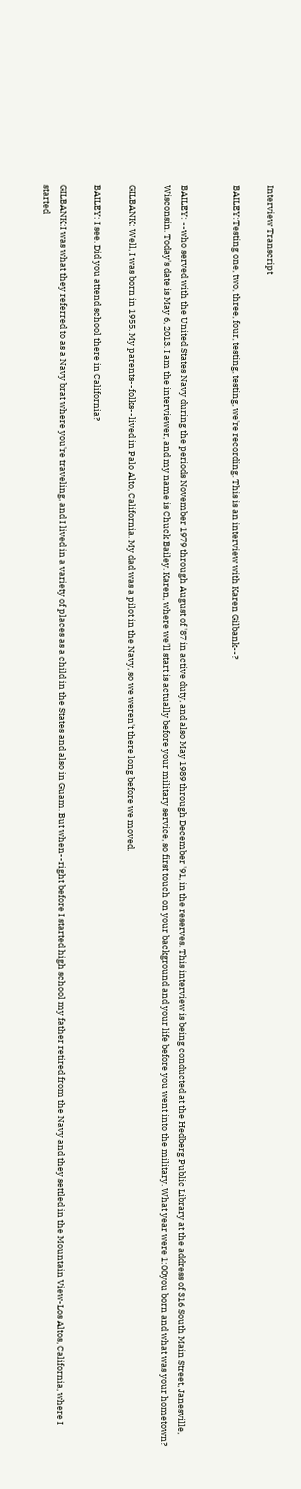Interview Transcript

BAILEY:Testing one, two, three, four, testing, testing, we're recording. This is an interview with Karen Gilbank--?


BAILEY: --who served with the United States Navy during the periods November 1979 through August of '87 in active duty, and also May 1989 through December '91, in the reserves. This interview is being conducted at the Hedberg Public Library at the address of 316 South Main Street, Janesville, Wisconsin. Today's date is May 6, 2013. I am the interviewer, and my name is Chuck Bailey. Karen, where we'll start is actually before your military service, so first touch on your background and your life before you went into the military. What year were 1:00you born and what was your hometown?

GILBANK: Well, I was born in 1955. My parents--folks--lived in Palo Alto, California. My dad was a pilot in the Navy, so we weren't there long before we moved.

BAILEY: I see. Did you attend school there in California?

GILBANK:I was what they referred to as a Navy brat where you're traveling, and I lived in a variety of places as a child in the States and also in Guam. But when--right before I started high school my father retired from the Navy and they settled in the Mountain View-Los Altos, California, where I started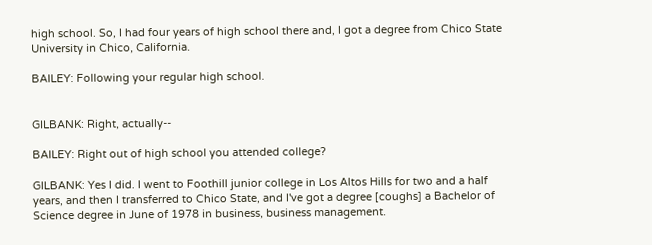high school. So, I had four years of high school there and, I got a degree from Chico State University in Chico, California.

BAILEY: Following your regular high school.


GILBANK: Right, actually--

BAILEY: Right out of high school you attended college?

GILBANK: Yes I did. I went to Foothill junior college in Los Altos Hills for two and a half years, and then I transferred to Chico State, and I've got a degree [coughs] a Bachelor of Science degree in June of 1978 in business, business management.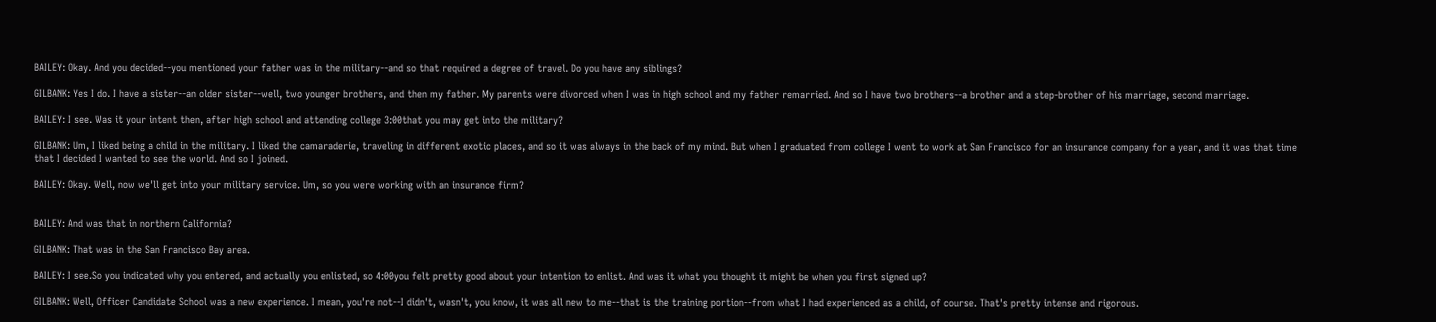BAILEY: Okay. And you decided--you mentioned your father was in the military--and so that required a degree of travel. Do you have any siblings?

GILBANK: Yes I do. I have a sister--an older sister--well, two younger brothers, and then my father. My parents were divorced when I was in high school and my father remarried. And so I have two brothers--a brother and a step-brother of his marriage, second marriage.

BAILEY: I see. Was it your intent then, after high school and attending college 3:00that you may get into the military?

GILBANK: Um, I liked being a child in the military. I liked the camaraderie, traveling in different exotic places, and so it was always in the back of my mind. But when I graduated from college I went to work at San Francisco for an insurance company for a year, and it was that time that I decided I wanted to see the world. And so I joined.

BAILEY: Okay. Well, now we'll get into your military service. Um, so you were working with an insurance firm?


BAILEY: And was that in northern California?

GILBANK: That was in the San Francisco Bay area.

BAILEY: I see.So you indicated why you entered, and actually you enlisted, so 4:00you felt pretty good about your intention to enlist. And was it what you thought it might be when you first signed up?

GILBANK: Well, Officer Candidate School was a new experience. I mean, you're not--I didn't, wasn't, you know, it was all new to me--that is the training portion--from what I had experienced as a child, of course. That's pretty intense and rigorous.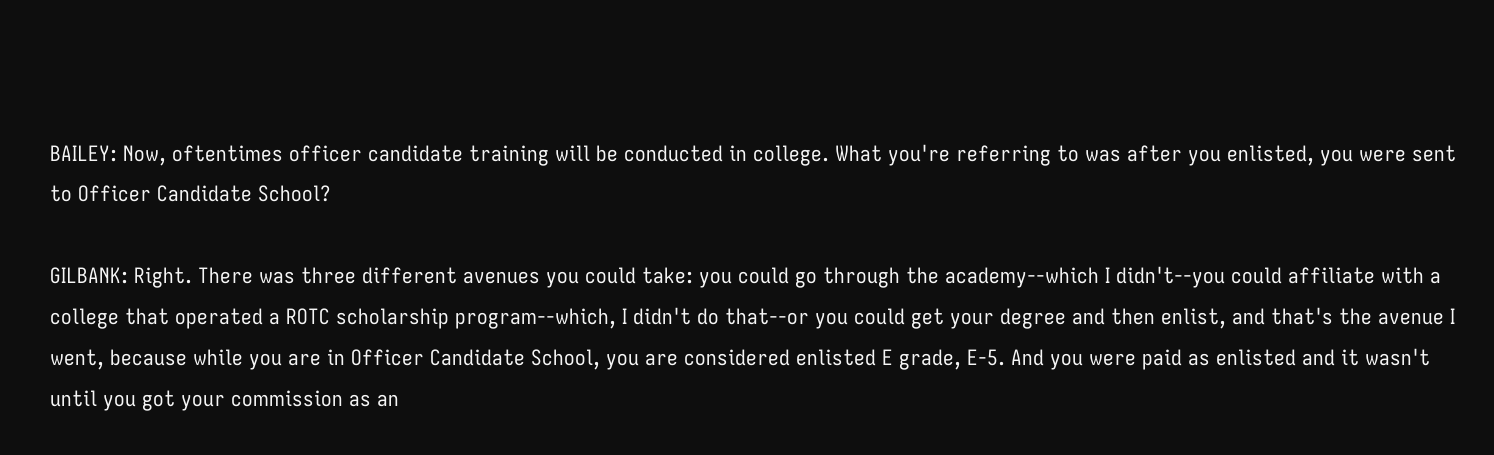BAILEY: Now, oftentimes officer candidate training will be conducted in college. What you're referring to was after you enlisted, you were sent to Officer Candidate School?

GILBANK: Right. There was three different avenues you could take: you could go through the academy--which I didn't--you could affiliate with a college that operated a ROTC scholarship program--which, I didn't do that--or you could get your degree and then enlist, and that's the avenue I went, because while you are in Officer Candidate School, you are considered enlisted E grade, E-5. And you were paid as enlisted and it wasn't until you got your commission as an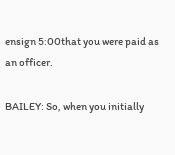ensign 5:00that you were paid as an officer.

BAILEY: So, when you initially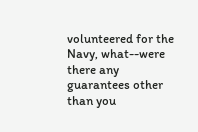volunteered for the Navy, what--were there any guarantees other than you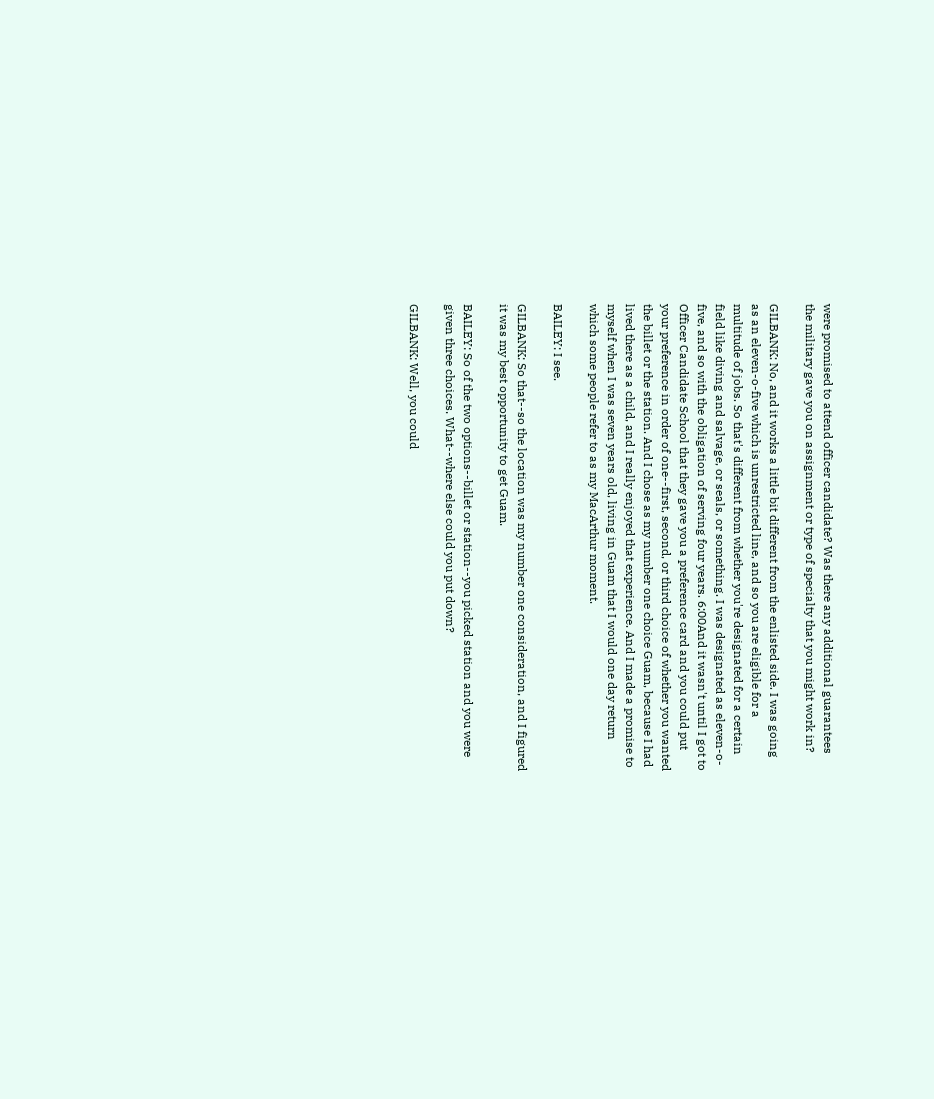were promised to attend officer candidate? Was there any additional guarantees the military gave you on assignment or type of specialty that you might work in?

GILBANK: No, and it works a little bit different from the enlisted side. I was going as an eleven-o-five which is unrestricted line, and so you are eligible for a multitude of jobs. So that's different from whether you're designated for a certain field like diving and salvage, or seals, or something. I was designated as eleven-o-five, and so with the obligation of serving four years. 6:00And it wasn't until I got to Officer Candidate School that they gave you a preference card and you could put your preference in order of one--first, second, or third choice of whether you wanted the billet or the station. And I chose as my number one choice Guam, because I had lived there as a child, and I really enjoyed that experience. And I made a promise to myself when I was seven years old, living in Guam that I would one day return which some people refer to as my MacArthur moment.

BAILEY: I see.

GILBANK: So that--so the location was my number one consideration, and I figured it was my best opportunity to get Guam.

BAILEY: So of the two options--billet or station--you picked station and you were given three choices. What--where else could you put down?

GILBANK: Well, you could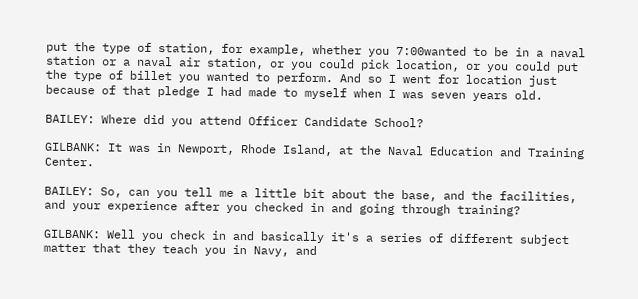put the type of station, for example, whether you 7:00wanted to be in a naval station or a naval air station, or you could pick location, or you could put the type of billet you wanted to perform. And so I went for location just because of that pledge I had made to myself when I was seven years old.

BAILEY: Where did you attend Officer Candidate School?

GILBANK: It was in Newport, Rhode Island, at the Naval Education and Training Center.

BAILEY: So, can you tell me a little bit about the base, and the facilities, and your experience after you checked in and going through training?

GILBANK: Well you check in and basically it's a series of different subject matter that they teach you in Navy, and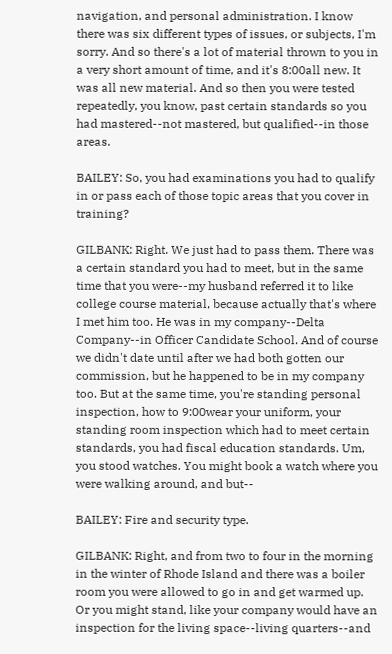navigation, and personal administration. I know there was six different types of issues, or subjects, I'm sorry. And so there's a lot of material thrown to you in a very short amount of time, and it's 8:00all new. It was all new material. And so then you were tested repeatedly, you know, past certain standards so you had mastered--not mastered, but qualified--in those areas.

BAILEY: So, you had examinations you had to qualify in or pass each of those topic areas that you cover in training?

GILBANK: Right. We just had to pass them. There was a certain standard you had to meet, but in the same time that you were--my husband referred it to like college course material, because actually that's where I met him too. He was in my company--Delta Company--in Officer Candidate School. And of course we didn't date until after we had both gotten our commission, but he happened to be in my company too. But at the same time, you're standing personal inspection, how to 9:00wear your uniform, your standing room inspection which had to meet certain standards, you had fiscal education standards. Um, you stood watches. You might book a watch where you were walking around, and but--

BAILEY: Fire and security type.

GILBANK: Right, and from two to four in the morning in the winter of Rhode Island and there was a boiler room you were allowed to go in and get warmed up. Or you might stand, like your company would have an inspection for the living space--living quarters--and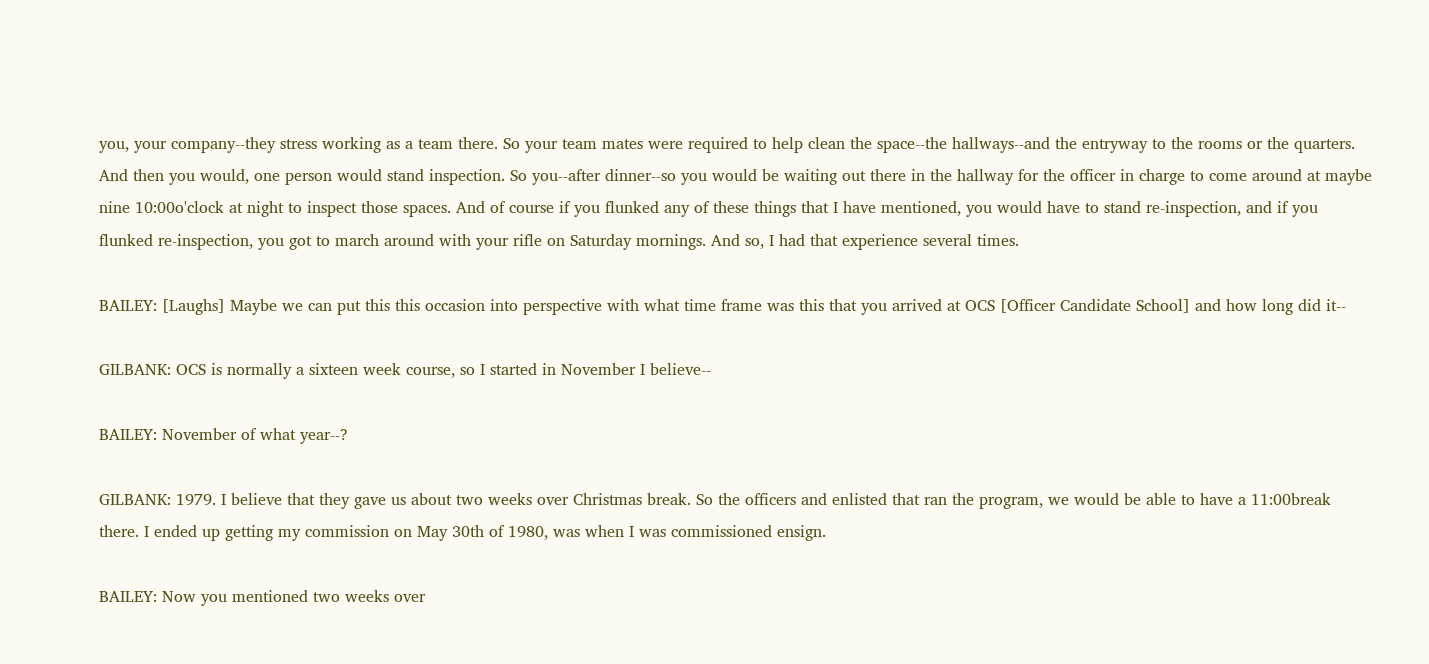you, your company--they stress working as a team there. So your team mates were required to help clean the space--the hallways--and the entryway to the rooms or the quarters. And then you would, one person would stand inspection. So you--after dinner--so you would be waiting out there in the hallway for the officer in charge to come around at maybe nine 10:00o'clock at night to inspect those spaces. And of course if you flunked any of these things that I have mentioned, you would have to stand re-inspection, and if you flunked re-inspection, you got to march around with your rifle on Saturday mornings. And so, I had that experience several times.

BAILEY: [Laughs] Maybe we can put this this occasion into perspective with what time frame was this that you arrived at OCS [Officer Candidate School] and how long did it--

GILBANK: OCS is normally a sixteen week course, so I started in November I believe--

BAILEY: November of what year--?

GILBANK: 1979. I believe that they gave us about two weeks over Christmas break. So the officers and enlisted that ran the program, we would be able to have a 11:00break there. I ended up getting my commission on May 30th of 1980, was when I was commissioned ensign.

BAILEY: Now you mentioned two weeks over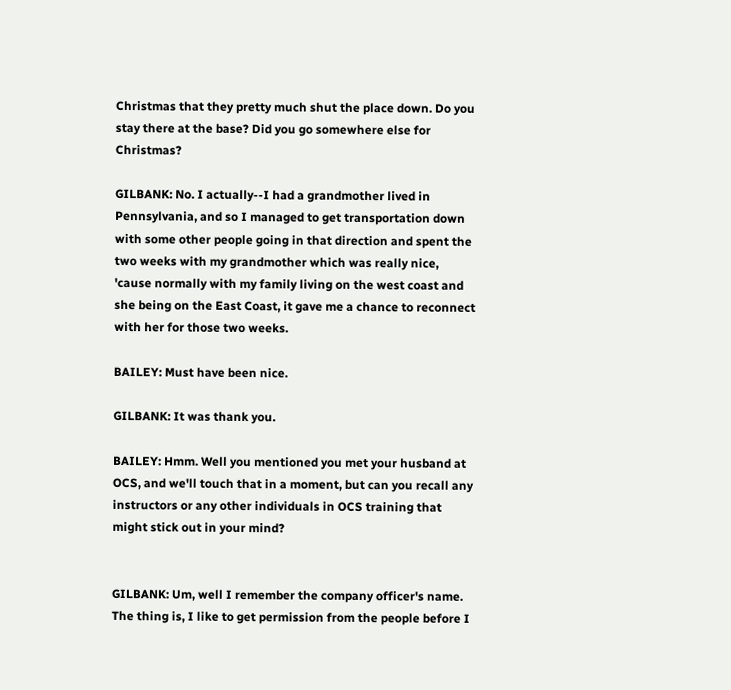Christmas that they pretty much shut the place down. Do you stay there at the base? Did you go somewhere else for Christmas?

GILBANK: No. I actually--I had a grandmother lived in Pennsylvania, and so I managed to get transportation down with some other people going in that direction and spent the two weeks with my grandmother which was really nice, 'cause normally with my family living on the west coast and she being on the East Coast, it gave me a chance to reconnect with her for those two weeks.

BAILEY: Must have been nice.

GILBANK: It was thank you.

BAILEY: Hmm. Well you mentioned you met your husband at OCS, and we'll touch that in a moment, but can you recall any instructors or any other individuals in OCS training that might stick out in your mind?


GILBANK: Um, well I remember the company officer's name. The thing is, I like to get permission from the people before I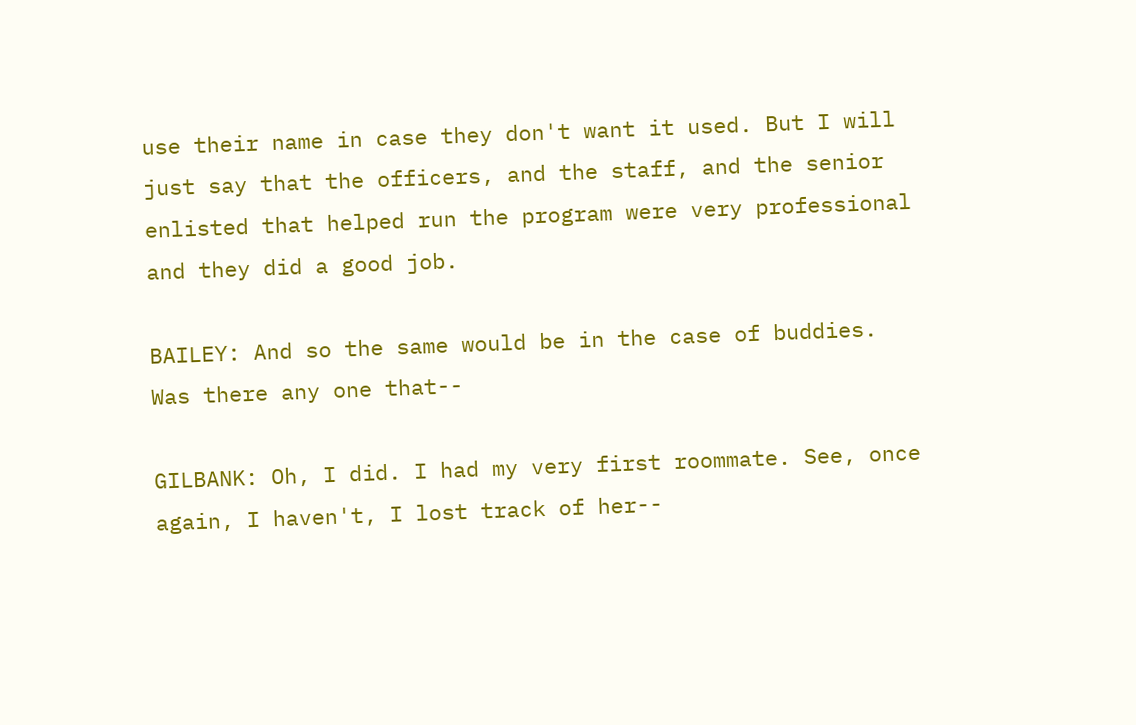use their name in case they don't want it used. But I will just say that the officers, and the staff, and the senior enlisted that helped run the program were very professional and they did a good job.

BAILEY: And so the same would be in the case of buddies. Was there any one that--

GILBANK: Oh, I did. I had my very first roommate. See, once again, I haven't, I lost track of her--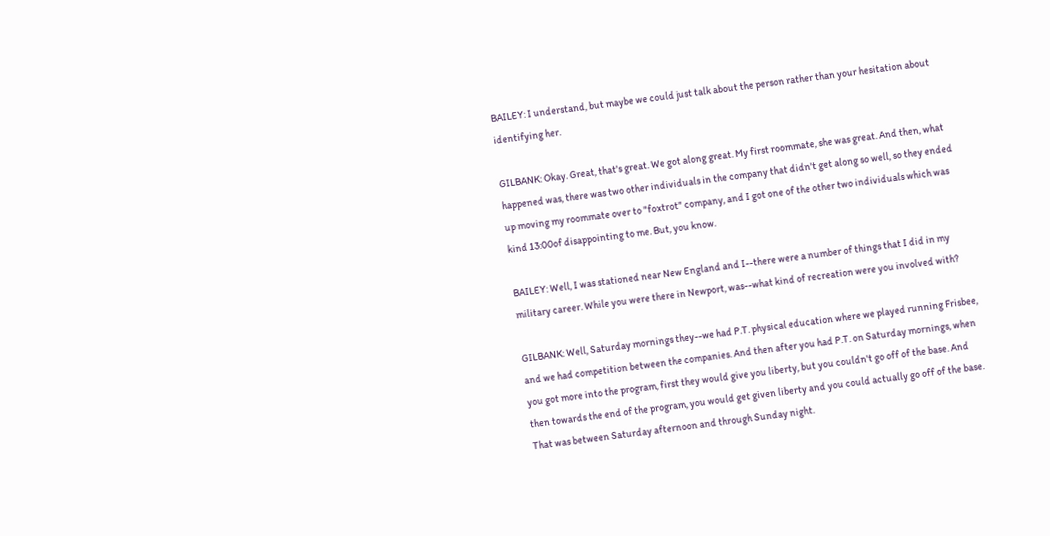BAILEY: I understand, but maybe we could just talk about the person rather than your hesitation about identifying her.

GILBANK: Okay. Great, that's great. We got along great. My first roommate, she was great. And then, what happened was, there was two other individuals in the company that didn't get along so well, so they ended up moving my roommate over to "foxtrot" company, and I got one of the other two individuals which was kind 13:00of disappointing to me. But, you know.

BAILEY: Well, I was stationed near New England and I--there were a number of things that I did in my military career. While you were there in Newport, was--what kind of recreation were you involved with?

GILBANK: Well, Saturday mornings they--we had P.T. physical education where we played running Frisbee, and we had competition between the companies. And then after you had P.T. on Saturday mornings, when you got more into the program, first they would give you liberty, but you couldn't go off of the base. And then towards the end of the program, you would get given liberty and you could actually go off of the base. That was between Saturday afternoon and through Sunday night.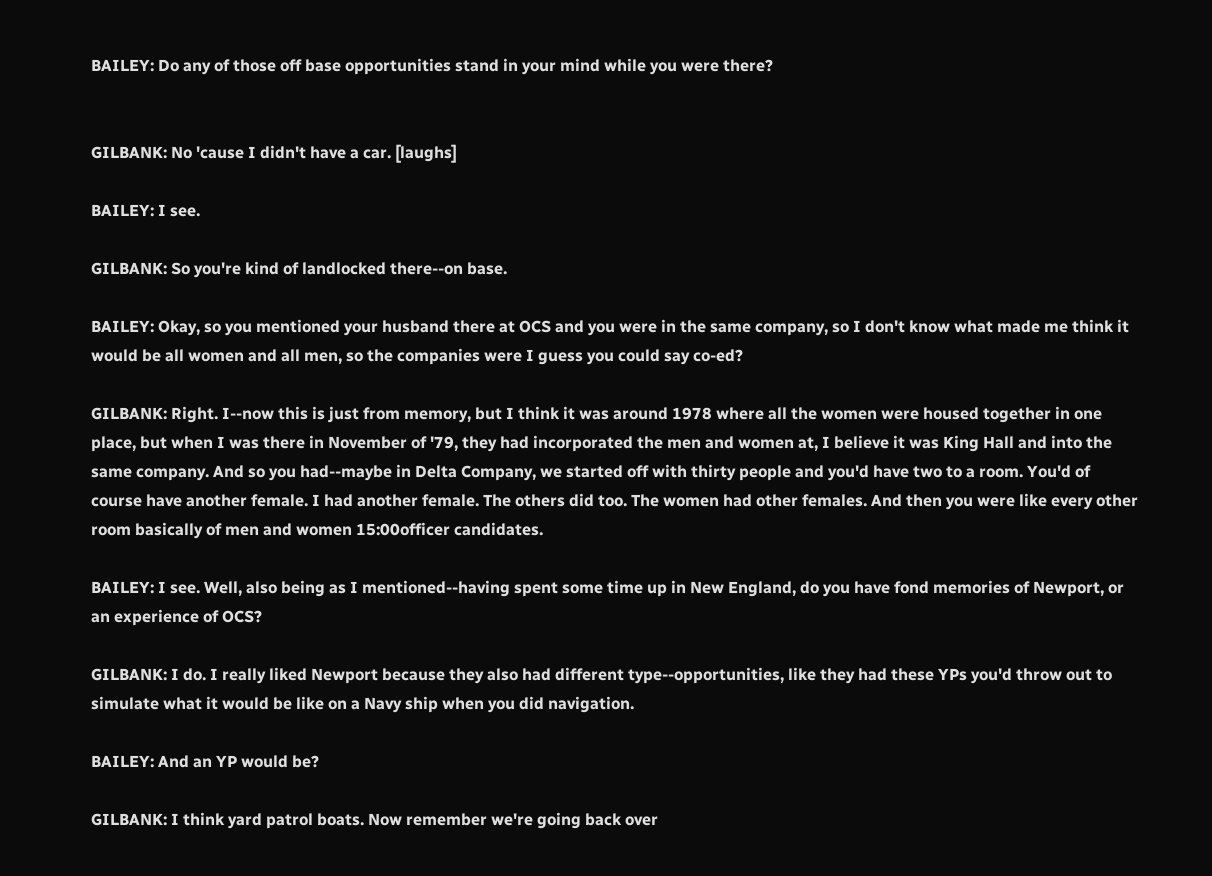BAILEY: Do any of those off base opportunities stand in your mind while you were there?


GILBANK: No 'cause I didn't have a car. [laughs]

BAILEY: I see.

GILBANK: So you're kind of landlocked there--on base.

BAILEY: Okay, so you mentioned your husband there at OCS and you were in the same company, so I don't know what made me think it would be all women and all men, so the companies were I guess you could say co-ed?

GILBANK: Right. I--now this is just from memory, but I think it was around 1978 where all the women were housed together in one place, but when I was there in November of '79, they had incorporated the men and women at, I believe it was King Hall and into the same company. And so you had--maybe in Delta Company, we started off with thirty people and you'd have two to a room. You'd of course have another female. I had another female. The others did too. The women had other females. And then you were like every other room basically of men and women 15:00officer candidates.

BAILEY: I see. Well, also being as I mentioned--having spent some time up in New England, do you have fond memories of Newport, or an experience of OCS?

GILBANK: I do. I really liked Newport because they also had different type--opportunities, like they had these YPs you'd throw out to simulate what it would be like on a Navy ship when you did navigation.

BAILEY: And an YP would be?

GILBANK: I think yard patrol boats. Now remember we're going back over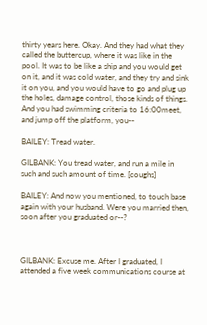thirty years here. Okay. And they had what they called the buttercup, where it was like in the pool. It was to be like a ship and you would get on it, and it was cold water, and they try and sink it on you, and you would have to go and plug up the holes, damage control, those kinds of things. And you had swimming criteria to 16:00meet, and jump off the platform, you--

BAILEY: Tread water.

GILBANK: You tread water, and run a mile in such and such amount of time. [coughs]

BAILEY: And now you mentioned, to touch base again with your husband. Were you married then, soon after you graduated or--?



GILBANK: Excuse me. After I graduated, I attended a five week communications course at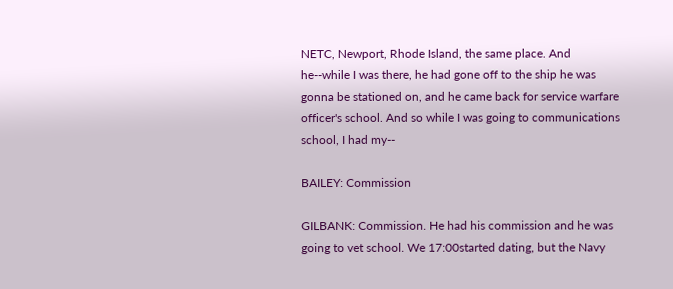NETC, Newport, Rhode Island, the same place. And he--while I was there, he had gone off to the ship he was gonna be stationed on, and he came back for service warfare officer's school. And so while I was going to communications school, I had my--

BAILEY: Commission

GILBANK: Commission. He had his commission and he was going to vet school. We 17:00started dating, but the Navy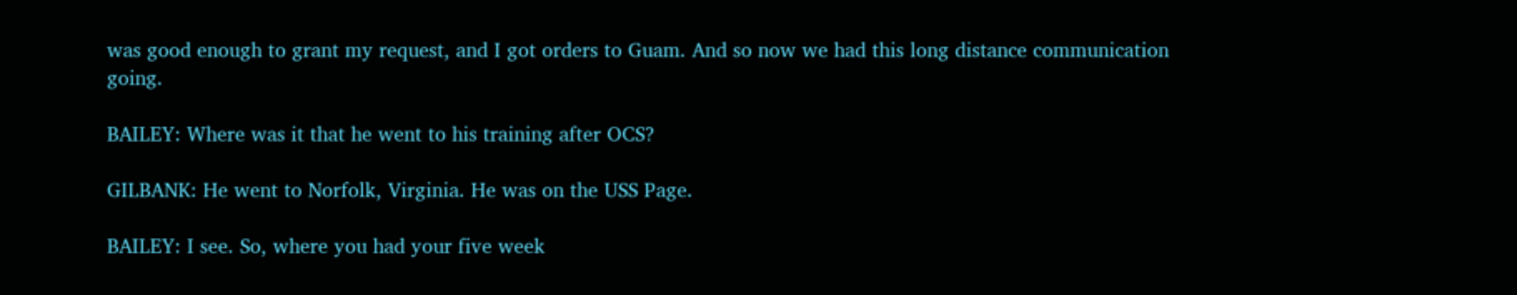was good enough to grant my request, and I got orders to Guam. And so now we had this long distance communication going.

BAILEY: Where was it that he went to his training after OCS?

GILBANK: He went to Norfolk, Virginia. He was on the USS Page.

BAILEY: I see. So, where you had your five week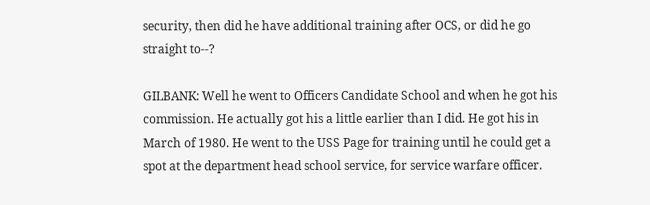security, then did he have additional training after OCS, or did he go straight to--?

GILBANK: Well he went to Officers Candidate School and when he got his commission. He actually got his a little earlier than I did. He got his in March of 1980. He went to the USS Page for training until he could get a spot at the department head school service, for service warfare officer.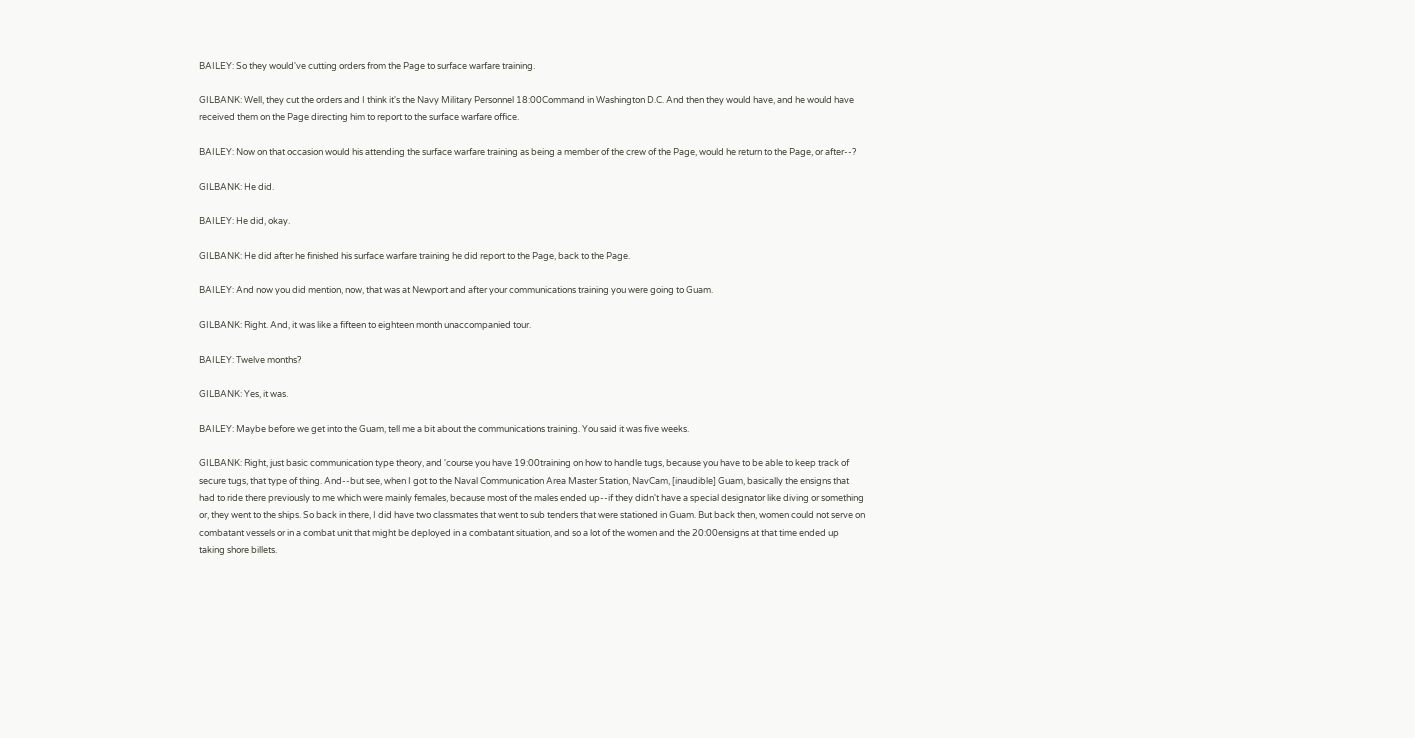BAILEY: So they would've cutting orders from the Page to surface warfare training.

GILBANK: Well, they cut the orders and I think it's the Navy Military Personnel 18:00Command in Washington D.C. And then they would have, and he would have received them on the Page directing him to report to the surface warfare office.

BAILEY: Now on that occasion would his attending the surface warfare training as being a member of the crew of the Page, would he return to the Page, or after--?

GILBANK: He did.

BAILEY: He did, okay.

GILBANK: He did after he finished his surface warfare training he did report to the Page, back to the Page.

BAILEY: And now you did mention, now, that was at Newport and after your communications training you were going to Guam.

GILBANK: Right. And, it was like a fifteen to eighteen month unaccompanied tour.

BAILEY: Twelve months?

GILBANK: Yes, it was.

BAILEY: Maybe before we get into the Guam, tell me a bit about the communications training. You said it was five weeks.

GILBANK: Right, just basic communication type theory, and 'course you have 19:00training on how to handle tugs, because you have to be able to keep track of secure tugs, that type of thing. And--but see, when I got to the Naval Communication Area Master Station, NavCam, [inaudible] Guam, basically the ensigns that had to ride there previously to me which were mainly females, because most of the males ended up--if they didn't have a special designator like diving or something or, they went to the ships. So back in there, I did have two classmates that went to sub tenders that were stationed in Guam. But back then, women could not serve on combatant vessels or in a combat unit that might be deployed in a combatant situation, and so a lot of the women and the 20:00ensigns at that time ended up taking shore billets.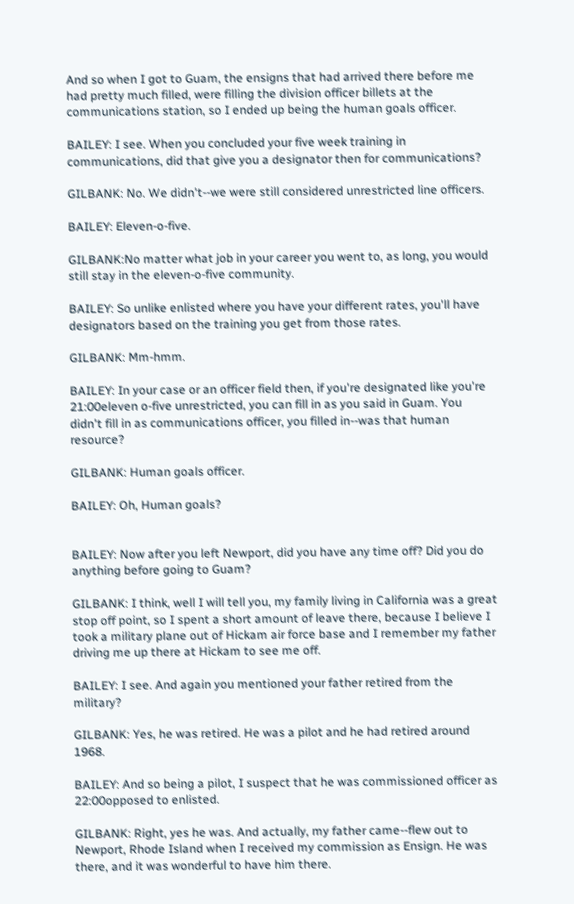And so when I got to Guam, the ensigns that had arrived there before me had pretty much filled, were filling the division officer billets at the communications station, so I ended up being the human goals officer.

BAILEY: I see. When you concluded your five week training in communications, did that give you a designator then for communications?

GILBANK: No. We didn't--we were still considered unrestricted line officers.

BAILEY: Eleven-o-five.

GILBANK:No matter what job in your career you went to, as long, you would still stay in the eleven-o-five community.

BAILEY: So unlike enlisted where you have your different rates, you'll have designators based on the training you get from those rates.

GILBANK: Mm-hmm.

BAILEY: In your case or an officer field then, if you're designated like you're 21:00eleven o-five unrestricted, you can fill in as you said in Guam. You didn't fill in as communications officer, you filled in--was that human resource?

GILBANK: Human goals officer.

BAILEY: Oh, Human goals?


BAILEY: Now after you left Newport, did you have any time off? Did you do anything before going to Guam?

GILBANK: I think, well I will tell you, my family living in California was a great stop off point, so I spent a short amount of leave there, because I believe I took a military plane out of Hickam air force base and I remember my father driving me up there at Hickam to see me off.

BAILEY: I see. And again you mentioned your father retired from the military?

GILBANK: Yes, he was retired. He was a pilot and he had retired around 1968.

BAILEY: And so being a pilot, I suspect that he was commissioned officer as 22:00opposed to enlisted.

GILBANK: Right, yes he was. And actually, my father came--flew out to Newport, Rhode Island when I received my commission as Ensign. He was there, and it was wonderful to have him there.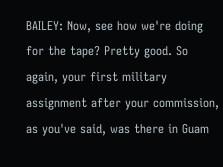BAILEY: Now, see how we're doing for the tape? Pretty good. So again, your first military assignment after your commission, as you've said, was there in Guam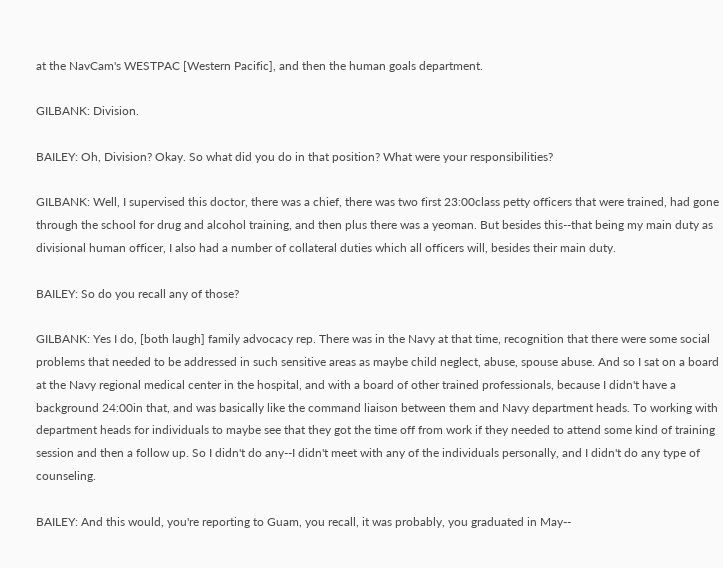at the NavCam's WESTPAC [Western Pacific], and then the human goals department.

GILBANK: Division.

BAILEY: Oh, Division? Okay. So what did you do in that position? What were your responsibilities?

GILBANK: Well, I supervised this doctor, there was a chief, there was two first 23:00class petty officers that were trained, had gone through the school for drug and alcohol training, and then plus there was a yeoman. But besides this--that being my main duty as divisional human officer, I also had a number of collateral duties which all officers will, besides their main duty.

BAILEY: So do you recall any of those?

GILBANK: Yes I do, [both laugh] family advocacy rep. There was in the Navy at that time, recognition that there were some social problems that needed to be addressed in such sensitive areas as maybe child neglect, abuse, spouse abuse. And so I sat on a board at the Navy regional medical center in the hospital, and with a board of other trained professionals, because I didn't have a background 24:00in that, and was basically like the command liaison between them and Navy department heads. To working with department heads for individuals to maybe see that they got the time off from work if they needed to attend some kind of training session and then a follow up. So I didn't do any--I didn't meet with any of the individuals personally, and I didn't do any type of counseling.

BAILEY: And this would, you're reporting to Guam, you recall, it was probably, you graduated in May--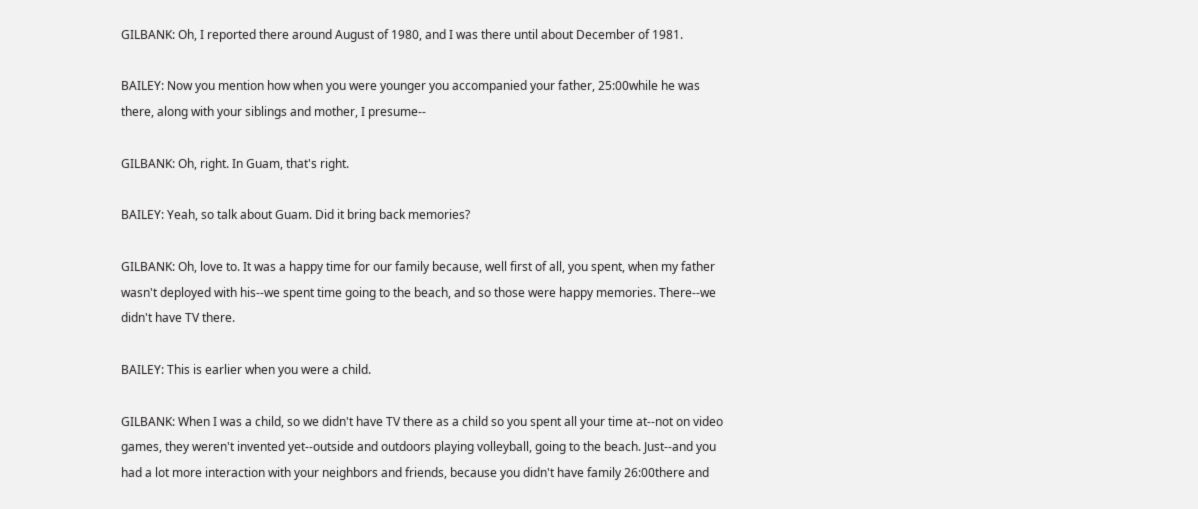GILBANK: Oh, I reported there around August of 1980, and I was there until about December of 1981.

BAILEY: Now you mention how when you were younger you accompanied your father, 25:00while he was there, along with your siblings and mother, I presume--

GILBANK: Oh, right. In Guam, that's right.

BAILEY: Yeah, so talk about Guam. Did it bring back memories?

GILBANK: Oh, love to. It was a happy time for our family because, well first of all, you spent, when my father wasn't deployed with his--we spent time going to the beach, and so those were happy memories. There--we didn't have TV there.

BAILEY: This is earlier when you were a child.

GILBANK: When I was a child, so we didn't have TV there as a child so you spent all your time at--not on video games, they weren't invented yet--outside and outdoors playing volleyball, going to the beach. Just--and you had a lot more interaction with your neighbors and friends, because you didn't have family 26:00there and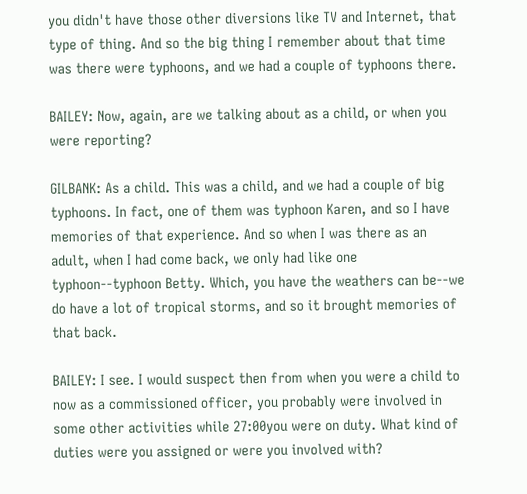you didn't have those other diversions like TV and Internet, that type of thing. And so the big thing I remember about that time was there were typhoons, and we had a couple of typhoons there.

BAILEY: Now, again, are we talking about as a child, or when you were reporting?

GILBANK: As a child. This was a child, and we had a couple of big typhoons. In fact, one of them was typhoon Karen, and so I have memories of that experience. And so when I was there as an adult, when I had come back, we only had like one typhoon--typhoon Betty. Which, you have the weathers can be--we do have a lot of tropical storms, and so it brought memories of that back.

BAILEY: I see. I would suspect then from when you were a child to now as a commissioned officer, you probably were involved in some other activities while 27:00you were on duty. What kind of duties were you assigned or were you involved with?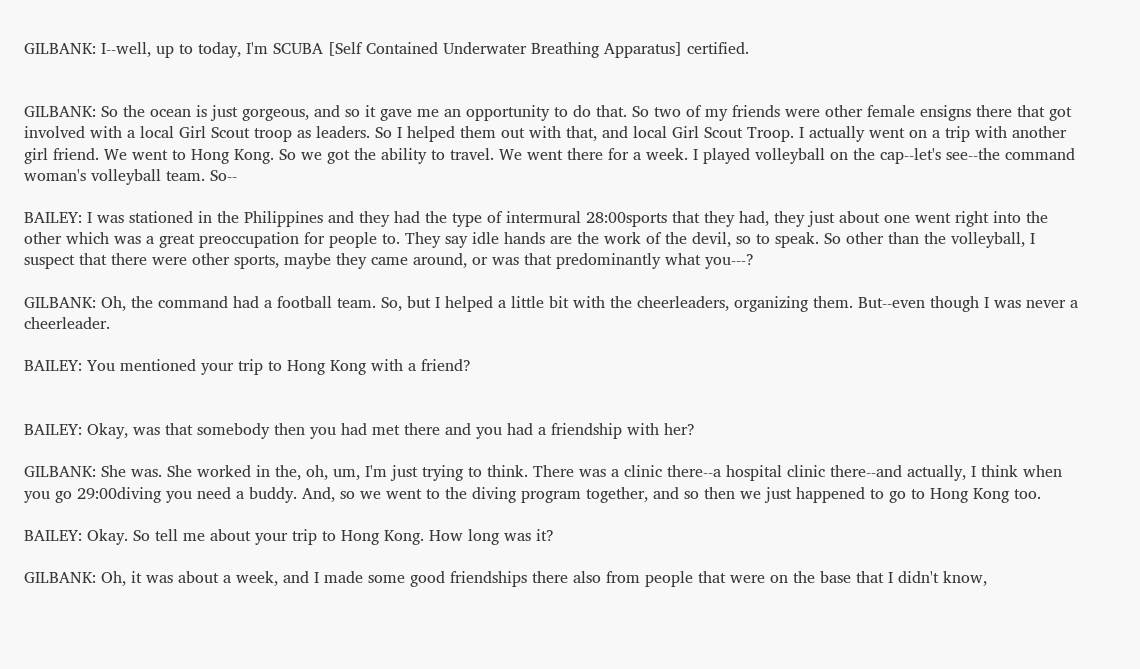GILBANK: I--well, up to today, I'm SCUBA [Self Contained Underwater Breathing Apparatus] certified.


GILBANK: So the ocean is just gorgeous, and so it gave me an opportunity to do that. So two of my friends were other female ensigns there that got involved with a local Girl Scout troop as leaders. So I helped them out with that, and local Girl Scout Troop. I actually went on a trip with another girl friend. We went to Hong Kong. So we got the ability to travel. We went there for a week. I played volleyball on the cap--let's see--the command woman's volleyball team. So--

BAILEY: I was stationed in the Philippines and they had the type of intermural 28:00sports that they had, they just about one went right into the other which was a great preoccupation for people to. They say idle hands are the work of the devil, so to speak. So other than the volleyball, I suspect that there were other sports, maybe they came around, or was that predominantly what you---?

GILBANK: Oh, the command had a football team. So, but I helped a little bit with the cheerleaders, organizing them. But--even though I was never a cheerleader.

BAILEY: You mentioned your trip to Hong Kong with a friend?


BAILEY: Okay, was that somebody then you had met there and you had a friendship with her?

GILBANK: She was. She worked in the, oh, um, I'm just trying to think. There was a clinic there--a hospital clinic there--and actually, I think when you go 29:00diving you need a buddy. And, so we went to the diving program together, and so then we just happened to go to Hong Kong too.

BAILEY: Okay. So tell me about your trip to Hong Kong. How long was it?

GILBANK: Oh, it was about a week, and I made some good friendships there also from people that were on the base that I didn't know,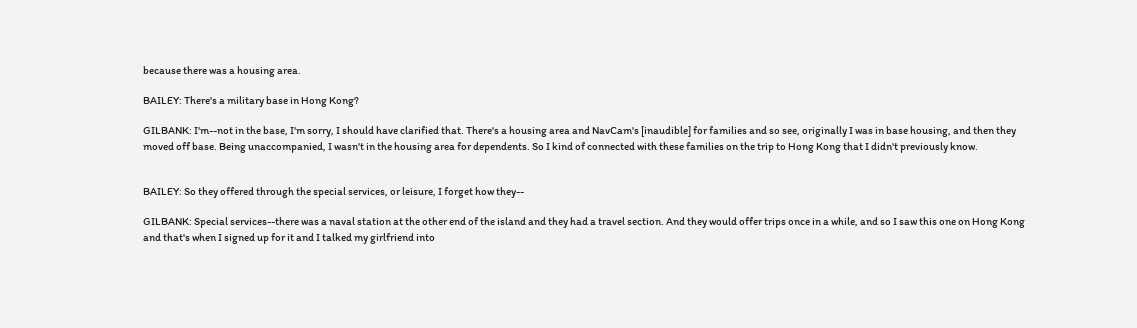because there was a housing area.

BAILEY: There's a military base in Hong Kong?

GILBANK: I'm--not in the base, I'm sorry, I should have clarified that. There's a housing area and NavCam's [inaudible] for families and so see, originally I was in base housing, and then they moved off base. Being unaccompanied, I wasn't in the housing area for dependents. So I kind of connected with these families on the trip to Hong Kong that I didn't previously know.


BAILEY: So they offered through the special services, or leisure, I forget how they--

GILBANK: Special services--there was a naval station at the other end of the island and they had a travel section. And they would offer trips once in a while, and so I saw this one on Hong Kong and that's when I signed up for it and I talked my girlfriend into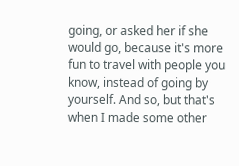going, or asked her if she would go, because it's more fun to travel with people you know, instead of going by yourself. And so, but that's when I made some other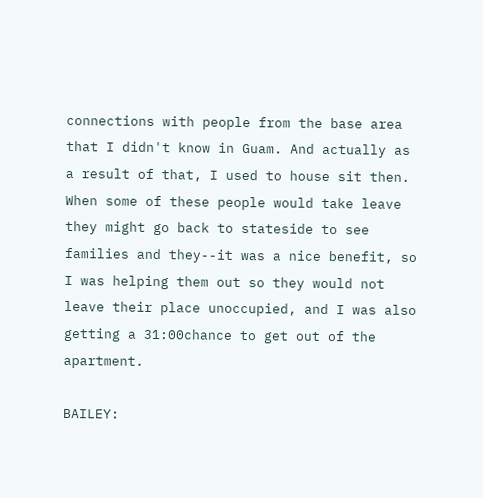connections with people from the base area that I didn't know in Guam. And actually as a result of that, I used to house sit then. When some of these people would take leave they might go back to stateside to see families and they--it was a nice benefit, so I was helping them out so they would not leave their place unoccupied, and I was also getting a 31:00chance to get out of the apartment.

BAILEY: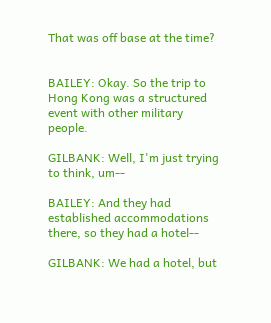That was off base at the time?


BAILEY: Okay. So the trip to Hong Kong was a structured event with other military people.

GILBANK: Well, I'm just trying to think, um--

BAILEY: And they had established accommodations there, so they had a hotel--

GILBANK: We had a hotel, but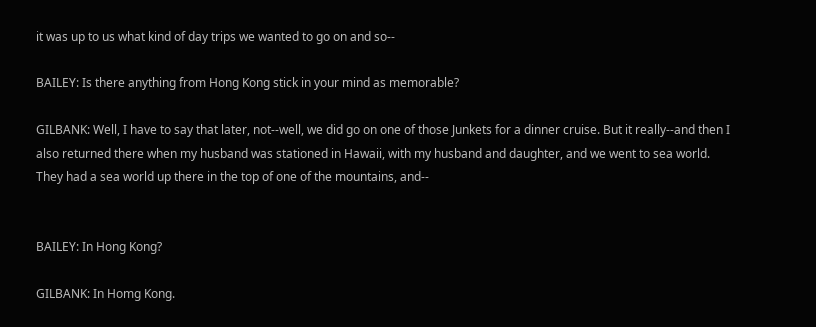it was up to us what kind of day trips we wanted to go on and so--

BAILEY: Is there anything from Hong Kong stick in your mind as memorable?

GILBANK: Well, I have to say that later, not--well, we did go on one of those Junkets for a dinner cruise. But it really--and then I also returned there when my husband was stationed in Hawaii, with my husband and daughter, and we went to sea world. They had a sea world up there in the top of one of the mountains, and--


BAILEY: In Hong Kong?

GILBANK: In Homg Kong.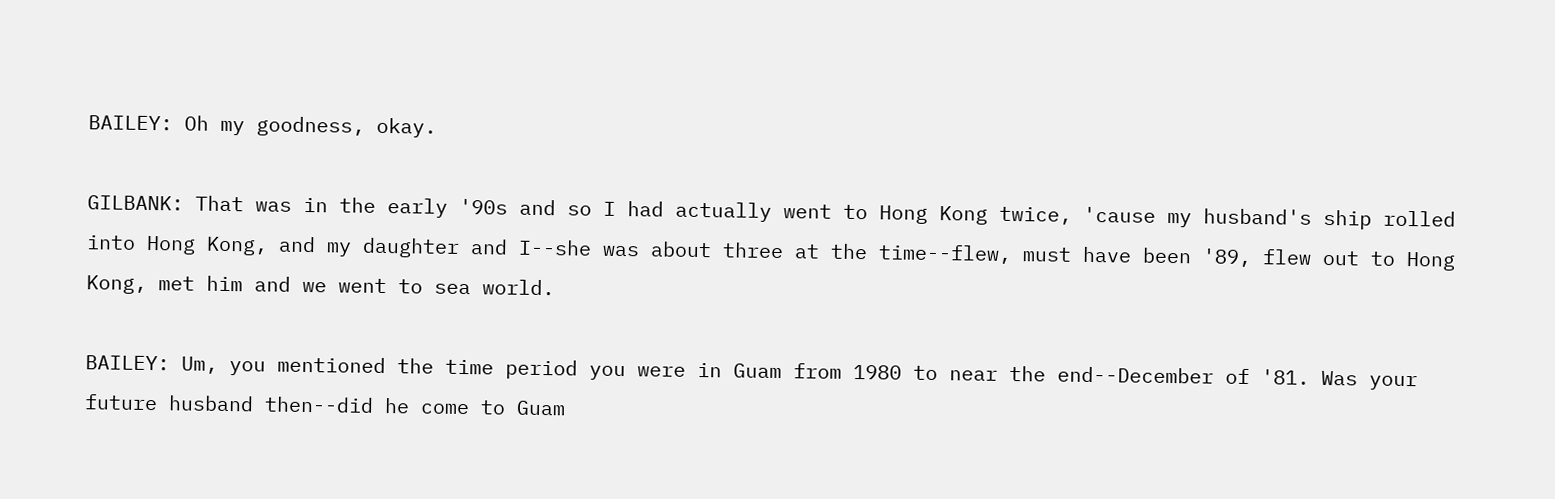BAILEY: Oh my goodness, okay.

GILBANK: That was in the early '90s and so I had actually went to Hong Kong twice, 'cause my husband's ship rolled into Hong Kong, and my daughter and I--she was about three at the time--flew, must have been '89, flew out to Hong Kong, met him and we went to sea world.

BAILEY: Um, you mentioned the time period you were in Guam from 1980 to near the end--December of '81. Was your future husband then--did he come to Guam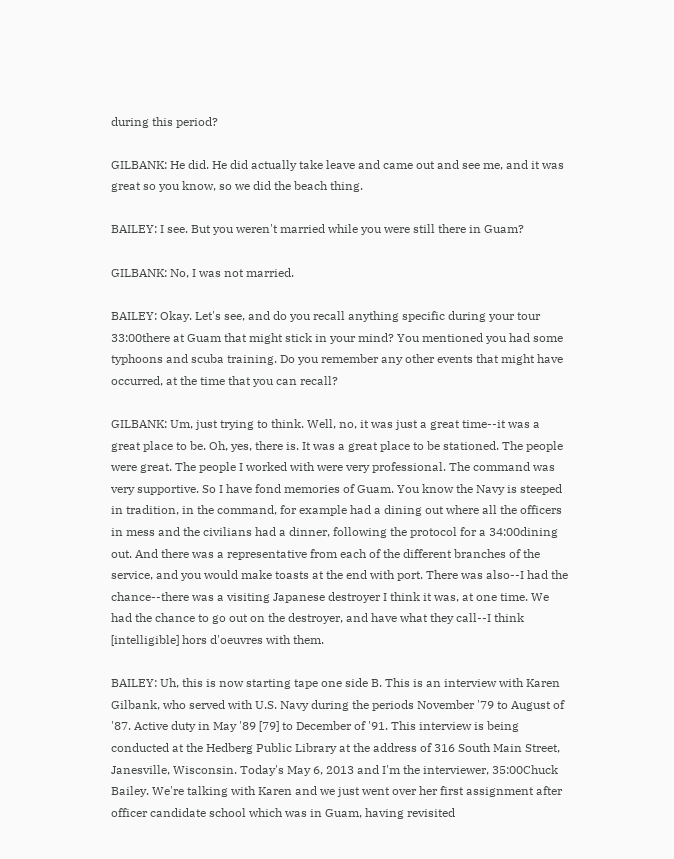during this period?

GILBANK: He did. He did actually take leave and came out and see me, and it was great so you know, so we did the beach thing.

BAILEY: I see. But you weren't married while you were still there in Guam?

GILBANK: No, I was not married.

BAILEY: Okay. Let's see, and do you recall anything specific during your tour 33:00there at Guam that might stick in your mind? You mentioned you had some typhoons and scuba training. Do you remember any other events that might have occurred, at the time that you can recall?

GILBANK: Um, just trying to think. Well, no, it was just a great time--it was a great place to be. Oh, yes, there is. It was a great place to be stationed. The people were great. The people I worked with were very professional. The command was very supportive. So I have fond memories of Guam. You know the Navy is steeped in tradition, in the command, for example had a dining out where all the officers in mess and the civilians had a dinner, following the protocol for a 34:00dining out. And there was a representative from each of the different branches of the service, and you would make toasts at the end with port. There was also--I had the chance--there was a visiting Japanese destroyer I think it was, at one time. We had the chance to go out on the destroyer, and have what they call--I think [intelligible] hors d'oeuvres with them.

BAILEY: Uh, this is now starting tape one side B. This is an interview with Karen Gilbank, who served with U.S. Navy during the periods November '79 to August of '87. Active duty in May '89 [79] to December of '91. This interview is being conducted at the Hedberg Public Library at the address of 316 South Main Street, Janesville, Wisconsin. Today's May 6, 2013 and I'm the interviewer, 35:00Chuck Bailey. We're talking with Karen and we just went over her first assignment after officer candidate school which was in Guam, having revisited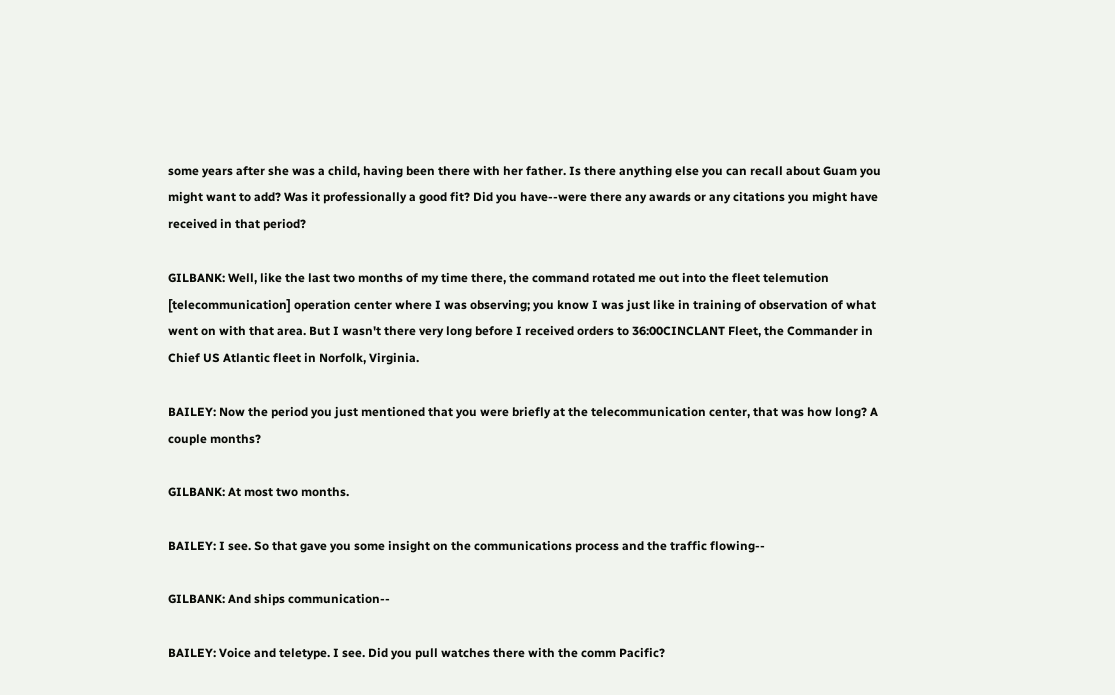some years after she was a child, having been there with her father. Is there anything else you can recall about Guam you might want to add? Was it professionally a good fit? Did you have--were there any awards or any citations you might have received in that period?

GILBANK: Well, like the last two months of my time there, the command rotated me out into the fleet telemution [telecommunication] operation center where I was observing; you know I was just like in training of observation of what went on with that area. But I wasn't there very long before I received orders to 36:00CINCLANT Fleet, the Commander in Chief US Atlantic fleet in Norfolk, Virginia.

BAILEY: Now the period you just mentioned that you were briefly at the telecommunication center, that was how long? A couple months?

GILBANK: At most two months.

BAILEY: I see. So that gave you some insight on the communications process and the traffic flowing--

GILBANK: And ships communication--

BAILEY: Voice and teletype. I see. Did you pull watches there with the comm Pacific?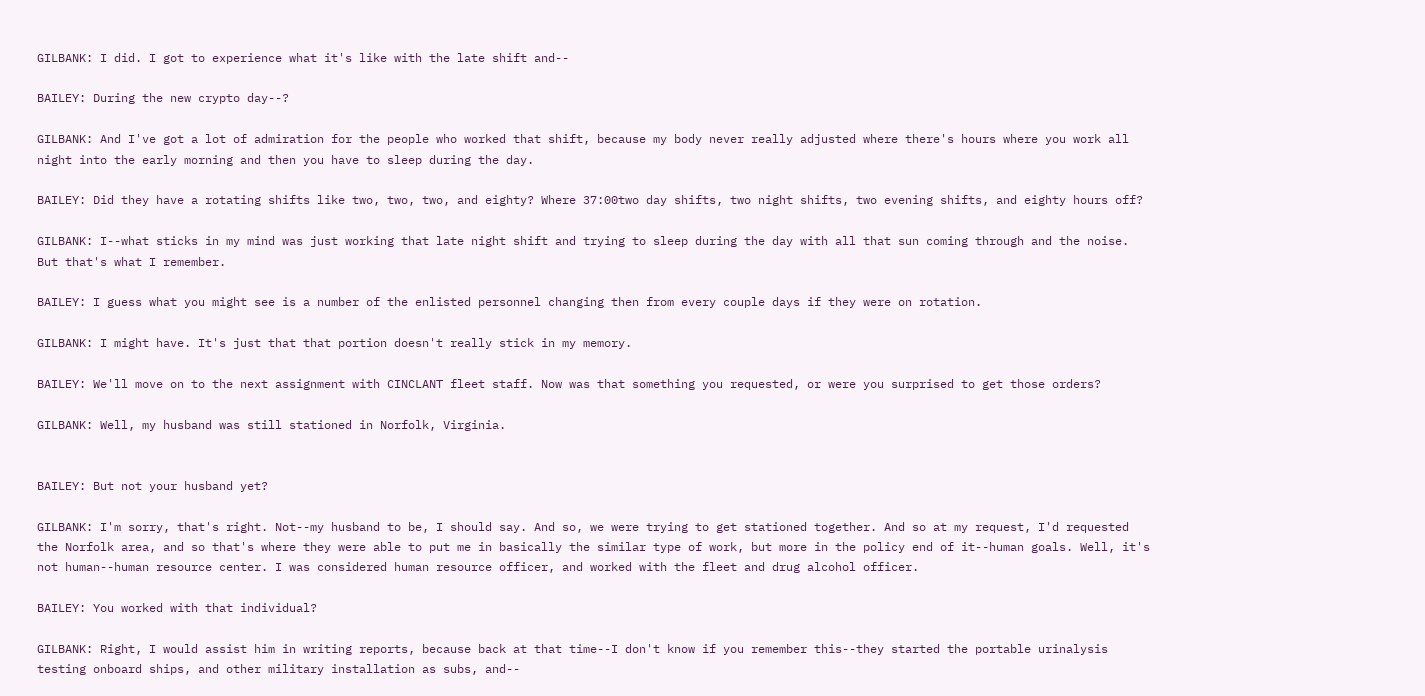GILBANK: I did. I got to experience what it's like with the late shift and--

BAILEY: During the new crypto day--?

GILBANK: And I've got a lot of admiration for the people who worked that shift, because my body never really adjusted where there's hours where you work all night into the early morning and then you have to sleep during the day.

BAILEY: Did they have a rotating shifts like two, two, two, and eighty? Where 37:00two day shifts, two night shifts, two evening shifts, and eighty hours off?

GILBANK: I--what sticks in my mind was just working that late night shift and trying to sleep during the day with all that sun coming through and the noise. But that's what I remember.

BAILEY: I guess what you might see is a number of the enlisted personnel changing then from every couple days if they were on rotation.

GILBANK: I might have. It's just that that portion doesn't really stick in my memory.

BAILEY: We'll move on to the next assignment with CINCLANT fleet staff. Now was that something you requested, or were you surprised to get those orders?

GILBANK: Well, my husband was still stationed in Norfolk, Virginia.


BAILEY: But not your husband yet?

GILBANK: I'm sorry, that's right. Not--my husband to be, I should say. And so, we were trying to get stationed together. And so at my request, I'd requested the Norfolk area, and so that's where they were able to put me in basically the similar type of work, but more in the policy end of it--human goals. Well, it's not human--human resource center. I was considered human resource officer, and worked with the fleet and drug alcohol officer.

BAILEY: You worked with that individual?

GILBANK: Right, I would assist him in writing reports, because back at that time--I don't know if you remember this--they started the portable urinalysis testing onboard ships, and other military installation as subs, and--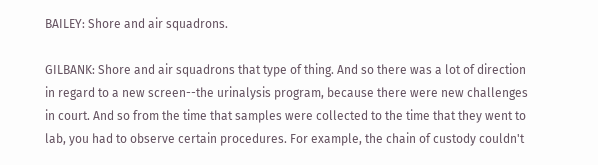BAILEY: Shore and air squadrons.

GILBANK: Shore and air squadrons that type of thing. And so there was a lot of direction in regard to a new screen--the urinalysis program, because there were new challenges in court. And so from the time that samples were collected to the time that they went to lab, you had to observe certain procedures. For example, the chain of custody couldn't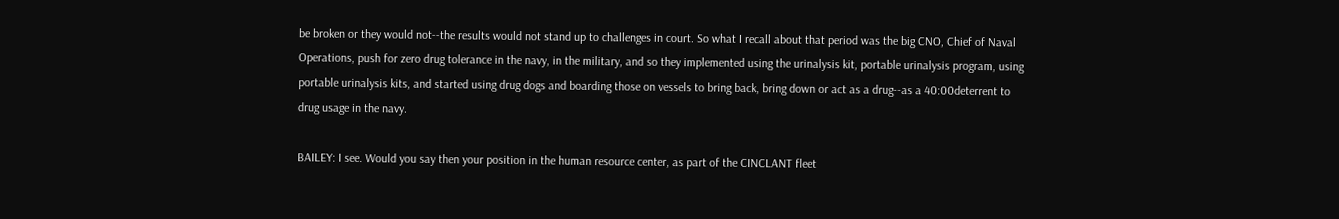be broken or they would not--the results would not stand up to challenges in court. So what I recall about that period was the big CNO, Chief of Naval Operations, push for zero drug tolerance in the navy, in the military, and so they implemented using the urinalysis kit, portable urinalysis program, using portable urinalysis kits, and started using drug dogs and boarding those on vessels to bring back, bring down or act as a drug--as a 40:00deterrent to drug usage in the navy.

BAILEY: I see. Would you say then your position in the human resource center, as part of the CINCLANT fleet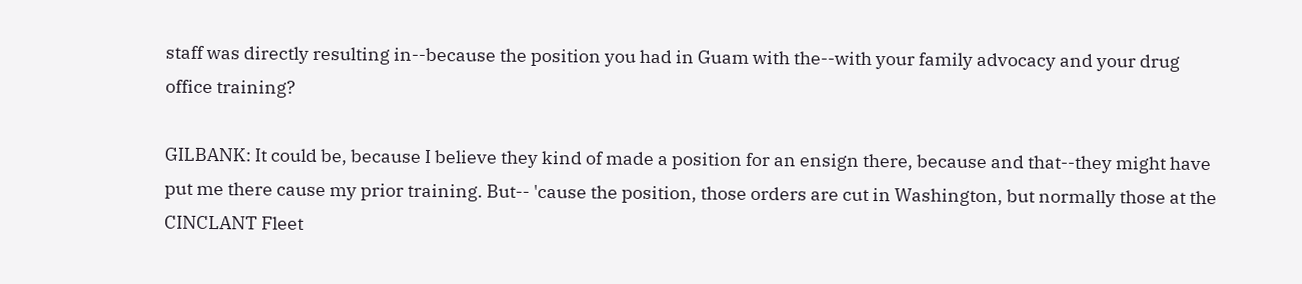staff was directly resulting in--because the position you had in Guam with the--with your family advocacy and your drug office training?

GILBANK: It could be, because I believe they kind of made a position for an ensign there, because and that--they might have put me there cause my prior training. But-- 'cause the position, those orders are cut in Washington, but normally those at the CINCLANT Fleet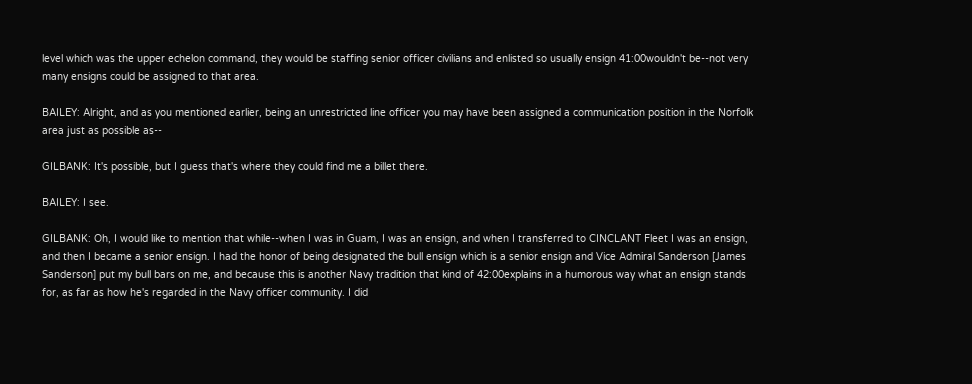level which was the upper echelon command, they would be staffing senior officer civilians and enlisted so usually ensign 41:00wouldn't be--not very many ensigns could be assigned to that area.

BAILEY: Alright, and as you mentioned earlier, being an unrestricted line officer you may have been assigned a communication position in the Norfolk area just as possible as--

GILBANK: It's possible, but I guess that's where they could find me a billet there.

BAILEY: I see.

GILBANK: Oh, I would like to mention that while--when I was in Guam, I was an ensign, and when I transferred to CINCLANT Fleet I was an ensign, and then I became a senior ensign. I had the honor of being designated the bull ensign which is a senior ensign and Vice Admiral Sanderson [James Sanderson] put my bull bars on me, and because this is another Navy tradition that kind of 42:00explains in a humorous way what an ensign stands for, as far as how he's regarded in the Navy officer community. I did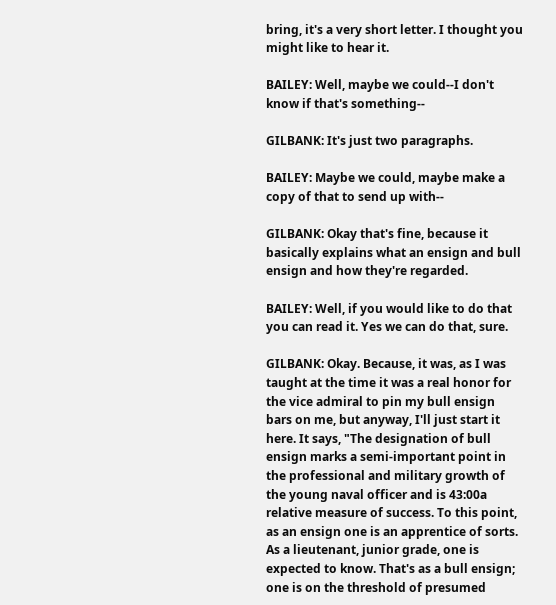bring, it's a very short letter. I thought you might like to hear it.

BAILEY: Well, maybe we could--I don't know if that's something--

GILBANK: It's just two paragraphs.

BAILEY: Maybe we could, maybe make a copy of that to send up with--

GILBANK: Okay that's fine, because it basically explains what an ensign and bull ensign and how they're regarded.

BAILEY: Well, if you would like to do that you can read it. Yes we can do that, sure.

GILBANK: Okay. Because, it was, as I was taught at the time it was a real honor for the vice admiral to pin my bull ensign bars on me, but anyway, I'll just start it here. It says, "The designation of bull ensign marks a semi-important point in the professional and military growth of the young naval officer and is 43:00a relative measure of success. To this point, as an ensign one is an apprentice of sorts. As a lieutenant, junior grade, one is expected to know. That's as a bull ensign; one is on the threshold of presumed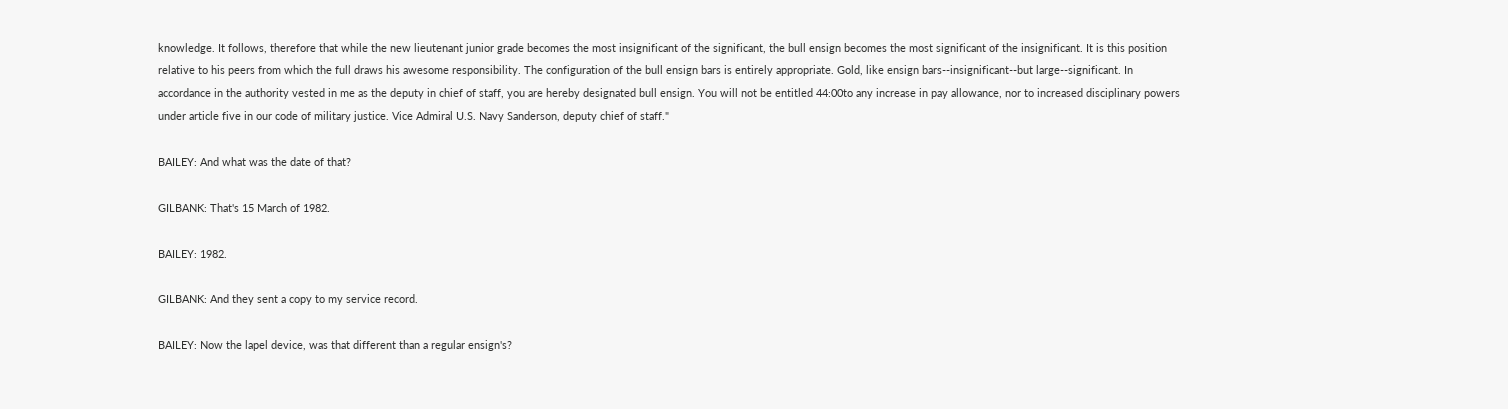knowledge. It follows, therefore that while the new lieutenant junior grade becomes the most insignificant of the significant, the bull ensign becomes the most significant of the insignificant. It is this position relative to his peers from which the full draws his awesome responsibility. The configuration of the bull ensign bars is entirely appropriate. Gold, like ensign bars--insignificant--but large--significant. In accordance in the authority vested in me as the deputy in chief of staff, you are hereby designated bull ensign. You will not be entitled 44:00to any increase in pay allowance, nor to increased disciplinary powers under article five in our code of military justice. Vice Admiral U.S. Navy Sanderson, deputy chief of staff."

BAILEY: And what was the date of that?

GILBANK: That's 15 March of 1982.

BAILEY: 1982.

GILBANK: And they sent a copy to my service record.

BAILEY: Now the lapel device, was that different than a regular ensign's?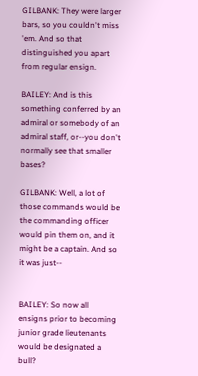GILBANK: They were larger bars, so you couldn't miss 'em. And so that distinguished you apart from regular ensign.

BAILEY: And is this something conferred by an admiral or somebody of an admiral staff, or--you don't normally see that smaller bases?

GILBANK: Well, a lot of those commands would be the commanding officer would pin them on, and it might be a captain. And so it was just--


BAILEY: So now all ensigns prior to becoming junior grade lieutenants would be designated a bull?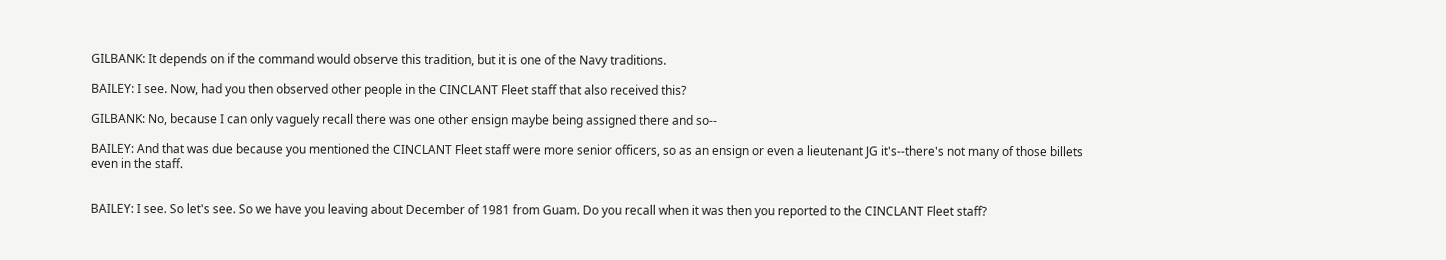GILBANK: It depends on if the command would observe this tradition, but it is one of the Navy traditions.

BAILEY: I see. Now, had you then observed other people in the CINCLANT Fleet staff that also received this?

GILBANK: No, because I can only vaguely recall there was one other ensign maybe being assigned there and so--

BAILEY: And that was due because you mentioned the CINCLANT Fleet staff were more senior officers, so as an ensign or even a lieutenant JG it's--there's not many of those billets even in the staff.


BAILEY: I see. So let's see. So we have you leaving about December of 1981 from Guam. Do you recall when it was then you reported to the CINCLANT Fleet staff?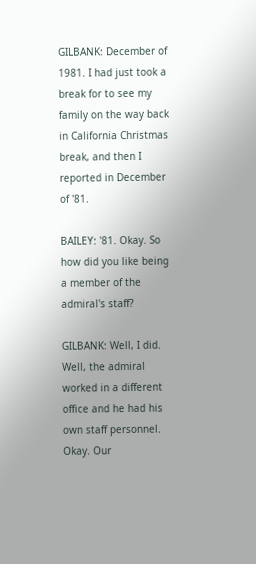GILBANK: December of 1981. I had just took a break for to see my family on the way back in California Christmas break, and then I reported in December of '81.

BAILEY: '81. Okay. So how did you like being a member of the admiral's staff?

GILBANK: Well, I did. Well, the admiral worked in a different office and he had his own staff personnel. Okay. Our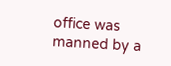office was manned by a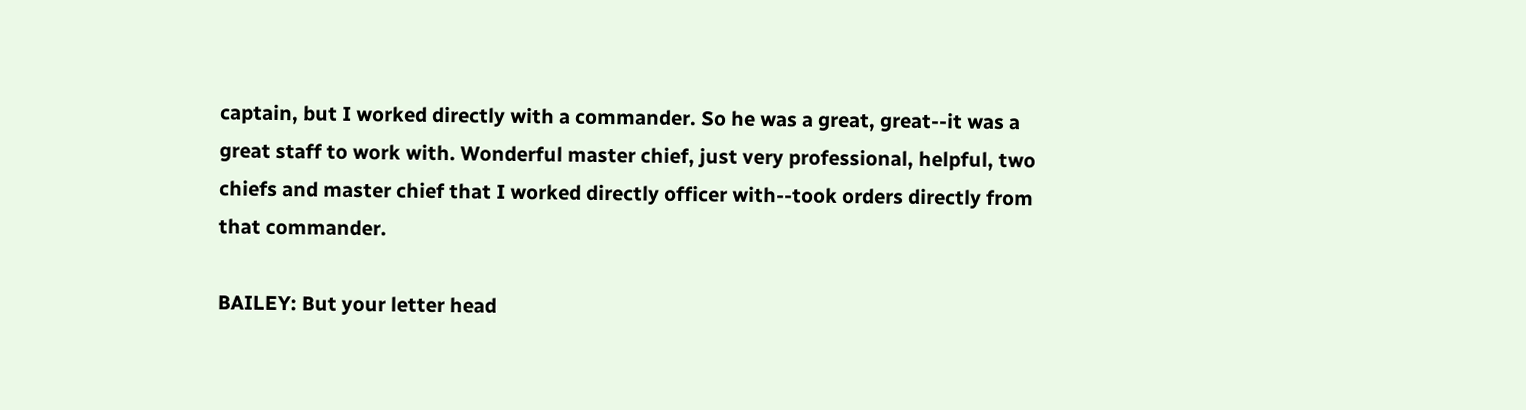captain, but I worked directly with a commander. So he was a great, great--it was a great staff to work with. Wonderful master chief, just very professional, helpful, two chiefs and master chief that I worked directly officer with--took orders directly from that commander.

BAILEY: But your letter head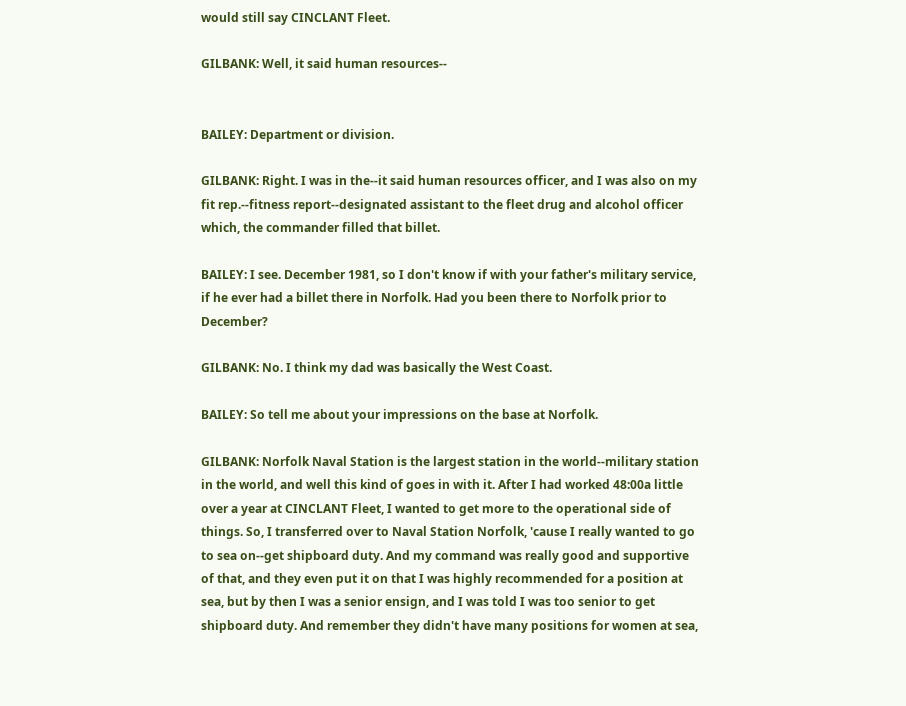would still say CINCLANT Fleet.

GILBANK: Well, it said human resources--


BAILEY: Department or division.

GILBANK: Right. I was in the--it said human resources officer, and I was also on my fit rep.--fitness report--designated assistant to the fleet drug and alcohol officer which, the commander filled that billet.

BAILEY: I see. December 1981, so I don't know if with your father's military service, if he ever had a billet there in Norfolk. Had you been there to Norfolk prior to December?

GILBANK: No. I think my dad was basically the West Coast.

BAILEY: So tell me about your impressions on the base at Norfolk.

GILBANK: Norfolk Naval Station is the largest station in the world--military station in the world, and well this kind of goes in with it. After I had worked 48:00a little over a year at CINCLANT Fleet, I wanted to get more to the operational side of things. So, I transferred over to Naval Station Norfolk, 'cause I really wanted to go to sea on--get shipboard duty. And my command was really good and supportive of that, and they even put it on that I was highly recommended for a position at sea, but by then I was a senior ensign, and I was told I was too senior to get shipboard duty. And remember they didn't have many positions for women at sea,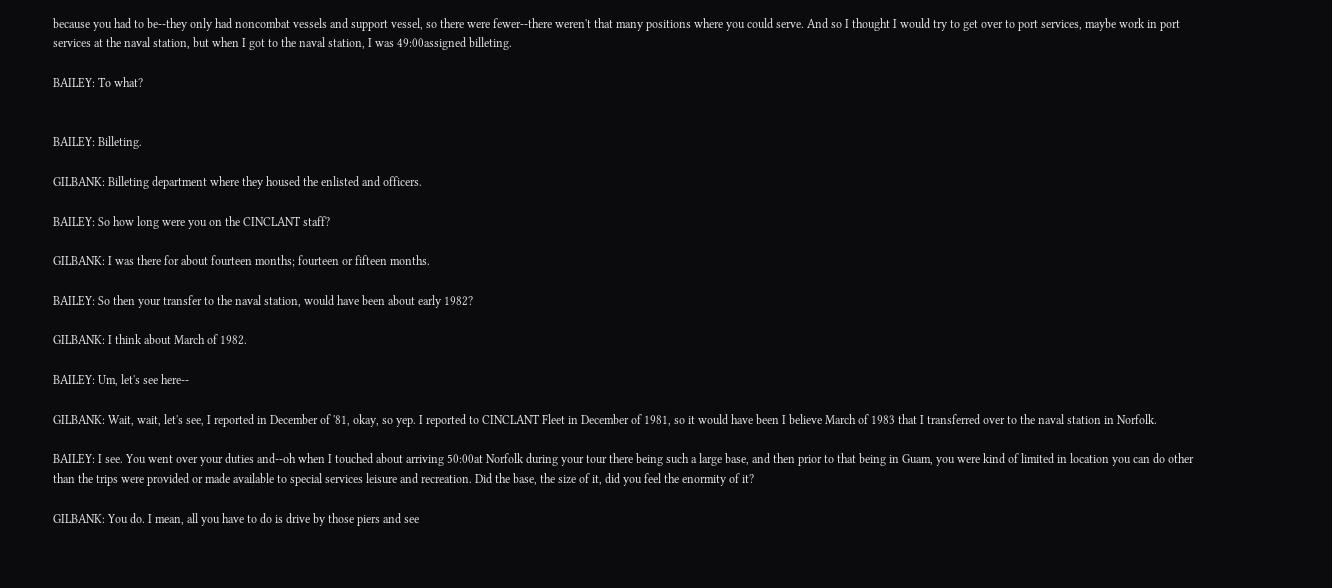because you had to be--they only had noncombat vessels and support vessel, so there were fewer--there weren't that many positions where you could serve. And so I thought I would try to get over to port services, maybe work in port services at the naval station, but when I got to the naval station, I was 49:00assigned billeting.

BAILEY: To what?


BAILEY: Billeting.

GILBANK: Billeting department where they housed the enlisted and officers.

BAILEY: So how long were you on the CINCLANT staff?

GILBANK: I was there for about fourteen months; fourteen or fifteen months.

BAILEY: So then your transfer to the naval station, would have been about early 1982?

GILBANK: I think about March of 1982.

BAILEY: Um, let's see here--

GILBANK: Wait, wait, let's see, I reported in December of '81, okay, so yep. I reported to CINCLANT Fleet in December of 1981, so it would have been I believe March of 1983 that I transferred over to the naval station in Norfolk.

BAILEY: I see. You went over your duties and--oh when I touched about arriving 50:00at Norfolk during your tour there being such a large base, and then prior to that being in Guam, you were kind of limited in location you can do other than the trips were provided or made available to special services leisure and recreation. Did the base, the size of it, did you feel the enormity of it?

GILBANK: You do. I mean, all you have to do is drive by those piers and see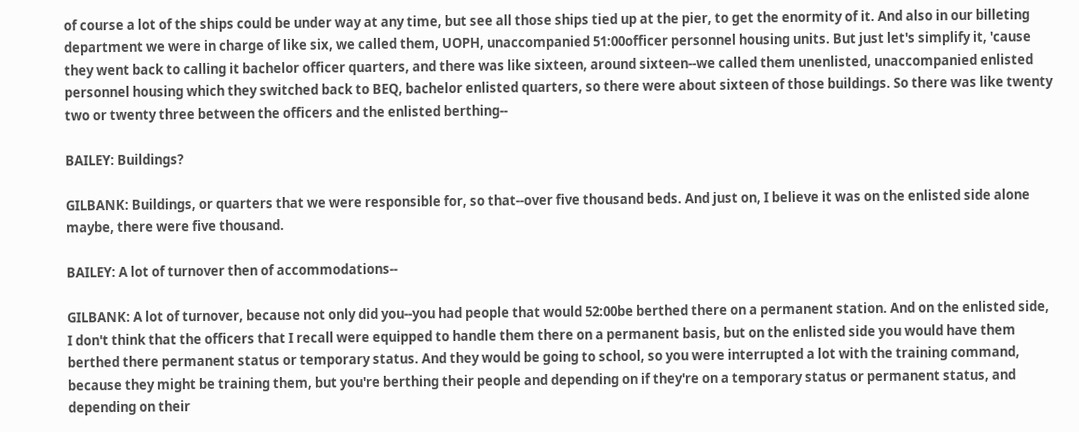of course a lot of the ships could be under way at any time, but see all those ships tied up at the pier, to get the enormity of it. And also in our billeting department we were in charge of like six, we called them, UOPH, unaccompanied 51:00officer personnel housing units. But just let's simplify it, 'cause they went back to calling it bachelor officer quarters, and there was like sixteen, around sixteen--we called them unenlisted, unaccompanied enlisted personnel housing which they switched back to BEQ, bachelor enlisted quarters, so there were about sixteen of those buildings. So there was like twenty two or twenty three between the officers and the enlisted berthing--

BAILEY: Buildings?

GILBANK: Buildings, or quarters that we were responsible for, so that--over five thousand beds. And just on, I believe it was on the enlisted side alone maybe, there were five thousand.

BAILEY: A lot of turnover then of accommodations--

GILBANK: A lot of turnover, because not only did you--you had people that would 52:00be berthed there on a permanent station. And on the enlisted side, I don't think that the officers that I recall were equipped to handle them there on a permanent basis, but on the enlisted side you would have them berthed there permanent status or temporary status. And they would be going to school, so you were interrupted a lot with the training command, because they might be training them, but you're berthing their people and depending on if they're on a temporary status or permanent status, and depending on their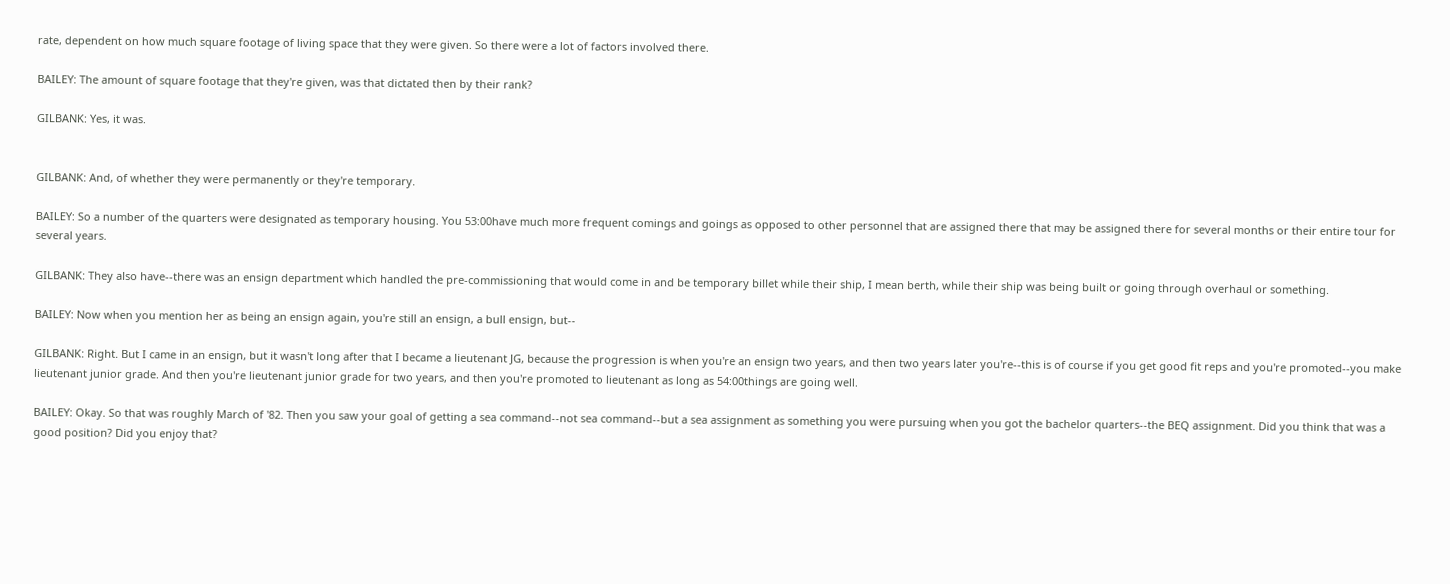rate, dependent on how much square footage of living space that they were given. So there were a lot of factors involved there.

BAILEY: The amount of square footage that they're given, was that dictated then by their rank?

GILBANK: Yes, it was.


GILBANK: And, of whether they were permanently or they're temporary.

BAILEY: So a number of the quarters were designated as temporary housing. You 53:00have much more frequent comings and goings as opposed to other personnel that are assigned there that may be assigned there for several months or their entire tour for several years.

GILBANK: They also have--there was an ensign department which handled the pre-commissioning that would come in and be temporary billet while their ship, I mean berth, while their ship was being built or going through overhaul or something.

BAILEY: Now when you mention her as being an ensign again, you're still an ensign, a bull ensign, but--

GILBANK: Right. But I came in an ensign, but it wasn't long after that I became a lieutenant JG, because the progression is when you're an ensign two years, and then two years later you're--this is of course if you get good fit reps and you're promoted--you make lieutenant junior grade. And then you're lieutenant junior grade for two years, and then you're promoted to lieutenant as long as 54:00things are going well.

BAILEY: Okay. So that was roughly March of '82. Then you saw your goal of getting a sea command--not sea command--but a sea assignment as something you were pursuing when you got the bachelor quarters--the BEQ assignment. Did you think that was a good position? Did you enjoy that?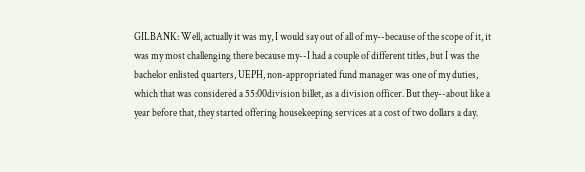GILBANK: Well, actually it was my, I would say out of all of my--because of the scope of it, it was my most challenging there because my--I had a couple of different titles, but I was the bachelor enlisted quarters, UEPH, non-appropriated fund manager was one of my duties, which that was considered a 55:00division billet, as a division officer. But they--about like a year before that, they started offering housekeeping services at a cost of two dollars a day.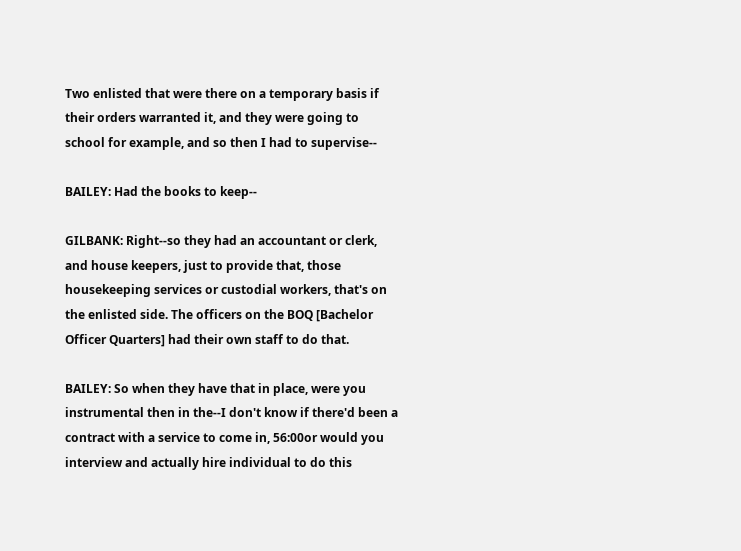Two enlisted that were there on a temporary basis if their orders warranted it, and they were going to school for example, and so then I had to supervise--

BAILEY: Had the books to keep--

GILBANK: Right--so they had an accountant or clerk, and house keepers, just to provide that, those housekeeping services or custodial workers, that's on the enlisted side. The officers on the BOQ [Bachelor Officer Quarters] had their own staff to do that.

BAILEY: So when they have that in place, were you instrumental then in the--I don't know if there'd been a contract with a service to come in, 56:00or would you interview and actually hire individual to do this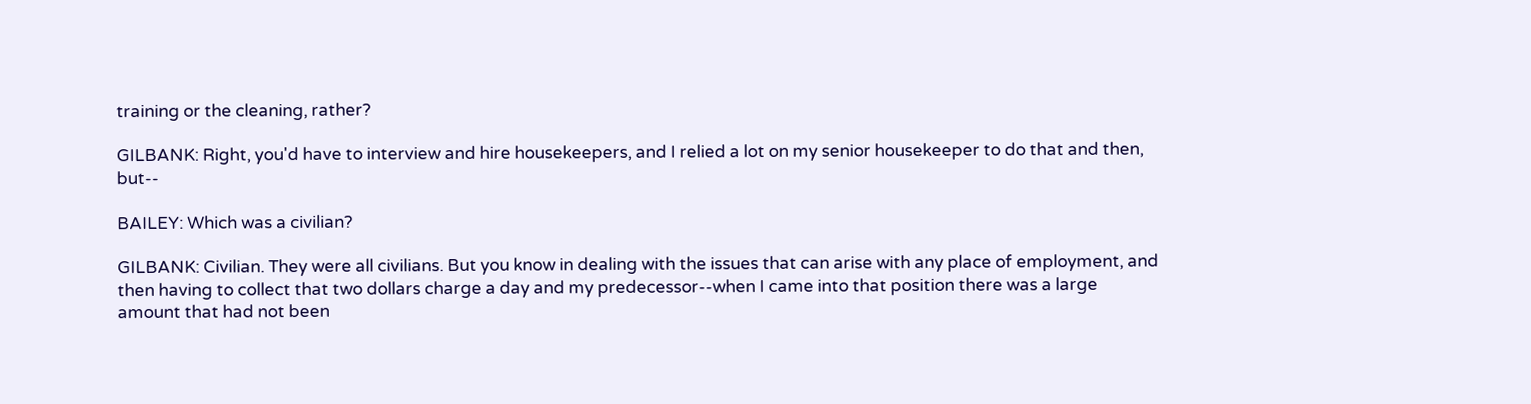training or the cleaning, rather?

GILBANK: Right, you'd have to interview and hire housekeepers, and I relied a lot on my senior housekeeper to do that and then, but--

BAILEY: Which was a civilian?

GILBANK: Civilian. They were all civilians. But you know in dealing with the issues that can arise with any place of employment, and then having to collect that two dollars charge a day and my predecessor--when I came into that position there was a large amount that had not been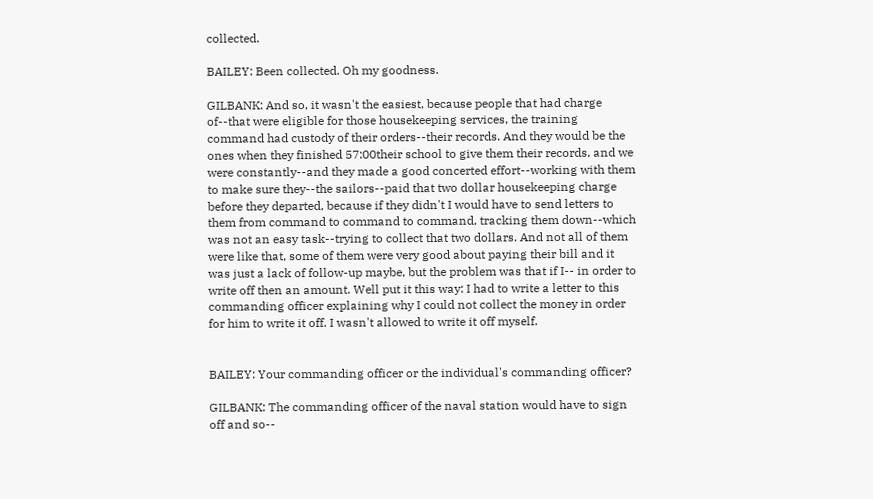collected.

BAILEY: Been collected. Oh my goodness.

GILBANK: And so, it wasn't the easiest, because people that had charge of--that were eligible for those housekeeping services, the training command had custody of their orders--their records. And they would be the ones when they finished 57:00their school to give them their records, and we were constantly--and they made a good concerted effort--working with them to make sure they--the sailors--paid that two dollar housekeeping charge before they departed, because if they didn't I would have to send letters to them from command to command to command, tracking them down--which was not an easy task--trying to collect that two dollars. And not all of them were like that, some of them were very good about paying their bill and it was just a lack of follow-up maybe, but the problem was that if I-- in order to write off then an amount. Well put it this way: I had to write a letter to this commanding officer explaining why I could not collect the money in order for him to write it off. I wasn't allowed to write it off myself.


BAILEY: Your commanding officer or the individual's commanding officer?

GILBANK: The commanding officer of the naval station would have to sign off and so--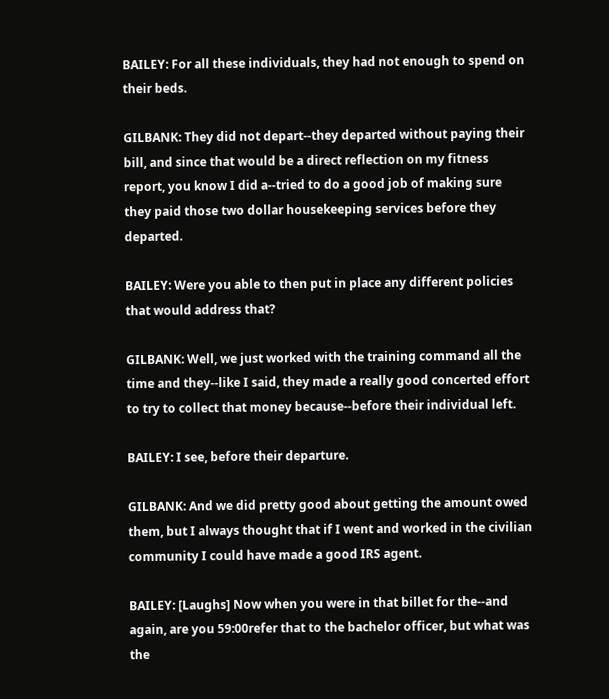BAILEY: For all these individuals, they had not enough to spend on their beds.

GILBANK: They did not depart--they departed without paying their bill, and since that would be a direct reflection on my fitness report, you know I did a--tried to do a good job of making sure they paid those two dollar housekeeping services before they departed.

BAILEY: Were you able to then put in place any different policies that would address that?

GILBANK: Well, we just worked with the training command all the time and they--like I said, they made a really good concerted effort to try to collect that money because--before their individual left.

BAILEY: I see, before their departure.

GILBANK: And we did pretty good about getting the amount owed them, but I always thought that if I went and worked in the civilian community I could have made a good IRS agent.

BAILEY: [Laughs] Now when you were in that billet for the--and again, are you 59:00refer that to the bachelor officer, but what was the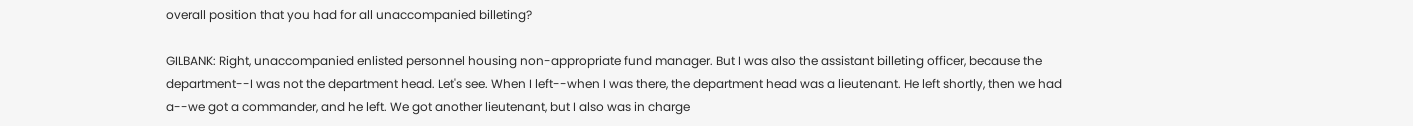overall position that you had for all unaccompanied billeting?

GILBANK: Right, unaccompanied enlisted personnel housing non-appropriate fund manager. But I was also the assistant billeting officer, because the department--I was not the department head. Let's see. When I left--when I was there, the department head was a lieutenant. He left shortly, then we had a--we got a commander, and he left. We got another lieutenant, but I also was in charge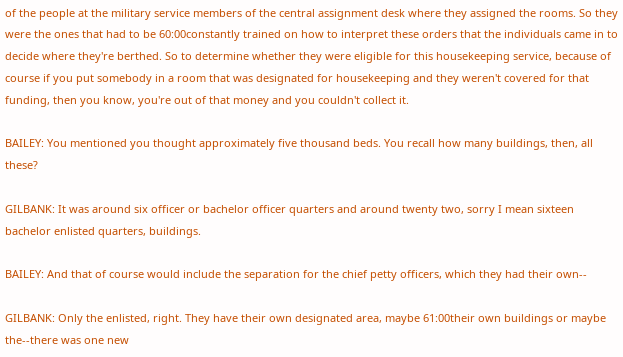of the people at the military service members of the central assignment desk where they assigned the rooms. So they were the ones that had to be 60:00constantly trained on how to interpret these orders that the individuals came in to decide where they're berthed. So to determine whether they were eligible for this housekeeping service, because of course if you put somebody in a room that was designated for housekeeping and they weren't covered for that funding, then you know, you're out of that money and you couldn't collect it.

BAILEY: You mentioned you thought approximately five thousand beds. You recall how many buildings, then, all these?

GILBANK: It was around six officer or bachelor officer quarters and around twenty two, sorry I mean sixteen bachelor enlisted quarters, buildings.

BAILEY: And that of course would include the separation for the chief petty officers, which they had their own--

GILBANK: Only the enlisted, right. They have their own designated area, maybe 61:00their own buildings or maybe the--there was one new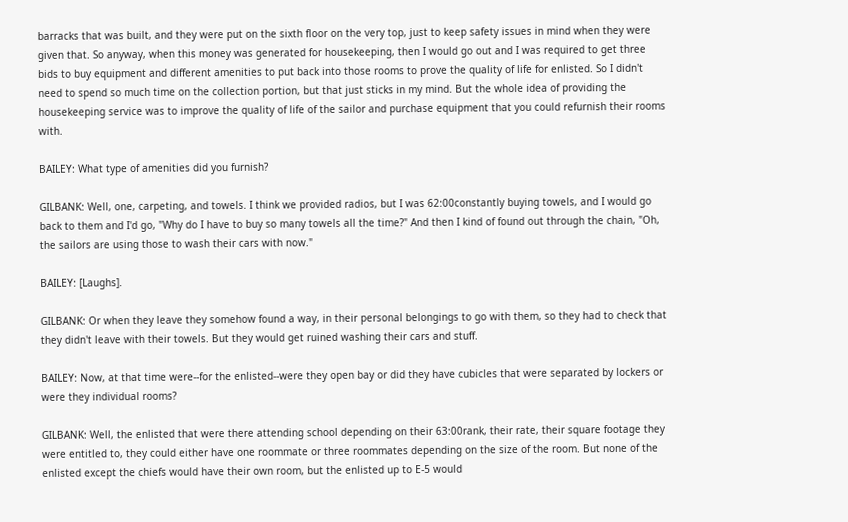barracks that was built, and they were put on the sixth floor on the very top, just to keep safety issues in mind when they were given that. So anyway, when this money was generated for housekeeping, then I would go out and I was required to get three bids to buy equipment and different amenities to put back into those rooms to prove the quality of life for enlisted. So I didn't need to spend so much time on the collection portion, but that just sticks in my mind. But the whole idea of providing the housekeeping service was to improve the quality of life of the sailor and purchase equipment that you could refurnish their rooms with.

BAILEY: What type of amenities did you furnish?

GILBANK: Well, one, carpeting, and towels. I think we provided radios, but I was 62:00constantly buying towels, and I would go back to them and I'd go, "Why do I have to buy so many towels all the time?" And then I kind of found out through the chain, "Oh, the sailors are using those to wash their cars with now."

BAILEY: [Laughs].

GILBANK: Or when they leave they somehow found a way, in their personal belongings to go with them, so they had to check that they didn't leave with their towels. But they would get ruined washing their cars and stuff.

BAILEY: Now, at that time were--for the enlisted--were they open bay or did they have cubicles that were separated by lockers or were they individual rooms?

GILBANK: Well, the enlisted that were there attending school depending on their 63:00rank, their rate, their square footage they were entitled to, they could either have one roommate or three roommates depending on the size of the room. But none of the enlisted except the chiefs would have their own room, but the enlisted up to E-5 would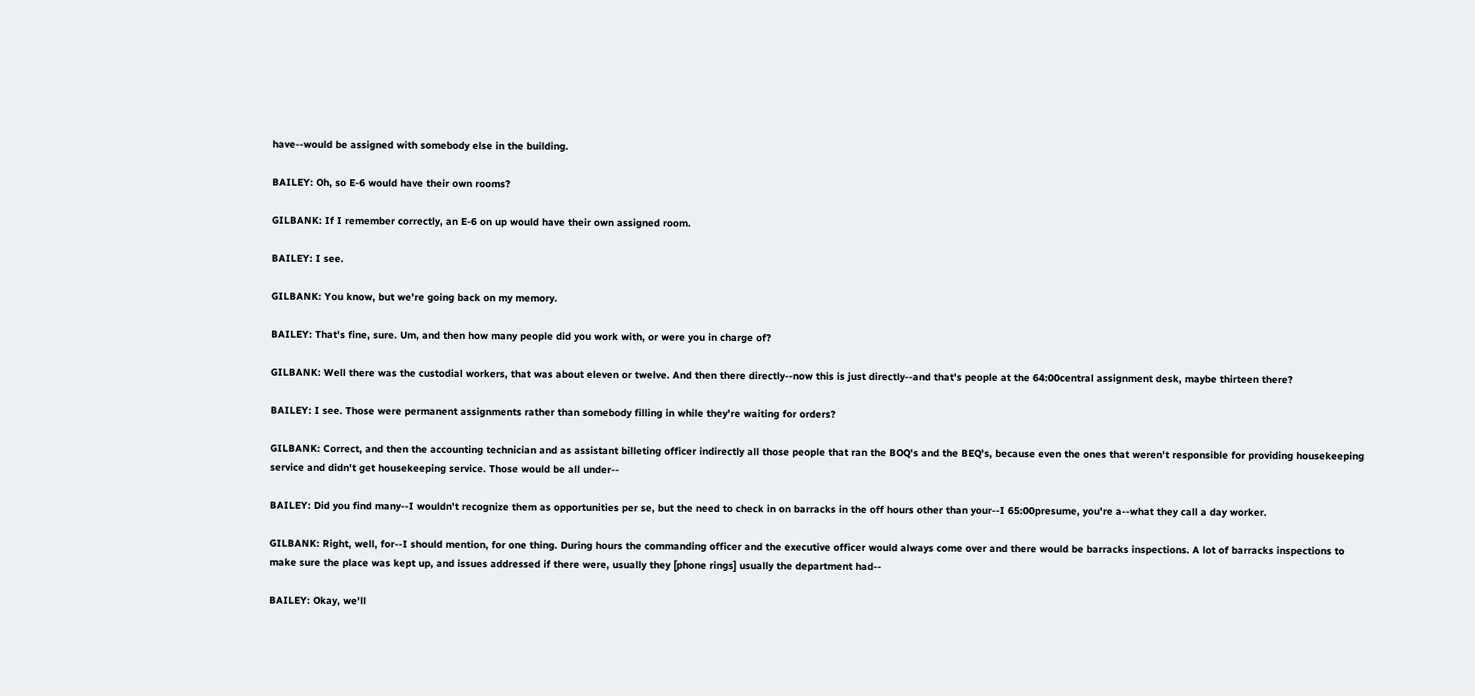have--would be assigned with somebody else in the building.

BAILEY: Oh, so E-6 would have their own rooms?

GILBANK: If I remember correctly, an E-6 on up would have their own assigned room.

BAILEY: I see.

GILBANK: You know, but we're going back on my memory.

BAILEY: That's fine, sure. Um, and then how many people did you work with, or were you in charge of?

GILBANK: Well there was the custodial workers, that was about eleven or twelve. And then there directly--now this is just directly--and that's people at the 64:00central assignment desk, maybe thirteen there?

BAILEY: I see. Those were permanent assignments rather than somebody filling in while they're waiting for orders?

GILBANK: Correct, and then the accounting technician and as assistant billeting officer indirectly all those people that ran the BOQ's and the BEQ's, because even the ones that weren't responsible for providing housekeeping service and didn't get housekeeping service. Those would be all under--

BAILEY: Did you find many--I wouldn't recognize them as opportunities per se, but the need to check in on barracks in the off hours other than your--I 65:00presume, you're a--what they call a day worker.

GILBANK: Right, well, for--I should mention, for one thing. During hours the commanding officer and the executive officer would always come over and there would be barracks inspections. A lot of barracks inspections to make sure the place was kept up, and issues addressed if there were, usually they [phone rings] usually the department had--

BAILEY: Okay, we'll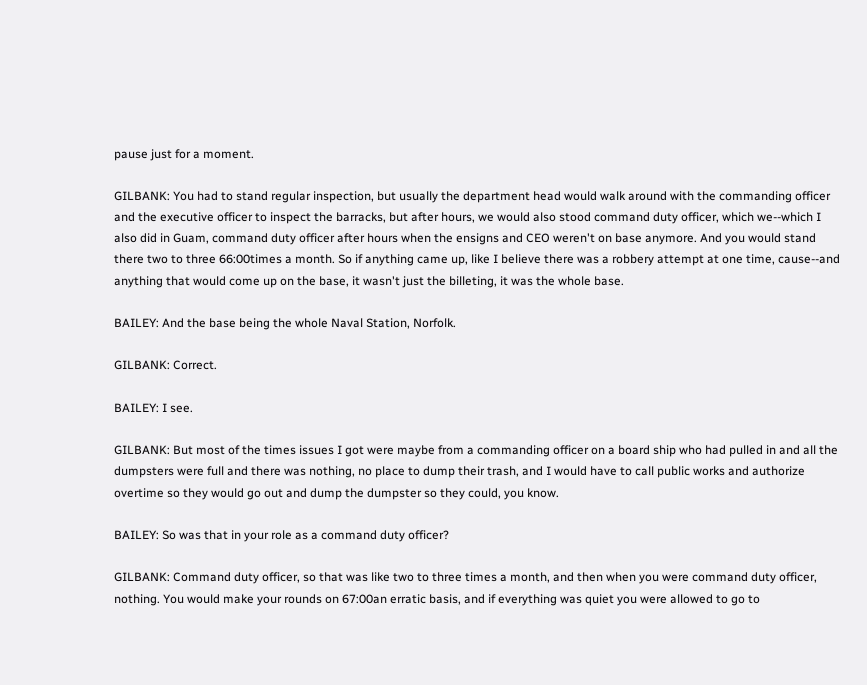pause just for a moment.

GILBANK: You had to stand regular inspection, but usually the department head would walk around with the commanding officer and the executive officer to inspect the barracks, but after hours, we would also stood command duty officer, which we--which I also did in Guam, command duty officer after hours when the ensigns and CEO weren't on base anymore. And you would stand there two to three 66:00times a month. So if anything came up, like I believe there was a robbery attempt at one time, cause--and anything that would come up on the base, it wasn't just the billeting, it was the whole base.

BAILEY: And the base being the whole Naval Station, Norfolk.

GILBANK: Correct.

BAILEY: I see.

GILBANK: But most of the times issues I got were maybe from a commanding officer on a board ship who had pulled in and all the dumpsters were full and there was nothing, no place to dump their trash, and I would have to call public works and authorize overtime so they would go out and dump the dumpster so they could, you know.

BAILEY: So was that in your role as a command duty officer?

GILBANK: Command duty officer, so that was like two to three times a month, and then when you were command duty officer, nothing. You would make your rounds on 67:00an erratic basis, and if everything was quiet you were allowed to go to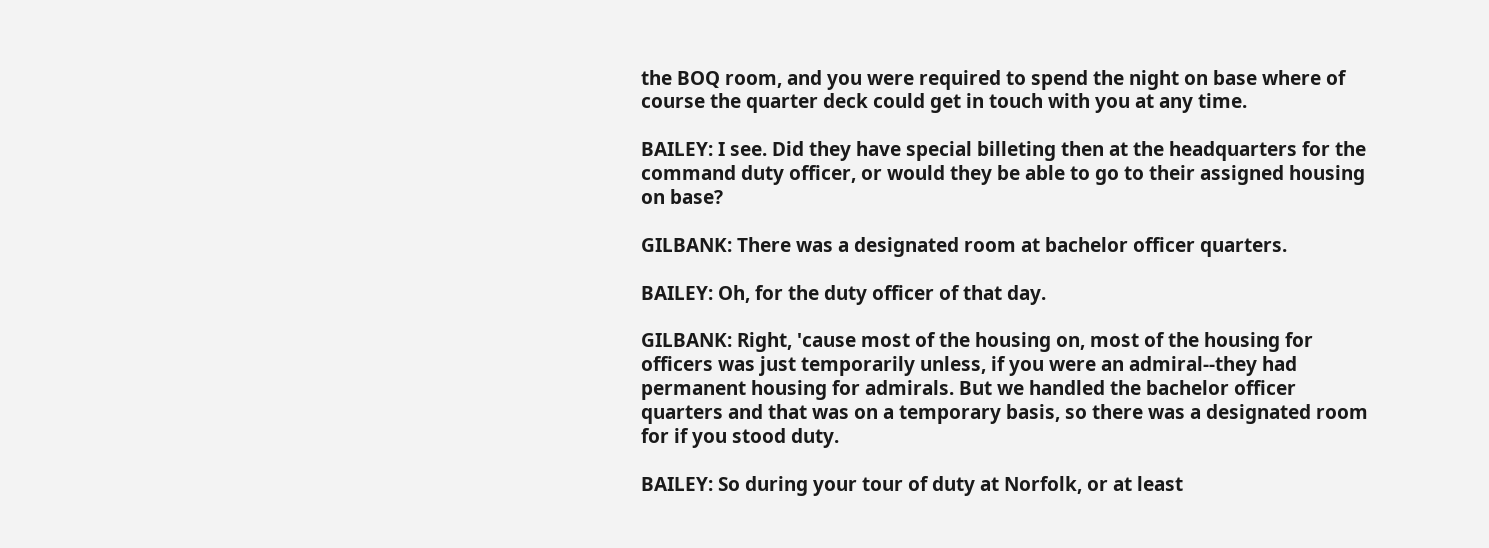the BOQ room, and you were required to spend the night on base where of course the quarter deck could get in touch with you at any time.

BAILEY: I see. Did they have special billeting then at the headquarters for the command duty officer, or would they be able to go to their assigned housing on base?

GILBANK: There was a designated room at bachelor officer quarters.

BAILEY: Oh, for the duty officer of that day.

GILBANK: Right, 'cause most of the housing on, most of the housing for officers was just temporarily unless, if you were an admiral--they had permanent housing for admirals. But we handled the bachelor officer quarters and that was on a temporary basis, so there was a designated room for if you stood duty.

BAILEY: So during your tour of duty at Norfolk, or at least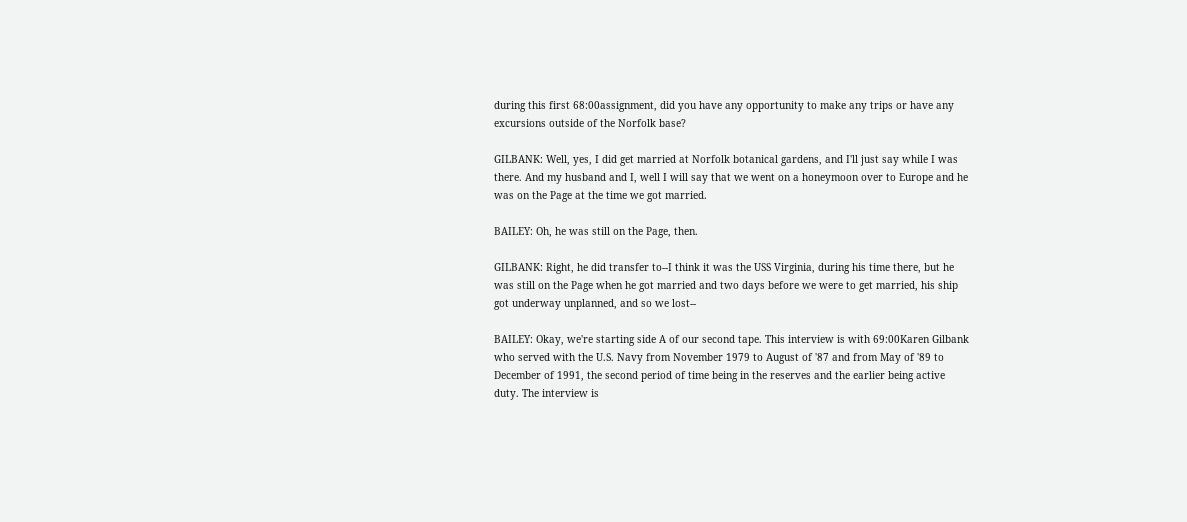during this first 68:00assignment, did you have any opportunity to make any trips or have any excursions outside of the Norfolk base?

GILBANK: Well, yes, I did get married at Norfolk botanical gardens, and I'll just say while I was there. And my husband and I, well I will say that we went on a honeymoon over to Europe and he was on the Page at the time we got married.

BAILEY: Oh, he was still on the Page, then.

GILBANK: Right, he did transfer to--I think it was the USS Virginia, during his time there, but he was still on the Page when he got married and two days before we were to get married, his ship got underway unplanned, and so we lost--

BAILEY: Okay, we're starting side A of our second tape. This interview is with 69:00Karen Gilbank who served with the U.S. Navy from November 1979 to August of '87 and from May of '89 to December of 1991, the second period of time being in the reserves and the earlier being active duty. The interview is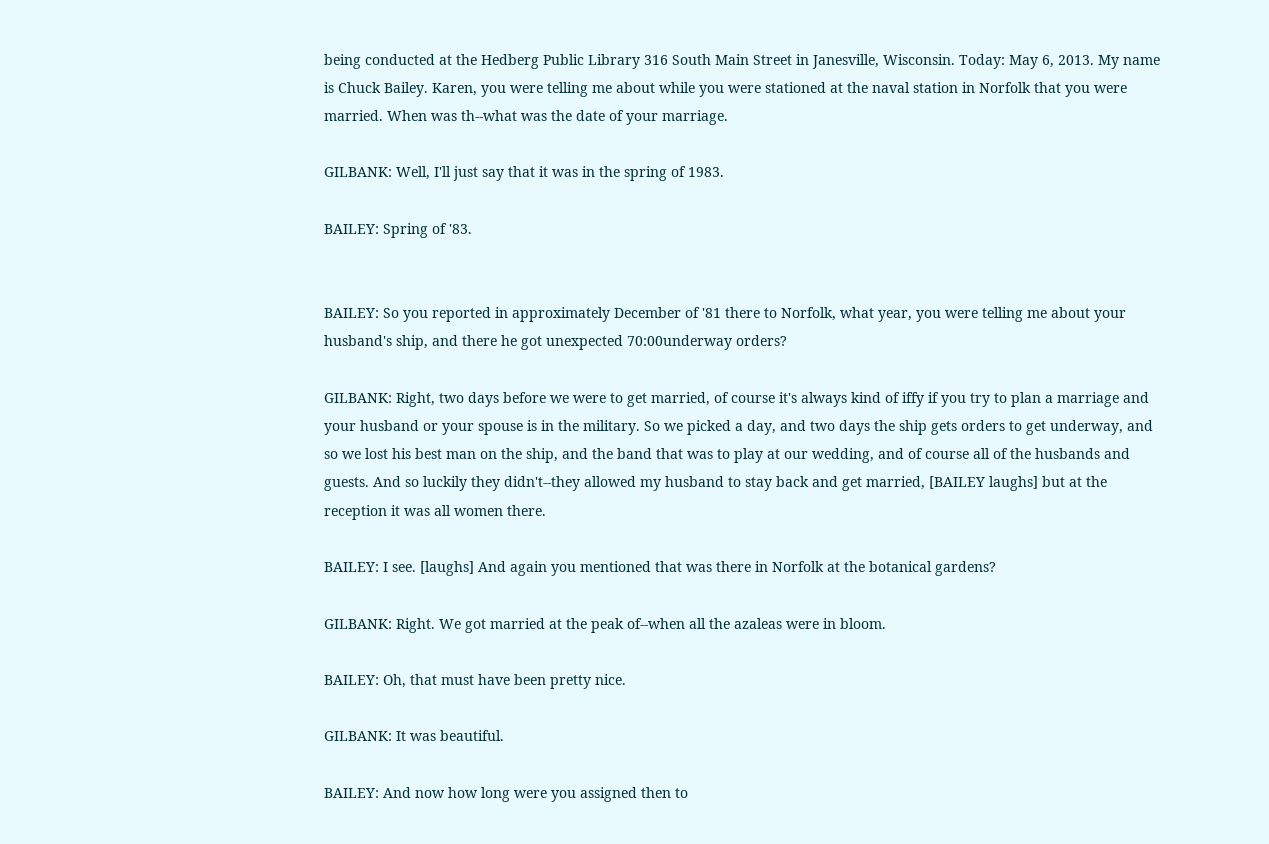being conducted at the Hedberg Public Library 316 South Main Street in Janesville, Wisconsin. Today: May 6, 2013. My name is Chuck Bailey. Karen, you were telling me about while you were stationed at the naval station in Norfolk that you were married. When was th--what was the date of your marriage.

GILBANK: Well, I'll just say that it was in the spring of 1983.

BAILEY: Spring of '83.


BAILEY: So you reported in approximately December of '81 there to Norfolk, what year, you were telling me about your husband's ship, and there he got unexpected 70:00underway orders?

GILBANK: Right, two days before we were to get married, of course it's always kind of iffy if you try to plan a marriage and your husband or your spouse is in the military. So we picked a day, and two days the ship gets orders to get underway, and so we lost his best man on the ship, and the band that was to play at our wedding, and of course all of the husbands and guests. And so luckily they didn't--they allowed my husband to stay back and get married, [BAILEY laughs] but at the reception it was all women there.

BAILEY: I see. [laughs] And again you mentioned that was there in Norfolk at the botanical gardens?

GILBANK: Right. We got married at the peak of--when all the azaleas were in bloom.

BAILEY: Oh, that must have been pretty nice.

GILBANK: It was beautiful.

BAILEY: And now how long were you assigned then to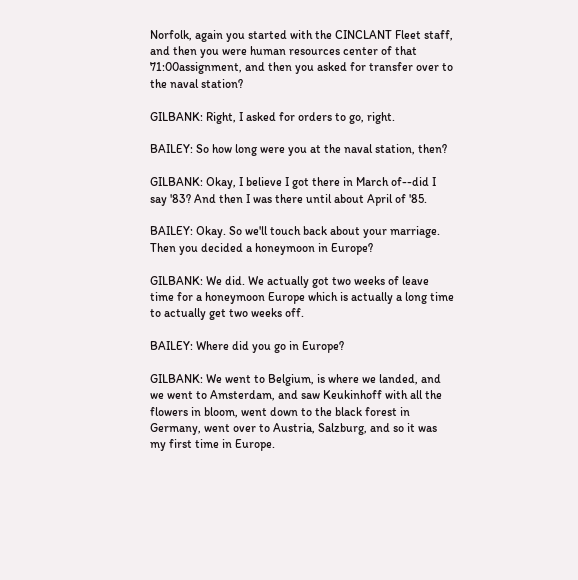Norfolk, again you started with the CINCLANT Fleet staff, and then you were human resources center of that 71:00assignment, and then you asked for transfer over to the naval station?

GILBANK: Right, I asked for orders to go, right.

BAILEY: So how long were you at the naval station, then?

GILBANK: Okay, I believe I got there in March of--did I say '83? And then I was there until about April of '85.

BAILEY: Okay. So we'll touch back about your marriage. Then you decided a honeymoon in Europe?

GILBANK: We did. We actually got two weeks of leave time for a honeymoon Europe which is actually a long time to actually get two weeks off.

BAILEY: Where did you go in Europe?

GILBANK: We went to Belgium, is where we landed, and we went to Amsterdam, and saw Keukinhoff with all the flowers in bloom, went down to the black forest in Germany, went over to Austria, Salzburg, and so it was my first time in Europe.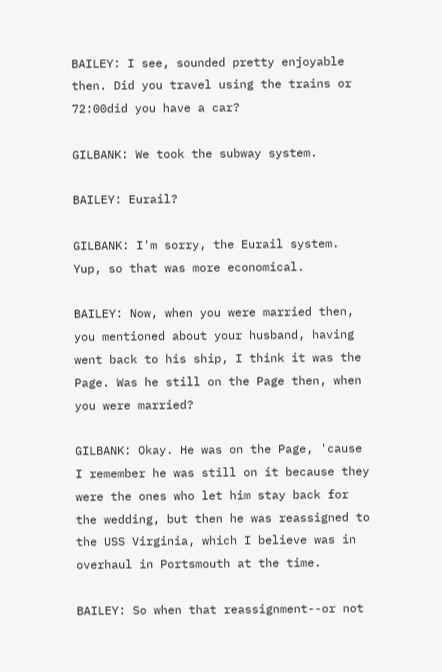BAILEY: I see, sounded pretty enjoyable then. Did you travel using the trains or 72:00did you have a car?

GILBANK: We took the subway system.

BAILEY: Eurail?

GILBANK: I'm sorry, the Eurail system. Yup, so that was more economical.

BAILEY: Now, when you were married then, you mentioned about your husband, having went back to his ship, I think it was the Page. Was he still on the Page then, when you were married?

GILBANK: Okay. He was on the Page, 'cause I remember he was still on it because they were the ones who let him stay back for the wedding, but then he was reassigned to the USS Virginia, which I believe was in overhaul in Portsmouth at the time.

BAILEY: So when that reassignment--or not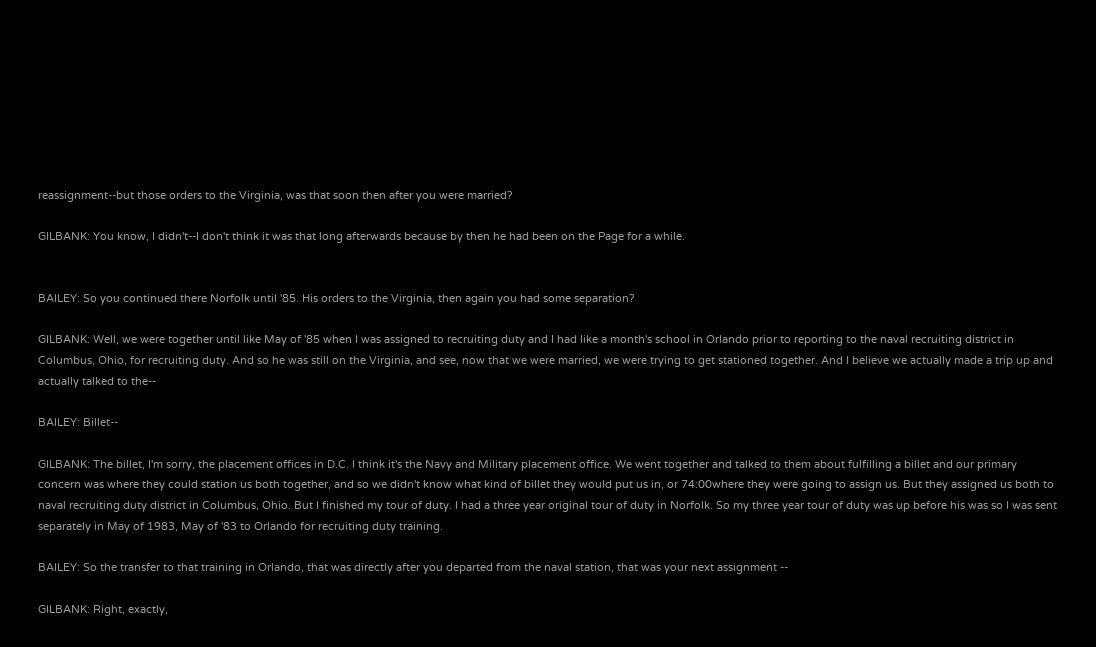reassignment--but those orders to the Virginia, was that soon then after you were married?

GILBANK: You know, I didn't--I don't think it was that long afterwards because by then he had been on the Page for a while.


BAILEY: So you continued there Norfolk until '85. His orders to the Virginia, then again you had some separation?

GILBANK: Well, we were together until like May of '85 when I was assigned to recruiting duty and I had like a month's school in Orlando prior to reporting to the naval recruiting district in Columbus, Ohio, for recruiting duty. And so he was still on the Virginia, and see, now that we were married, we were trying to get stationed together. And I believe we actually made a trip up and actually talked to the--

BAILEY: Billet--

GILBANK: The billet, I'm sorry, the placement offices in D.C. I think it's the Navy and Military placement office. We went together and talked to them about fulfilling a billet and our primary concern was where they could station us both together, and so we didn't know what kind of billet they would put us in, or 74:00where they were going to assign us. But they assigned us both to naval recruiting duty district in Columbus, Ohio. But I finished my tour of duty. I had a three year original tour of duty in Norfolk. So my three year tour of duty was up before his was so I was sent separately in May of 1983, May of '83 to Orlando for recruiting duty training.

BAILEY: So the transfer to that training in Orlando, that was directly after you departed from the naval station, that was your next assignment --

GILBANK: Right, exactly,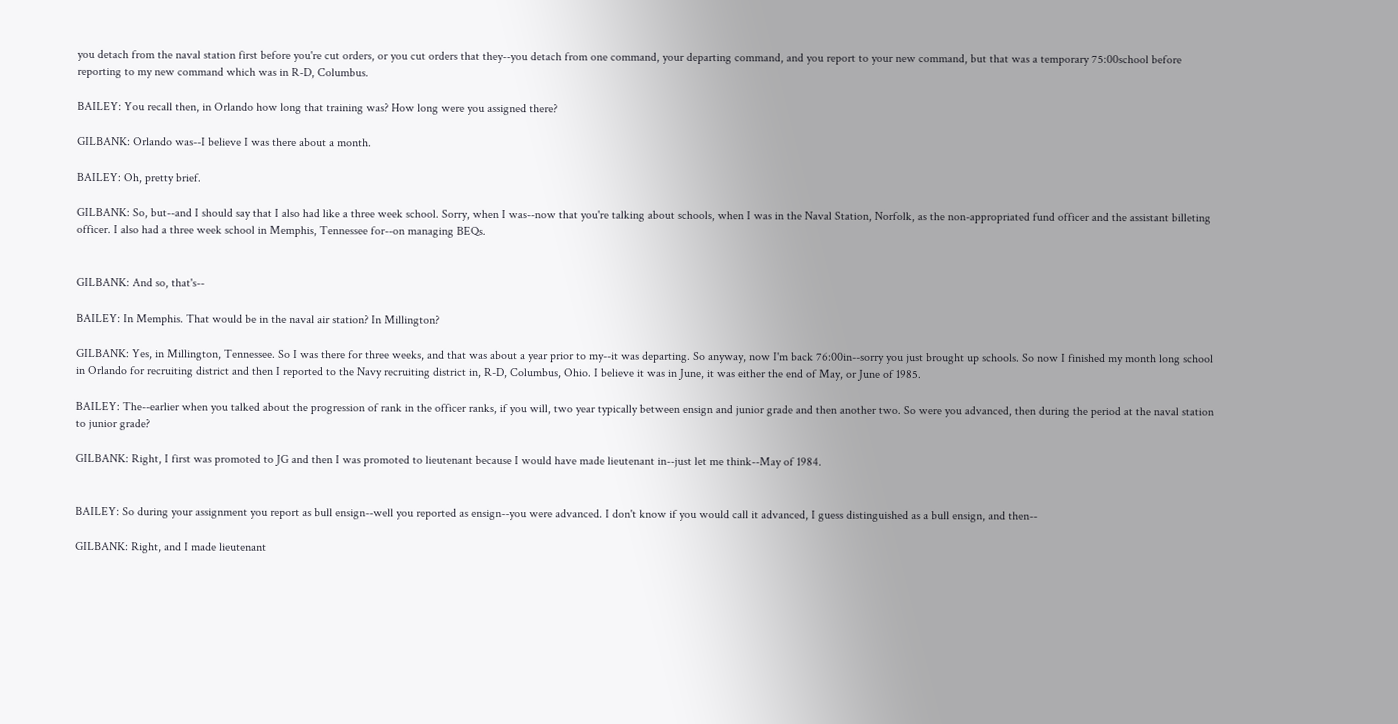you detach from the naval station first before you're cut orders, or you cut orders that they--you detach from one command, your departing command, and you report to your new command, but that was a temporary 75:00school before reporting to my new command which was in R-D, Columbus.

BAILEY: You recall then, in Orlando how long that training was? How long were you assigned there?

GILBANK: Orlando was--I believe I was there about a month.

BAILEY: Oh, pretty brief.

GILBANK: So, but--and I should say that I also had like a three week school. Sorry, when I was--now that you're talking about schools, when I was in the Naval Station, Norfolk, as the non-appropriated fund officer and the assistant billeting officer. I also had a three week school in Memphis, Tennessee for--on managing BEQs.


GILBANK: And so, that's--

BAILEY: In Memphis. That would be in the naval air station? In Millington?

GILBANK: Yes, in Millington, Tennessee. So I was there for three weeks, and that was about a year prior to my--it was departing. So anyway, now I'm back 76:00in--sorry you just brought up schools. So now I finished my month long school in Orlando for recruiting district and then I reported to the Navy recruiting district in, R-D, Columbus, Ohio. I believe it was in June, it was either the end of May, or June of 1985.

BAILEY: The--earlier when you talked about the progression of rank in the officer ranks, if you will, two year typically between ensign and junior grade and then another two. So were you advanced, then during the period at the naval station to junior grade?

GILBANK: Right, I first was promoted to JG and then I was promoted to lieutenant because I would have made lieutenant in--just let me think--May of 1984.


BAILEY: So during your assignment you report as bull ensign--well you reported as ensign--you were advanced. I don't know if you would call it advanced, I guess distinguished as a bull ensign, and then--

GILBANK: Right, and I made lieutenant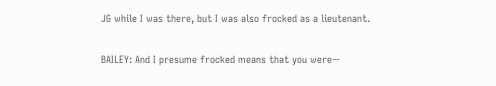JG while I was there, but I was also frocked as a lieutenant.

BAILEY: And I presume frocked means that you were--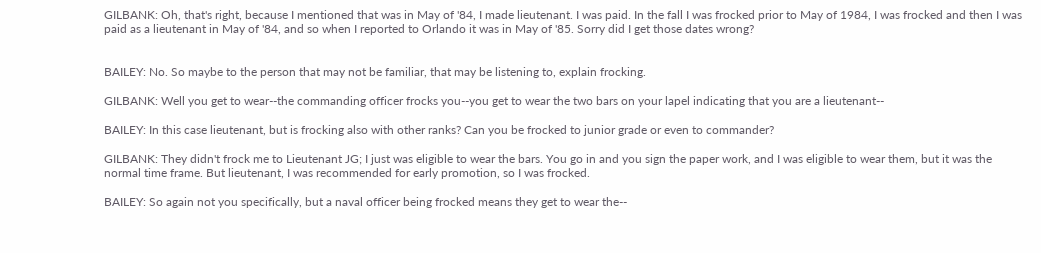GILBANK: Oh, that's right, because I mentioned that was in May of '84, I made lieutenant. I was paid. In the fall I was frocked prior to May of 1984, I was frocked and then I was paid as a lieutenant in May of '84, and so when I reported to Orlando it was in May of '85. Sorry did I get those dates wrong?


BAILEY: No. So maybe to the person that may not be familiar, that may be listening to, explain frocking.

GILBANK: Well you get to wear--the commanding officer frocks you--you get to wear the two bars on your lapel indicating that you are a lieutenant--

BAILEY: In this case lieutenant, but is frocking also with other ranks? Can you be frocked to junior grade or even to commander?

GILBANK: They didn't frock me to Lieutenant JG; I just was eligible to wear the bars. You go in and you sign the paper work, and I was eligible to wear them, but it was the normal time frame. But lieutenant, I was recommended for early promotion, so I was frocked.

BAILEY: So again not you specifically, but a naval officer being frocked means they get to wear the--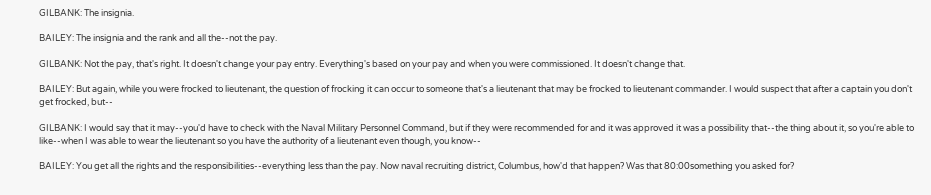GILBANK: The insignia.

BAILEY: The insignia and the rank and all the--not the pay.

GILBANK: Not the pay, that's right. It doesn't change your pay entry. Everything's based on your pay and when you were commissioned. It doesn't change that.

BAILEY: But again, while you were frocked to lieutenant, the question of frocking it can occur to someone that's a lieutenant that may be frocked to lieutenant commander. I would suspect that after a captain you don't get frocked, but--

GILBANK: I would say that it may--you'd have to check with the Naval Military Personnel Command, but if they were recommended for and it was approved it was a possibility that--the thing about it, so you're able to like--when I was able to wear the lieutenant so you have the authority of a lieutenant even though, you know--

BAILEY: You get all the rights and the responsibilities--everything less than the pay. Now naval recruiting district, Columbus, how'd that happen? Was that 80:00something you asked for?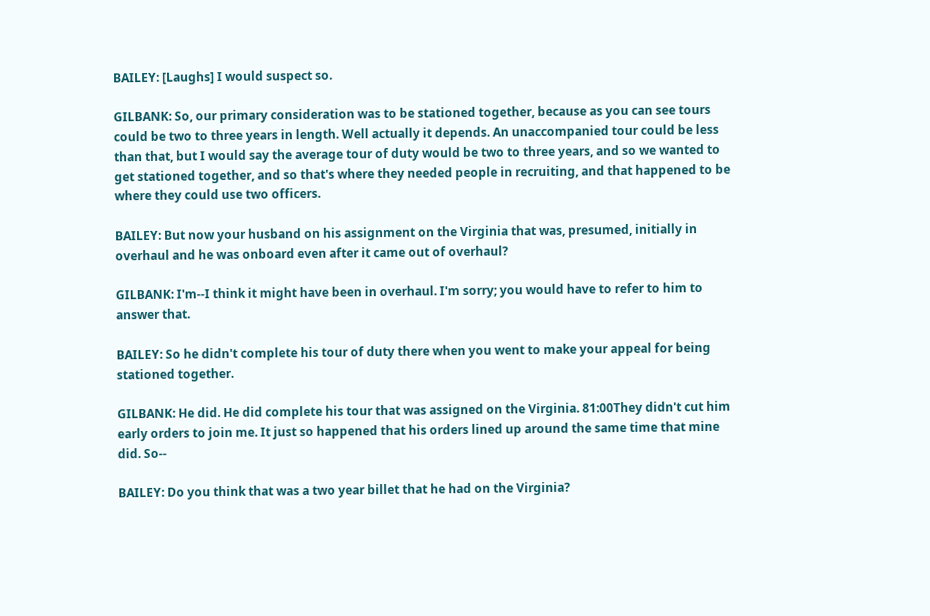BAILEY: [Laughs] I would suspect so.

GILBANK: So, our primary consideration was to be stationed together, because as you can see tours could be two to three years in length. Well actually it depends. An unaccompanied tour could be less than that, but I would say the average tour of duty would be two to three years, and so we wanted to get stationed together, and so that's where they needed people in recruiting, and that happened to be where they could use two officers.

BAILEY: But now your husband on his assignment on the Virginia that was, presumed, initially in overhaul and he was onboard even after it came out of overhaul?

GILBANK: I'm--I think it might have been in overhaul. I'm sorry; you would have to refer to him to answer that.

BAILEY: So he didn't complete his tour of duty there when you went to make your appeal for being stationed together.

GILBANK: He did. He did complete his tour that was assigned on the Virginia. 81:00They didn't cut him early orders to join me. It just so happened that his orders lined up around the same time that mine did. So--

BAILEY: Do you think that was a two year billet that he had on the Virginia?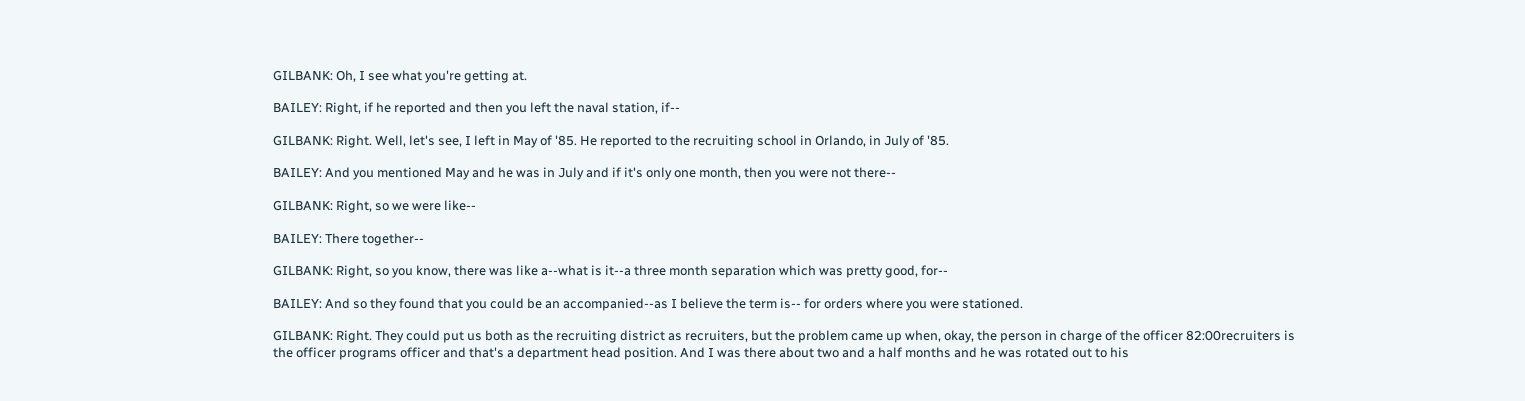GILBANK: Oh, I see what you're getting at.

BAILEY: Right, if he reported and then you left the naval station, if--

GILBANK: Right. Well, let's see, I left in May of '85. He reported to the recruiting school in Orlando, in July of '85.

BAILEY: And you mentioned May and he was in July and if it's only one month, then you were not there--

GILBANK: Right, so we were like--

BAILEY: There together--

GILBANK: Right, so you know, there was like a--what is it--a three month separation which was pretty good, for--

BAILEY: And so they found that you could be an accompanied--as I believe the term is-- for orders where you were stationed.

GILBANK: Right. They could put us both as the recruiting district as recruiters, but the problem came up when, okay, the person in charge of the officer 82:00recruiters is the officer programs officer and that's a department head position. And I was there about two and a half months and he was rotated out to his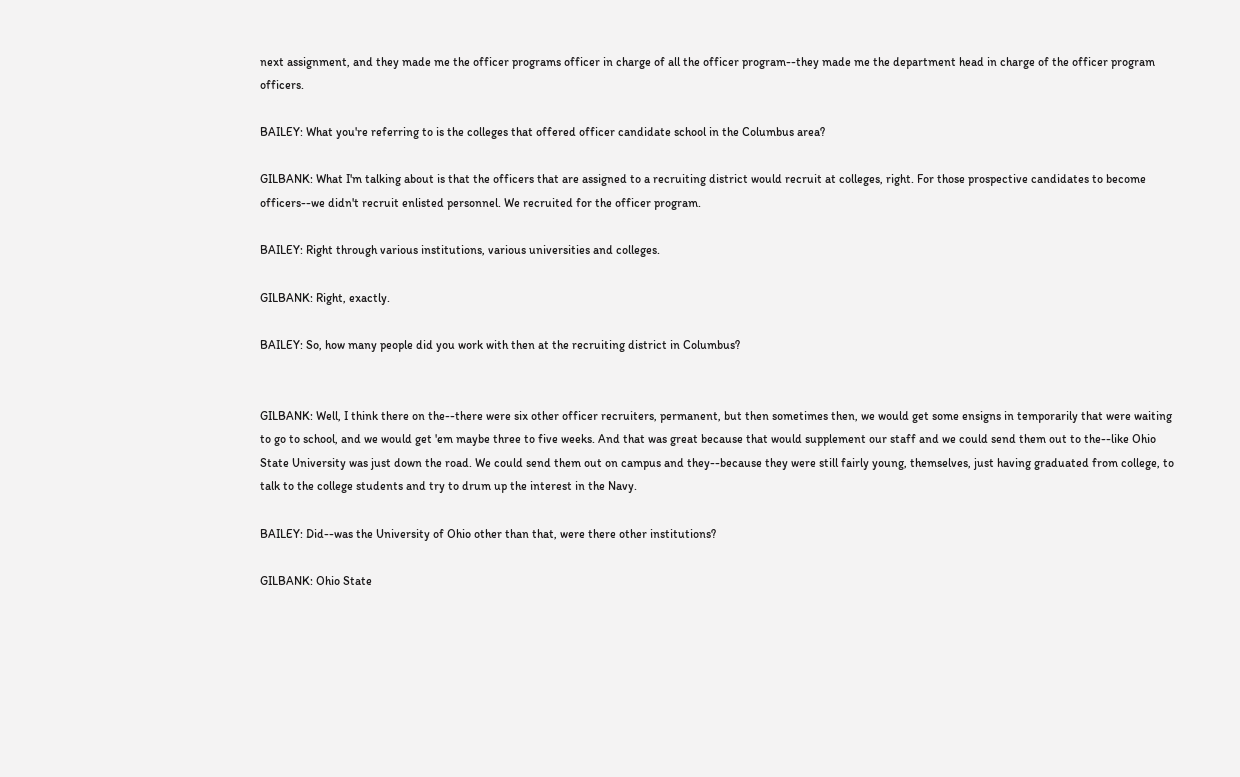next assignment, and they made me the officer programs officer in charge of all the officer program--they made me the department head in charge of the officer program officers.

BAILEY: What you're referring to is the colleges that offered officer candidate school in the Columbus area?

GILBANK: What I'm talking about is that the officers that are assigned to a recruiting district would recruit at colleges, right. For those prospective candidates to become officers--we didn't recruit enlisted personnel. We recruited for the officer program.

BAILEY: Right through various institutions, various universities and colleges.

GILBANK: Right, exactly.

BAILEY: So, how many people did you work with then at the recruiting district in Columbus?


GILBANK: Well, I think there on the--there were six other officer recruiters, permanent, but then sometimes then, we would get some ensigns in temporarily that were waiting to go to school, and we would get 'em maybe three to five weeks. And that was great because that would supplement our staff and we could send them out to the--like Ohio State University was just down the road. We could send them out on campus and they--because they were still fairly young, themselves, just having graduated from college, to talk to the college students and try to drum up the interest in the Navy.

BAILEY: Did--was the University of Ohio other than that, were there other institutions?

GILBANK: Ohio State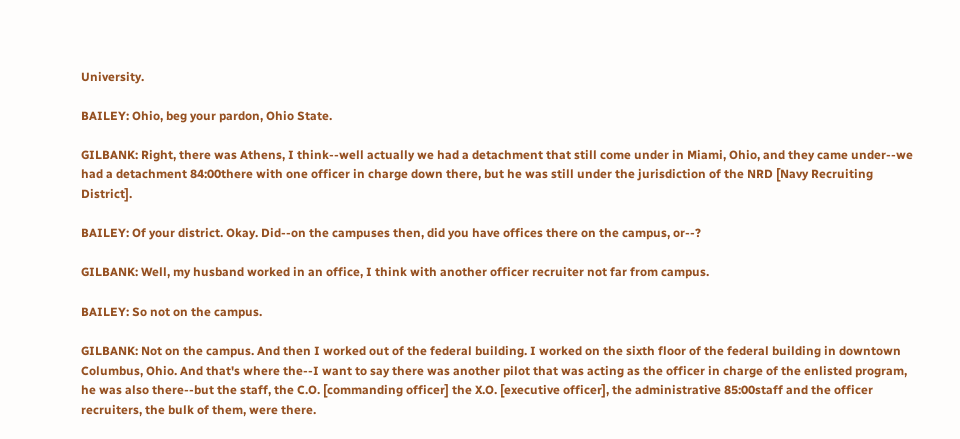University.

BAILEY: Ohio, beg your pardon, Ohio State.

GILBANK: Right, there was Athens, I think--well actually we had a detachment that still come under in Miami, Ohio, and they came under--we had a detachment 84:00there with one officer in charge down there, but he was still under the jurisdiction of the NRD [Navy Recruiting District].

BAILEY: Of your district. Okay. Did--on the campuses then, did you have offices there on the campus, or--?

GILBANK: Well, my husband worked in an office, I think with another officer recruiter not far from campus.

BAILEY: So not on the campus.

GILBANK: Not on the campus. And then I worked out of the federal building. I worked on the sixth floor of the federal building in downtown Columbus, Ohio. And that's where the--I want to say there was another pilot that was acting as the officer in charge of the enlisted program, he was also there--but the staff, the C.O. [commanding officer] the X.O. [executive officer], the administrative 85:00staff and the officer recruiters, the bulk of them, were there.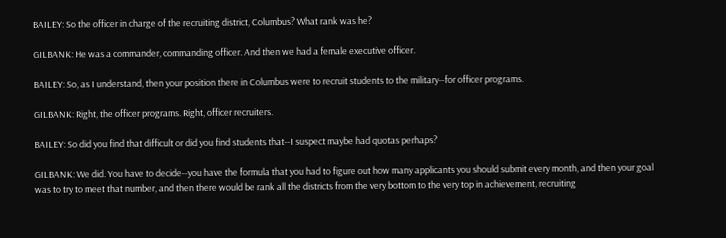BAILEY: So the officer in charge of the recruiting district, Columbus? What rank was he?

GILBANK: He was a commander, commanding officer. And then we had a female executive officer.

BAILEY: So, as I understand, then your position there in Columbus were to recruit students to the military--for officer programs.

GILBANK: Right, the officer programs. Right, officer recruiters.

BAILEY: So did you find that difficult or did you find students that--I suspect maybe had quotas perhaps?

GILBANK: We did. You have to decide--you have the formula that you had to figure out how many applicants you should submit every month, and then your goal was to try to meet that number, and then there would be rank all the districts from the very bottom to the very top in achievement, recruiting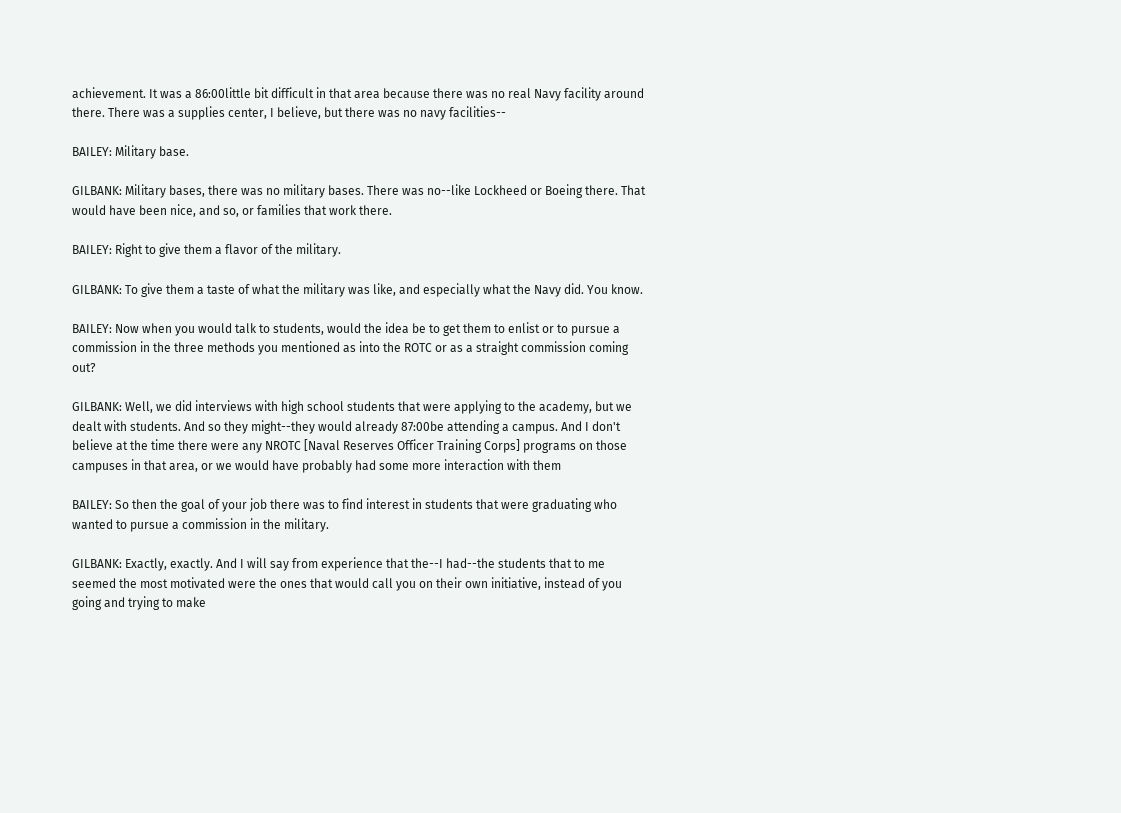achievement. It was a 86:00little bit difficult in that area because there was no real Navy facility around there. There was a supplies center, I believe, but there was no navy facilities--

BAILEY: Military base.

GILBANK: Military bases, there was no military bases. There was no--like Lockheed or Boeing there. That would have been nice, and so, or families that work there.

BAILEY: Right to give them a flavor of the military.

GILBANK: To give them a taste of what the military was like, and especially what the Navy did. You know.

BAILEY: Now when you would talk to students, would the idea be to get them to enlist or to pursue a commission in the three methods you mentioned as into the ROTC or as a straight commission coming out?

GILBANK: Well, we did interviews with high school students that were applying to the academy, but we dealt with students. And so they might--they would already 87:00be attending a campus. And I don't believe at the time there were any NROTC [Naval Reserves Officer Training Corps] programs on those campuses in that area, or we would have probably had some more interaction with them

BAILEY: So then the goal of your job there was to find interest in students that were graduating who wanted to pursue a commission in the military.

GILBANK: Exactly, exactly. And I will say from experience that the--I had--the students that to me seemed the most motivated were the ones that would call you on their own initiative, instead of you going and trying to make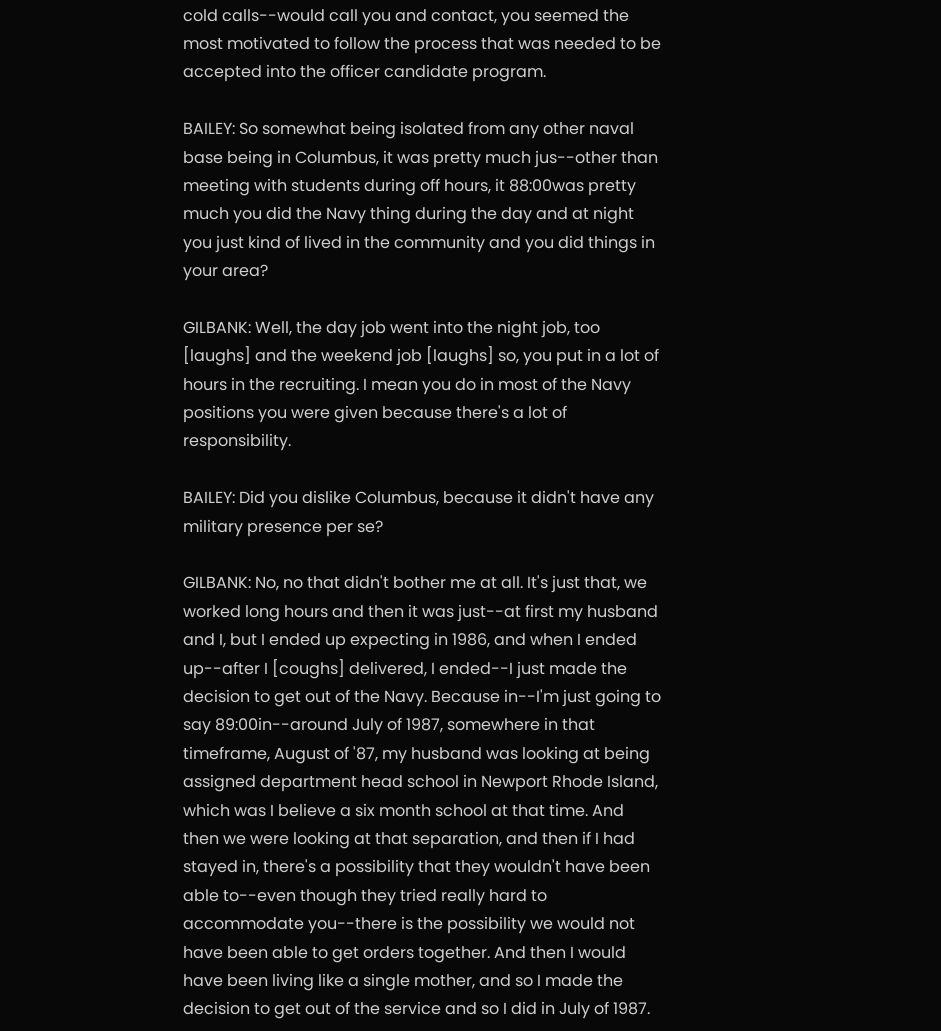cold calls--would call you and contact, you seemed the most motivated to follow the process that was needed to be accepted into the officer candidate program.

BAILEY: So somewhat being isolated from any other naval base being in Columbus, it was pretty much jus--other than meeting with students during off hours, it 88:00was pretty much you did the Navy thing during the day and at night you just kind of lived in the community and you did things in your area?

GILBANK: Well, the day job went into the night job, too [laughs] and the weekend job [laughs] so, you put in a lot of hours in the recruiting. I mean you do in most of the Navy positions you were given because there's a lot of responsibility.

BAILEY: Did you dislike Columbus, because it didn't have any military presence per se?

GILBANK: No, no that didn't bother me at all. It's just that, we worked long hours and then it was just--at first my husband and I, but I ended up expecting in 1986, and when I ended up--after I [coughs] delivered, I ended--I just made the decision to get out of the Navy. Because in--I'm just going to say 89:00in--around July of 1987, somewhere in that timeframe, August of '87, my husband was looking at being assigned department head school in Newport Rhode Island, which was I believe a six month school at that time. And then we were looking at that separation, and then if I had stayed in, there's a possibility that they wouldn't have been able to--even though they tried really hard to accommodate you--there is the possibility we would not have been able to get orders together. And then I would have been living like a single mother, and so I made the decision to get out of the service and so I did in July of 1987.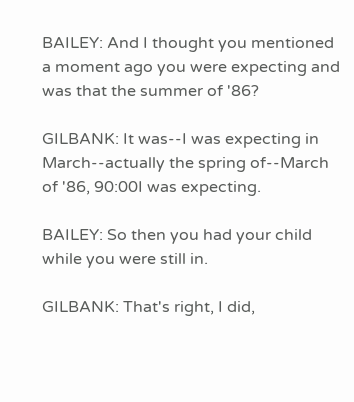BAILEY: And I thought you mentioned a moment ago you were expecting and was that the summer of '86?

GILBANK: It was--I was expecting in March--actually the spring of--March of '86, 90:00I was expecting.

BAILEY: So then you had your child while you were still in.

GILBANK: That's right, I did,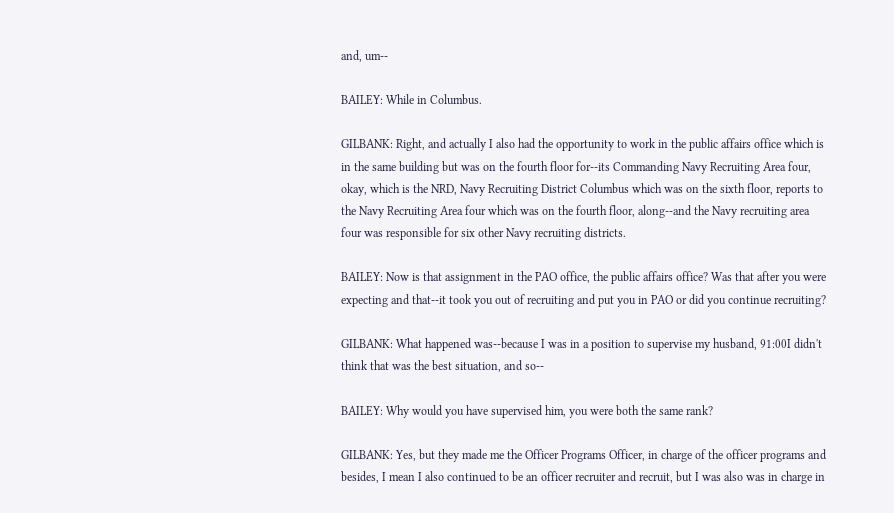and, um--

BAILEY: While in Columbus.

GILBANK: Right, and actually I also had the opportunity to work in the public affairs office which is in the same building but was on the fourth floor for--its Commanding Navy Recruiting Area four, okay, which is the NRD, Navy Recruiting District Columbus which was on the sixth floor, reports to the Navy Recruiting Area four which was on the fourth floor, along--and the Navy recruiting area four was responsible for six other Navy recruiting districts.

BAILEY: Now is that assignment in the PAO office, the public affairs office? Was that after you were expecting and that--it took you out of recruiting and put you in PAO or did you continue recruiting?

GILBANK: What happened was--because I was in a position to supervise my husband, 91:00I didn't think that was the best situation, and so--

BAILEY: Why would you have supervised him, you were both the same rank?

GILBANK: Yes, but they made me the Officer Programs Officer, in charge of the officer programs and besides, I mean I also continued to be an officer recruiter and recruit, but I was also was in charge in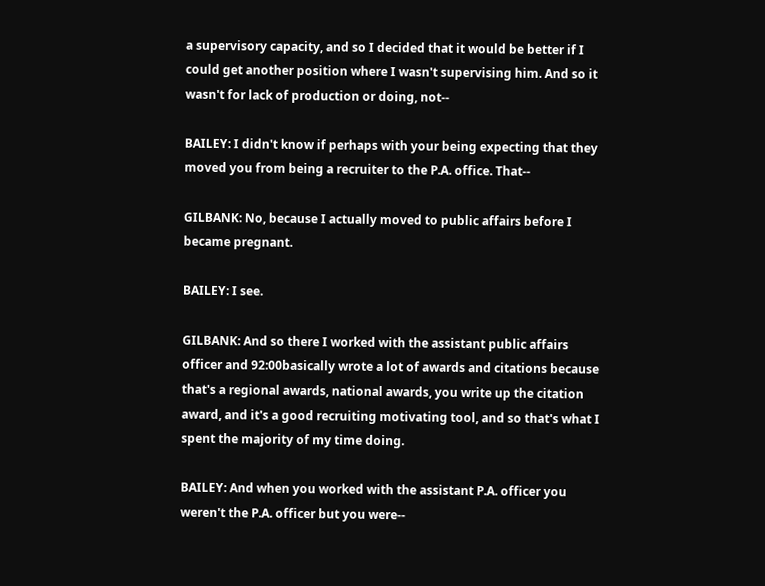a supervisory capacity, and so I decided that it would be better if I could get another position where I wasn't supervising him. And so it wasn't for lack of production or doing, not--

BAILEY: I didn't know if perhaps with your being expecting that they moved you from being a recruiter to the P.A. office. That--

GILBANK: No, because I actually moved to public affairs before I became pregnant.

BAILEY: I see.

GILBANK: And so there I worked with the assistant public affairs officer and 92:00basically wrote a lot of awards and citations because that's a regional awards, national awards, you write up the citation award, and it's a good recruiting motivating tool, and so that's what I spent the majority of my time doing.

BAILEY: And when you worked with the assistant P.A. officer you weren't the P.A. officer but you were--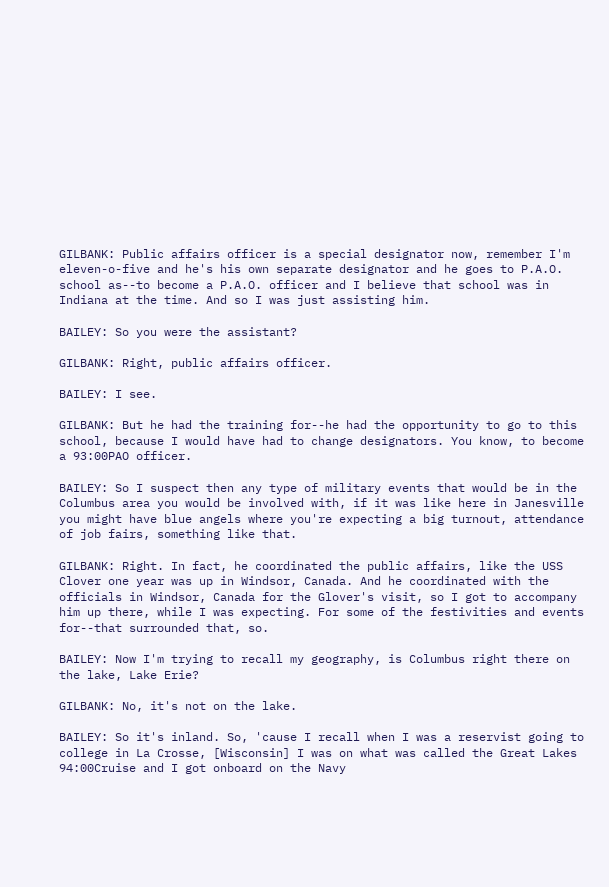GILBANK: Public affairs officer is a special designator now, remember I'm eleven-o-five and he's his own separate designator and he goes to P.A.O. school as--to become a P.A.O. officer and I believe that school was in Indiana at the time. And so I was just assisting him.

BAILEY: So you were the assistant?

GILBANK: Right, public affairs officer.

BAILEY: I see.

GILBANK: But he had the training for--he had the opportunity to go to this school, because I would have had to change designators. You know, to become a 93:00PAO officer.

BAILEY: So I suspect then any type of military events that would be in the Columbus area you would be involved with, if it was like here in Janesville you might have blue angels where you're expecting a big turnout, attendance of job fairs, something like that.

GILBANK: Right. In fact, he coordinated the public affairs, like the USS Clover one year was up in Windsor, Canada. And he coordinated with the officials in Windsor, Canada for the Glover's visit, so I got to accompany him up there, while I was expecting. For some of the festivities and events for--that surrounded that, so.

BAILEY: Now I'm trying to recall my geography, is Columbus right there on the lake, Lake Erie?

GILBANK: No, it's not on the lake.

BAILEY: So it's inland. So, 'cause I recall when I was a reservist going to college in La Crosse, [Wisconsin] I was on what was called the Great Lakes 94:00Cruise and I got onboard on the Navy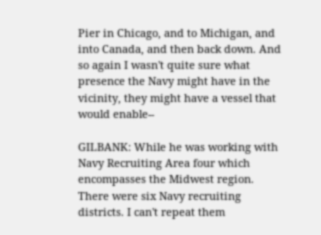Pier in Chicago, and to Michigan, and into Canada, and then back down. And so again I wasn't quite sure what presence the Navy might have in the vicinity, they might have a vessel that would enable--

GILBANK: While he was working with Navy Recruiting Area four which encompasses the Midwest region. There were six Navy recruiting districts. I can't repeat them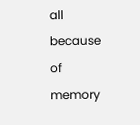all because of memory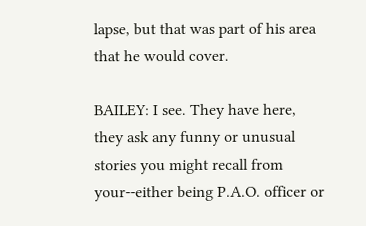lapse, but that was part of his area that he would cover.

BAILEY: I see. They have here, they ask any funny or unusual stories you might recall from your--either being P.A.O. officer or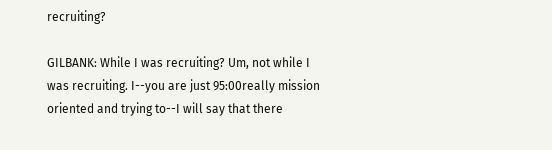recruiting?

GILBANK: While I was recruiting? Um, not while I was recruiting. I--you are just 95:00really mission oriented and trying to--I will say that there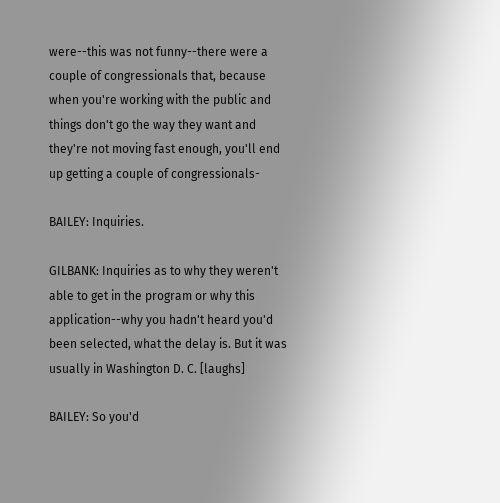were--this was not funny--there were a couple of congressionals that, because when you're working with the public and things don't go the way they want and they're not moving fast enough, you'll end up getting a couple of congressionals-

BAILEY: Inquiries.

GILBANK: Inquiries as to why they weren't able to get in the program or why this application--why you hadn't heard you'd been selected, what the delay is. But it was usually in Washington D. C. [laughs]

BAILEY: So you'd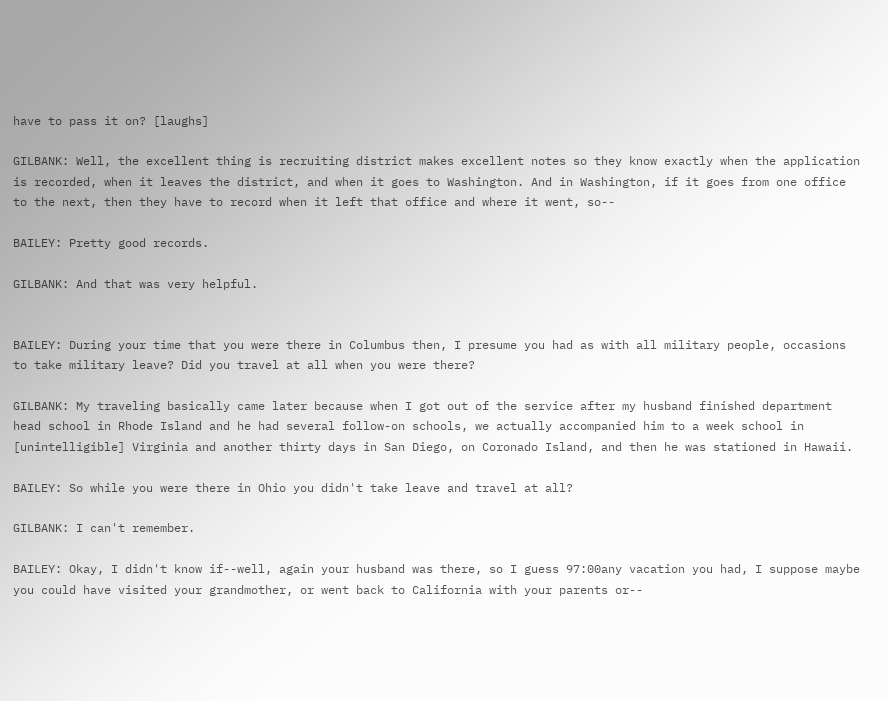have to pass it on? [laughs]

GILBANK: Well, the excellent thing is recruiting district makes excellent notes so they know exactly when the application is recorded, when it leaves the district, and when it goes to Washington. And in Washington, if it goes from one office to the next, then they have to record when it left that office and where it went, so--

BAILEY: Pretty good records.

GILBANK: And that was very helpful.


BAILEY: During your time that you were there in Columbus then, I presume you had as with all military people, occasions to take military leave? Did you travel at all when you were there?

GILBANK: My traveling basically came later because when I got out of the service after my husband finished department head school in Rhode Island and he had several follow-on schools, we actually accompanied him to a week school in [unintelligible] Virginia and another thirty days in San Diego, on Coronado Island, and then he was stationed in Hawaii.

BAILEY: So while you were there in Ohio you didn't take leave and travel at all?

GILBANK: I can't remember.

BAILEY: Okay, I didn't know if--well, again your husband was there, so I guess 97:00any vacation you had, I suppose maybe you could have visited your grandmother, or went back to California with your parents or--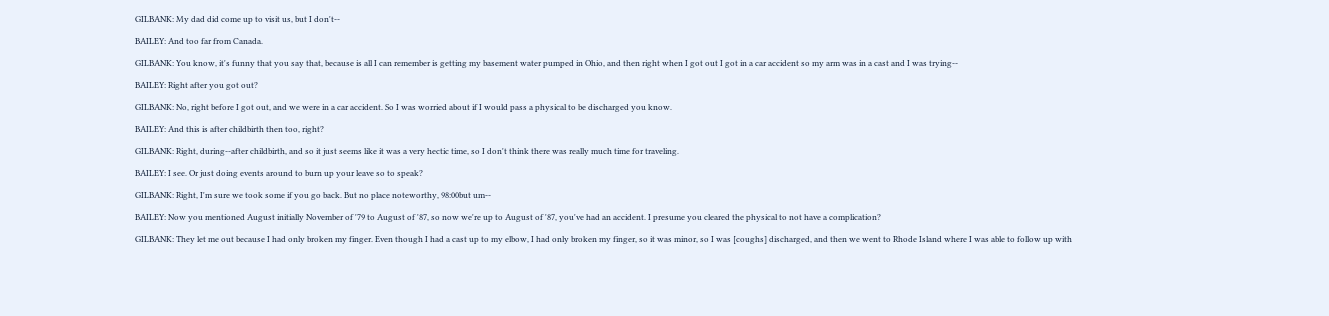GILBANK: My dad did come up to visit us, but I don't--

BAILEY: And too far from Canada.

GILBANK: You know, it's funny that you say that, because is all I can remember is getting my basement water pumped in Ohio, and then right when I got out I got in a car accident so my arm was in a cast and I was trying--

BAILEY: Right after you got out?

GILBANK: No, right before I got out, and we were in a car accident. So I was worried about if I would pass a physical to be discharged you know.

BAILEY: And this is after childbirth then too, right?

GILBANK: Right, during--after childbirth, and so it just seems like it was a very hectic time, so I don't think there was really much time for traveling.

BAILEY: I see. Or just doing events around to burn up your leave so to speak?

GILBANK: Right, I'm sure we took some if you go back. But no place noteworthy, 98:00but um--

BAILEY: Now you mentioned August initially November of '79 to August of '87, so now we're up to August of '87, you've had an accident. I presume you cleared the physical to not have a complication?

GILBANK: They let me out because I had only broken my finger. Even though I had a cast up to my elbow, I had only broken my finger, so it was minor, so I was [coughs] discharged, and then we went to Rhode Island where I was able to follow up with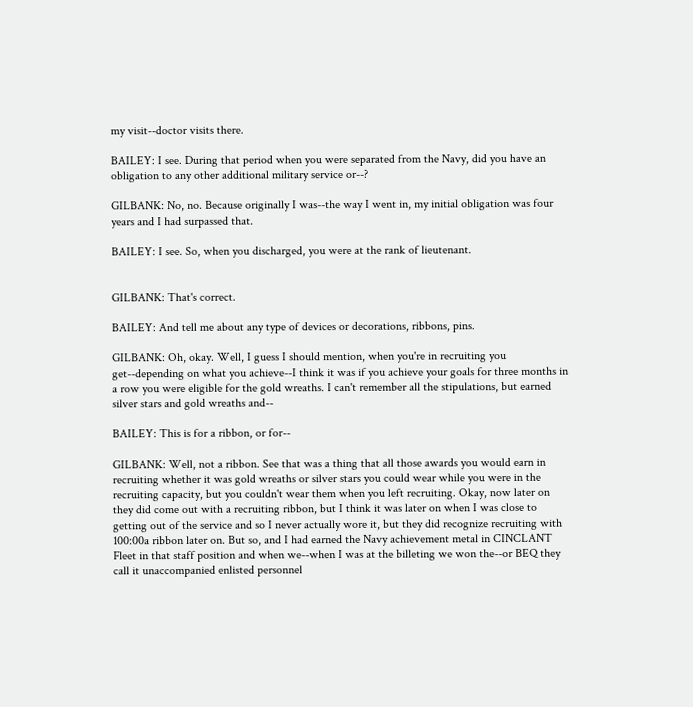my visit--doctor visits there.

BAILEY: I see. During that period when you were separated from the Navy, did you have an obligation to any other additional military service or--?

GILBANK: No, no. Because originally I was--the way I went in, my initial obligation was four years and I had surpassed that.

BAILEY: I see. So, when you discharged, you were at the rank of lieutenant.


GILBANK: That's correct.

BAILEY: And tell me about any type of devices or decorations, ribbons, pins.

GILBANK: Oh, okay. Well, I guess I should mention, when you're in recruiting you get--depending on what you achieve--I think it was if you achieve your goals for three months in a row you were eligible for the gold wreaths. I can't remember all the stipulations, but earned silver stars and gold wreaths and--

BAILEY: This is for a ribbon, or for--

GILBANK: Well, not a ribbon. See that was a thing that all those awards you would earn in recruiting whether it was gold wreaths or silver stars you could wear while you were in the recruiting capacity, but you couldn't wear them when you left recruiting. Okay, now later on they did come out with a recruiting ribbon, but I think it was later on when I was close to getting out of the service and so I never actually wore it, but they did recognize recruiting with 100:00a ribbon later on. But so, and I had earned the Navy achievement metal in CINCLANT Fleet in that staff position and when we--when I was at the billeting we won the--or BEQ they call it unaccompanied enlisted personnel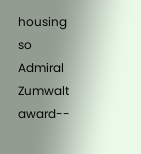housing so Admiral Zumwalt award--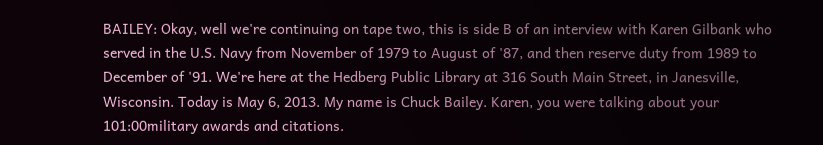BAILEY: Okay, well we're continuing on tape two, this is side B of an interview with Karen Gilbank who served in the U.S. Navy from November of 1979 to August of '87, and then reserve duty from 1989 to December of '91. We're here at the Hedberg Public Library at 316 South Main Street, in Janesville, Wisconsin. Today is May 6, 2013. My name is Chuck Bailey. Karen, you were talking about your 101:00military awards and citations.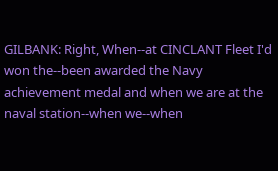GILBANK: Right, When--at CINCLANT Fleet I'd won the--been awarded the Navy achievement medal and when we are at the naval station--when we--when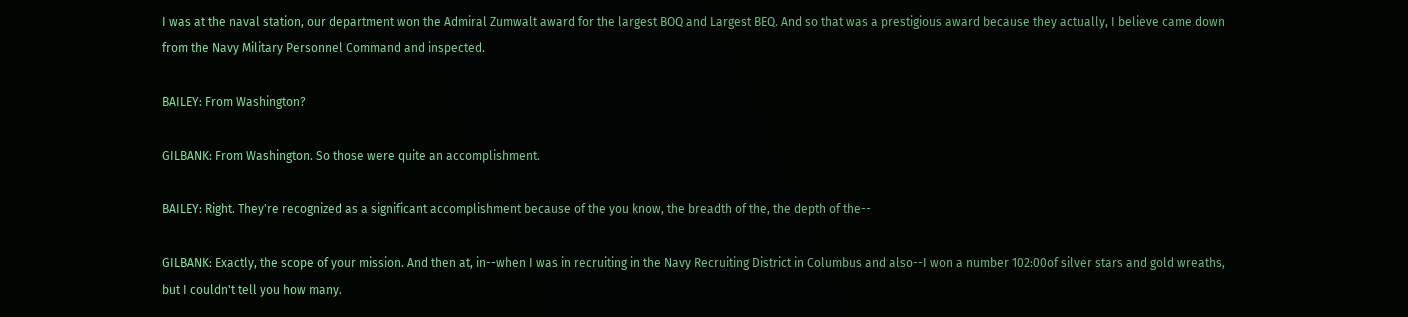I was at the naval station, our department won the Admiral Zumwalt award for the largest BOQ and Largest BEQ. And so that was a prestigious award because they actually, I believe came down from the Navy Military Personnel Command and inspected.

BAILEY: From Washington?

GILBANK: From Washington. So those were quite an accomplishment.

BAILEY: Right. They're recognized as a significant accomplishment because of the you know, the breadth of the, the depth of the--

GILBANK: Exactly, the scope of your mission. And then at, in--when I was in recruiting in the Navy Recruiting District in Columbus and also--I won a number 102:00of silver stars and gold wreaths, but I couldn't tell you how many.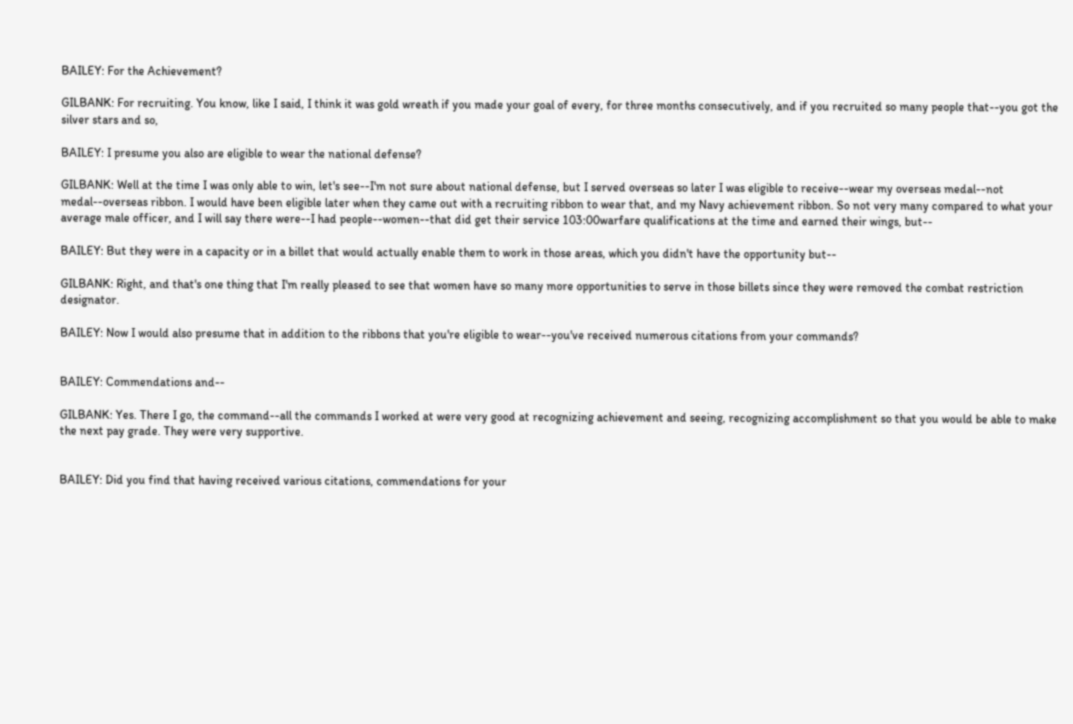BAILEY: For the Achievement?

GILBANK: For recruiting. You know, like I said, I think it was gold wreath if you made your goal of every, for three months consecutively, and if you recruited so many people that--you got the silver stars and so,

BAILEY: I presume you also are eligible to wear the national defense?

GILBANK: Well at the time I was only able to win, let's see--I'm not sure about national defense, but I served overseas so later I was eligible to receive--wear my overseas medal--not medal--overseas ribbon. I would have been eligible later when they came out with a recruiting ribbon to wear that, and my Navy achievement ribbon. So not very many compared to what your average male officer, and I will say there were--I had people--women--that did get their service 103:00warfare qualifications at the time and earned their wings, but--

BAILEY: But they were in a capacity or in a billet that would actually enable them to work in those areas, which you didn't have the opportunity but--

GILBANK: Right, and that's one thing that I'm really pleased to see that women have so many more opportunities to serve in those billets since they were removed the combat restriction designator.

BAILEY: Now I would also presume that in addition to the ribbons that you're eligible to wear--you've received numerous citations from your commands?


BAILEY: Commendations and--

GILBANK: Yes. There I go, the command--all the commands I worked at were very good at recognizing achievement and seeing, recognizing accomplishment so that you would be able to make the next pay grade. They were very supportive.


BAILEY: Did you find that having received various citations, commendations for your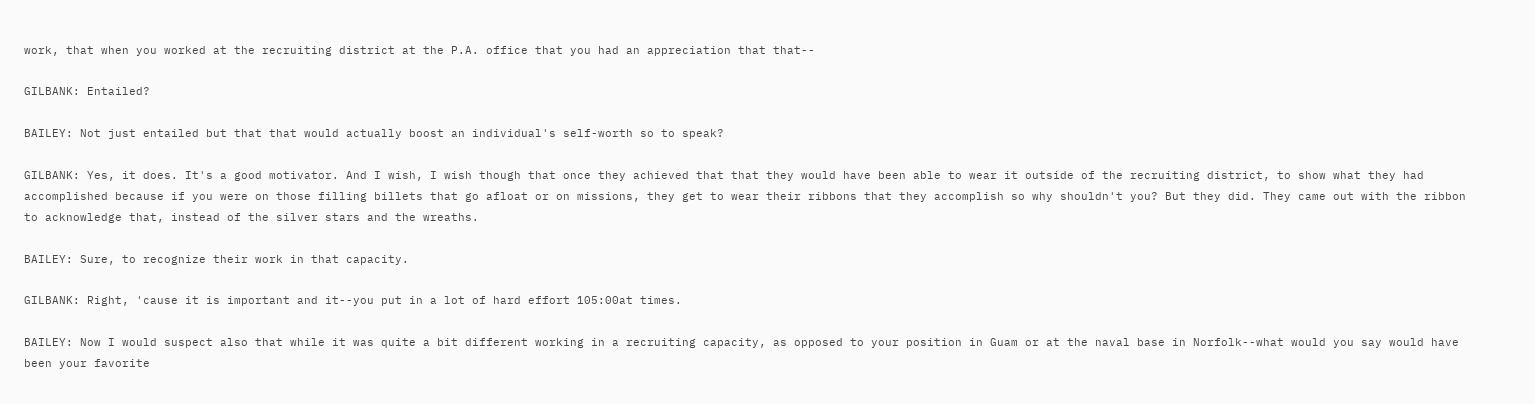work, that when you worked at the recruiting district at the P.A. office that you had an appreciation that that--

GILBANK: Entailed?

BAILEY: Not just entailed but that that would actually boost an individual's self-worth so to speak?

GILBANK: Yes, it does. It's a good motivator. And I wish, I wish though that once they achieved that that they would have been able to wear it outside of the recruiting district, to show what they had accomplished because if you were on those filling billets that go afloat or on missions, they get to wear their ribbons that they accomplish so why shouldn't you? But they did. They came out with the ribbon to acknowledge that, instead of the silver stars and the wreaths.

BAILEY: Sure, to recognize their work in that capacity.

GILBANK: Right, 'cause it is important and it--you put in a lot of hard effort 105:00at times.

BAILEY: Now I would suspect also that while it was quite a bit different working in a recruiting capacity, as opposed to your position in Guam or at the naval base in Norfolk--what would you say would have been your favorite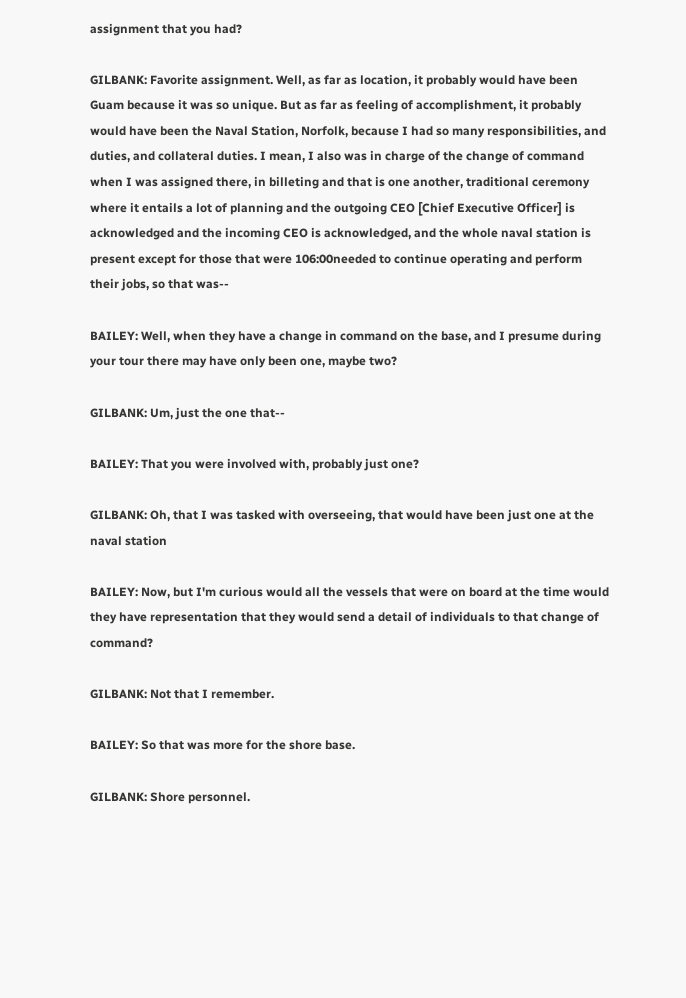assignment that you had?

GILBANK: Favorite assignment. Well, as far as location, it probably would have been Guam because it was so unique. But as far as feeling of accomplishment, it probably would have been the Naval Station, Norfolk, because I had so many responsibilities, and duties, and collateral duties. I mean, I also was in charge of the change of command when I was assigned there, in billeting and that is one another, traditional ceremony where it entails a lot of planning and the outgoing CEO [Chief Executive Officer] is acknowledged and the incoming CEO is acknowledged, and the whole naval station is present except for those that were 106:00needed to continue operating and perform their jobs, so that was--

BAILEY: Well, when they have a change in command on the base, and I presume during your tour there may have only been one, maybe two?

GILBANK: Um, just the one that--

BAILEY: That you were involved with, probably just one?

GILBANK: Oh, that I was tasked with overseeing, that would have been just one at the naval station

BAILEY: Now, but I'm curious would all the vessels that were on board at the time would they have representation that they would send a detail of individuals to that change of command?

GILBANK: Not that I remember.

BAILEY: So that was more for the shore base.

GILBANK: Shore personnel.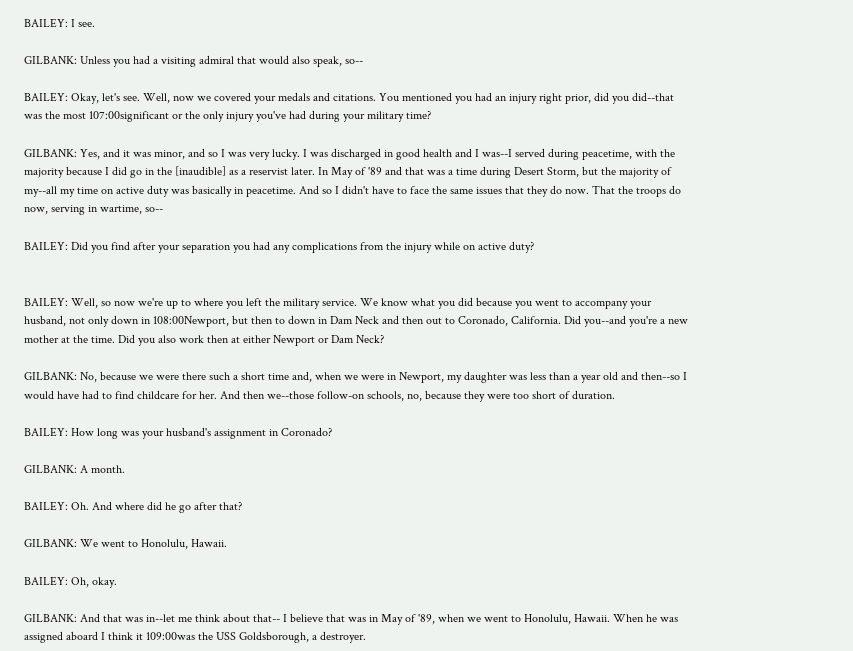BAILEY: I see.

GILBANK: Unless you had a visiting admiral that would also speak, so--

BAILEY: Okay, let's see. Well, now we covered your medals and citations. You mentioned you had an injury right prior, did you did--that was the most 107:00significant or the only injury you've had during your military time?

GILBANK: Yes, and it was minor, and so I was very lucky. I was discharged in good health and I was--I served during peacetime, with the majority because I did go in the [inaudible] as a reservist later. In May of '89 and that was a time during Desert Storm, but the majority of my--all my time on active duty was basically in peacetime. And so I didn't have to face the same issues that they do now. That the troops do now, serving in wartime, so--

BAILEY: Did you find after your separation you had any complications from the injury while on active duty?


BAILEY: Well, so now we're up to where you left the military service. We know what you did because you went to accompany your husband, not only down in 108:00Newport, but then to down in Dam Neck and then out to Coronado, California. Did you--and you're a new mother at the time. Did you also work then at either Newport or Dam Neck?

GILBANK: No, because we were there such a short time and, when we were in Newport, my daughter was less than a year old and then--so I would have had to find childcare for her. And then we--those follow-on schools, no, because they were too short of duration.

BAILEY: How long was your husband's assignment in Coronado?

GILBANK: A month.

BAILEY: Oh. And where did he go after that?

GILBANK: We went to Honolulu, Hawaii.

BAILEY: Oh, okay.

GILBANK: And that was in--let me think about that-- I believe that was in May of '89, when we went to Honolulu, Hawaii. When he was assigned aboard I think it 109:00was the USS Goldsborough, a destroyer.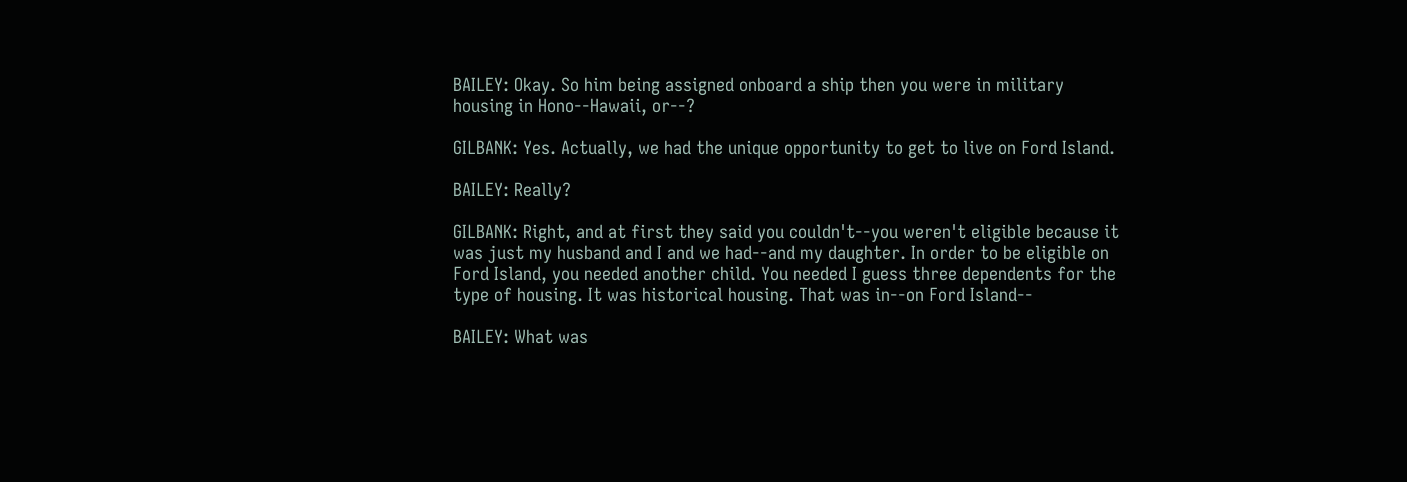BAILEY: Okay. So him being assigned onboard a ship then you were in military housing in Hono--Hawaii, or--?

GILBANK: Yes. Actually, we had the unique opportunity to get to live on Ford Island.

BAILEY: Really?

GILBANK: Right, and at first they said you couldn't--you weren't eligible because it was just my husband and I and we had--and my daughter. In order to be eligible on Ford Island, you needed another child. You needed I guess three dependents for the type of housing. It was historical housing. That was in--on Ford Island--

BAILEY: What was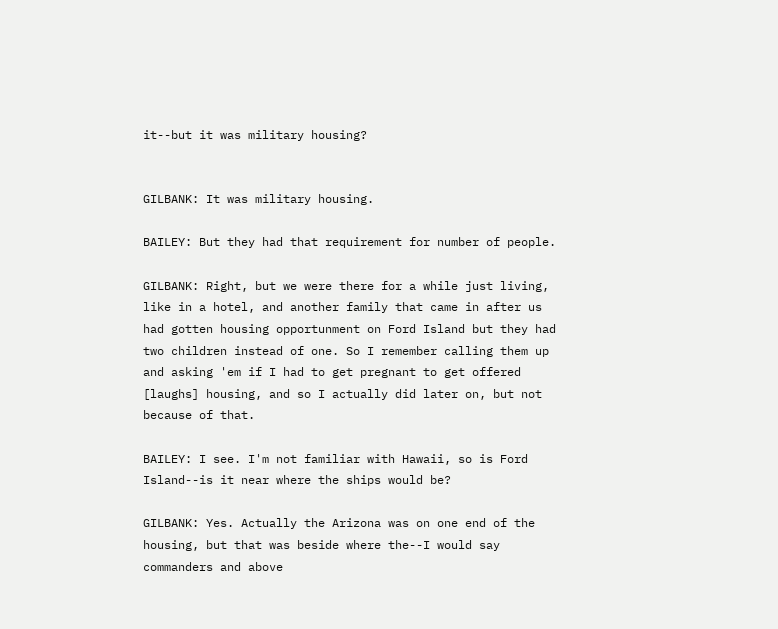it--but it was military housing?


GILBANK: It was military housing.

BAILEY: But they had that requirement for number of people.

GILBANK: Right, but we were there for a while just living, like in a hotel, and another family that came in after us had gotten housing opportunment on Ford Island but they had two children instead of one. So I remember calling them up and asking 'em if I had to get pregnant to get offered [laughs] housing, and so I actually did later on, but not because of that.

BAILEY: I see. I'm not familiar with Hawaii, so is Ford Island--is it near where the ships would be?

GILBANK: Yes. Actually the Arizona was on one end of the housing, but that was beside where the--I would say commanders and above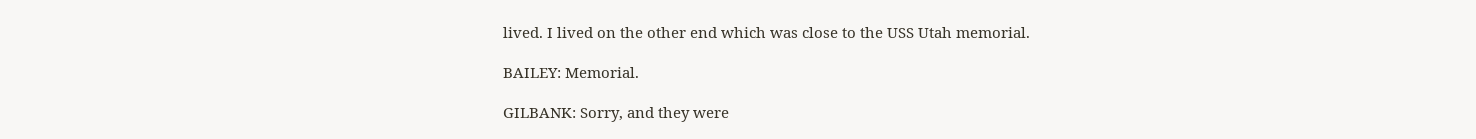lived. I lived on the other end which was close to the USS Utah memorial.

BAILEY: Memorial.

GILBANK: Sorry, and they were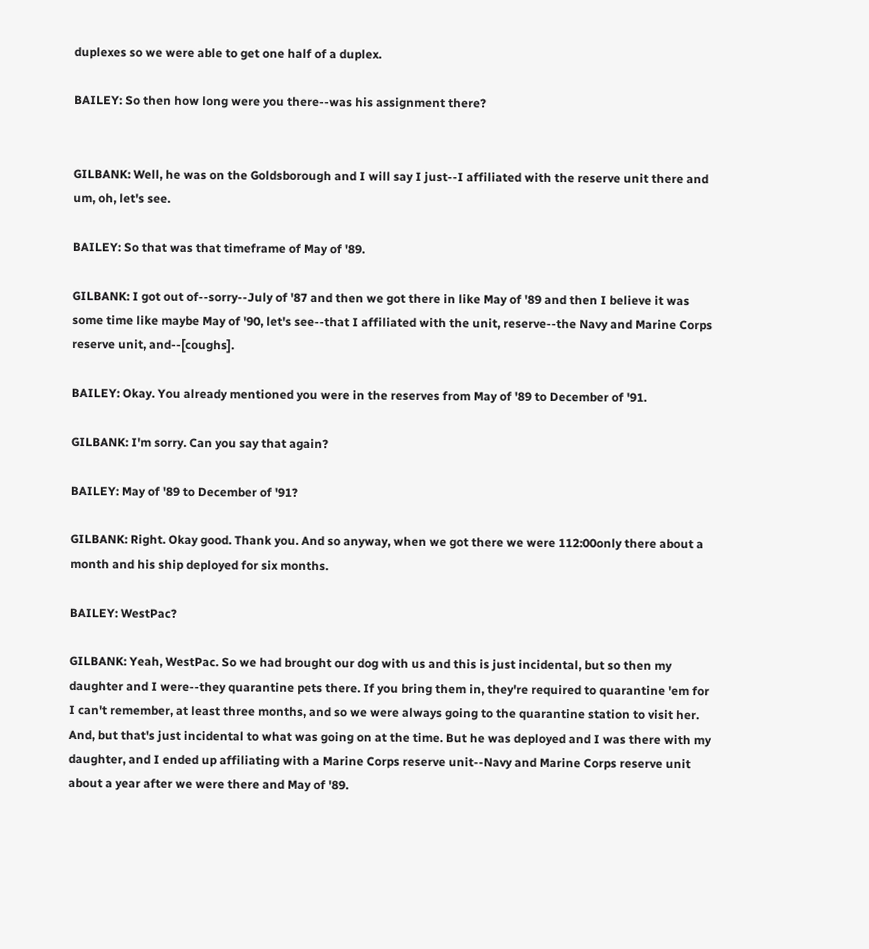duplexes so we were able to get one half of a duplex.

BAILEY: So then how long were you there--was his assignment there?


GILBANK: Well, he was on the Goldsborough and I will say I just--I affiliated with the reserve unit there and um, oh, let's see.

BAILEY: So that was that timeframe of May of '89.

GILBANK: I got out of--sorry--July of '87 and then we got there in like May of '89 and then I believe it was some time like maybe May of '90, let's see--that I affiliated with the unit, reserve--the Navy and Marine Corps reserve unit, and--[coughs].

BAILEY: Okay. You already mentioned you were in the reserves from May of '89 to December of '91.

GILBANK: I'm sorry. Can you say that again?

BAILEY: May of '89 to December of '91?

GILBANK: Right. Okay good. Thank you. And so anyway, when we got there we were 112:00only there about a month and his ship deployed for six months.

BAILEY: WestPac?

GILBANK: Yeah, WestPac. So we had brought our dog with us and this is just incidental, but so then my daughter and I were--they quarantine pets there. If you bring them in, they're required to quarantine 'em for I can't remember, at least three months, and so we were always going to the quarantine station to visit her. And, but that's just incidental to what was going on at the time. But he was deployed and I was there with my daughter, and I ended up affiliating with a Marine Corps reserve unit--Navy and Marine Corps reserve unit about a year after we were there and May of '89.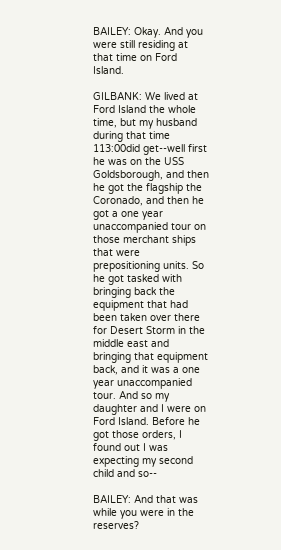BAILEY: Okay. And you were still residing at that time on Ford Island.

GILBANK: We lived at Ford Island the whole time, but my husband during that time 113:00did get--well first he was on the USS Goldsborough, and then he got the flagship the Coronado, and then he got a one year unaccompanied tour on those merchant ships that were prepositioning units. So he got tasked with bringing back the equipment that had been taken over there for Desert Storm in the middle east and bringing that equipment back, and it was a one year unaccompanied tour. And so my daughter and I were on Ford Island. Before he got those orders, I found out I was expecting my second child and so--

BAILEY: And that was while you were in the reserves?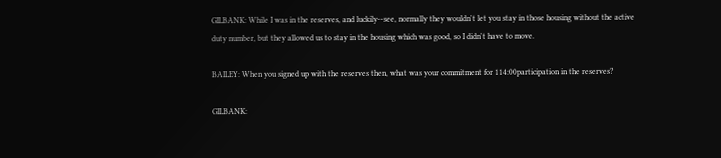GILBANK: While I was in the reserves, and luckily--see, normally they wouldn't let you stay in those housing without the active duty number, but they allowed us to stay in the housing which was good, so I didn't have to move.

BAILEY: When you signed up with the reserves then, what was your commitment for 114:00participation in the reserves?

GILBANK: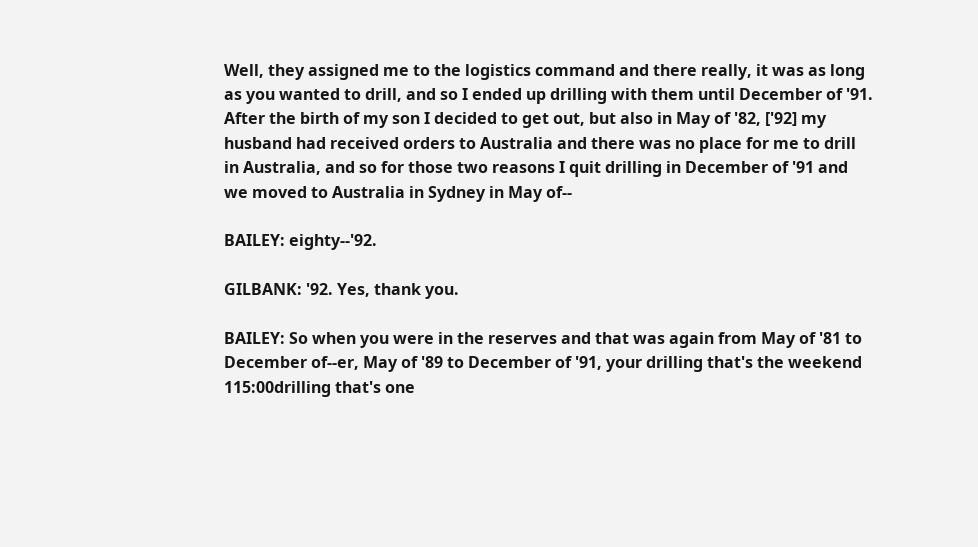Well, they assigned me to the logistics command and there really, it was as long as you wanted to drill, and so I ended up drilling with them until December of '91. After the birth of my son I decided to get out, but also in May of '82, ['92] my husband had received orders to Australia and there was no place for me to drill in Australia, and so for those two reasons I quit drilling in December of '91 and we moved to Australia in Sydney in May of--

BAILEY: eighty--'92.

GILBANK: '92. Yes, thank you.

BAILEY: So when you were in the reserves and that was again from May of '81 to December of--er, May of '89 to December of '91, your drilling that's the weekend 115:00drilling that's one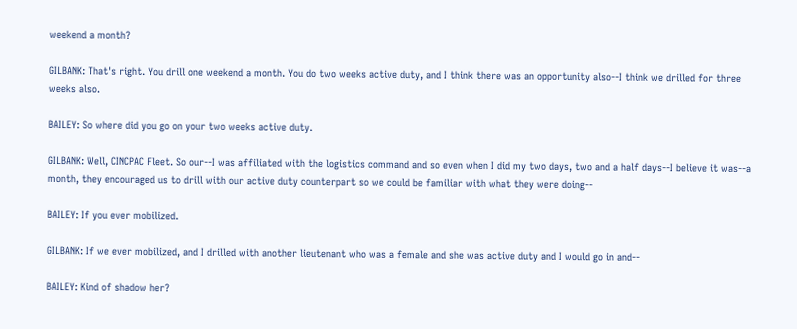weekend a month?

GILBANK: That's right. You drill one weekend a month. You do two weeks active duty, and I think there was an opportunity also--I think we drilled for three weeks also.

BAILEY: So where did you go on your two weeks active duty.

GILBANK: Well, CINCPAC Fleet. So our--I was affiliated with the logistics command and so even when I did my two days, two and a half days--I believe it was--a month, they encouraged us to drill with our active duty counterpart so we could be familiar with what they were doing--

BAILEY: If you ever mobilized.

GILBANK: If we ever mobilized, and I drilled with another lieutenant who was a female and she was active duty and I would go in and--

BAILEY: Kind of shadow her?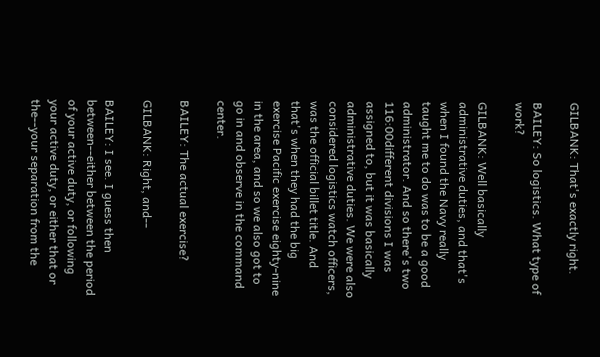GILBANK: That's exactly right.

BAILEY: So logistics. What type of work?

GILBANK: Well basically administrative duties, and that's when I found the Navy really taught me to do was to be a good administrator. And so there's two 116:00different divisions I was assigned to, but it was basically administrative duties. We were also considered logistics watch officers, was the official billet title. And that's when they had the big exercise Pacific exercise eighty-nine in the area, and so we also got to go in and observe in the command center.

BAILEY: The actual exercise?

GILBANK: Right, and--

BAILEY: I see. I guess then between--either between the period of your active duty, or following your active duty, or either that or the--your separation from the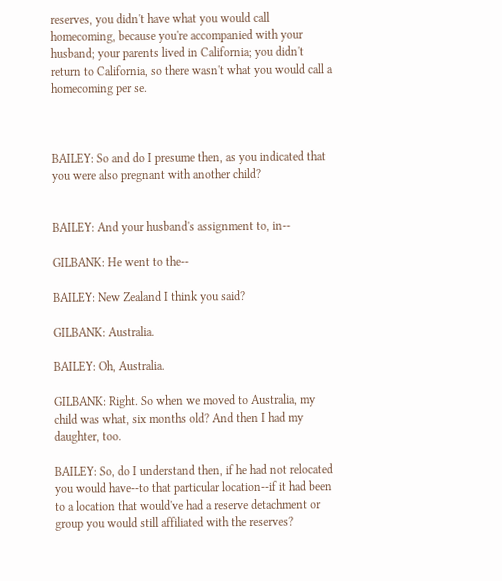reserves, you didn't have what you would call homecoming, because you're accompanied with your husband; your parents lived in California; you didn't return to California, so there wasn't what you would call a homecoming per se.



BAILEY: So and do I presume then, as you indicated that you were also pregnant with another child?


BAILEY: And your husband's assignment to, in--

GILBANK: He went to the--

BAILEY: New Zealand I think you said?

GILBANK: Australia.

BAILEY: Oh, Australia.

GILBANK: Right. So when we moved to Australia, my child was what, six months old? And then I had my daughter, too.

BAILEY: So, do I understand then, if he had not relocated you would have--to that particular location--if it had been to a location that would've had a reserve detachment or group you would still affiliated with the reserves?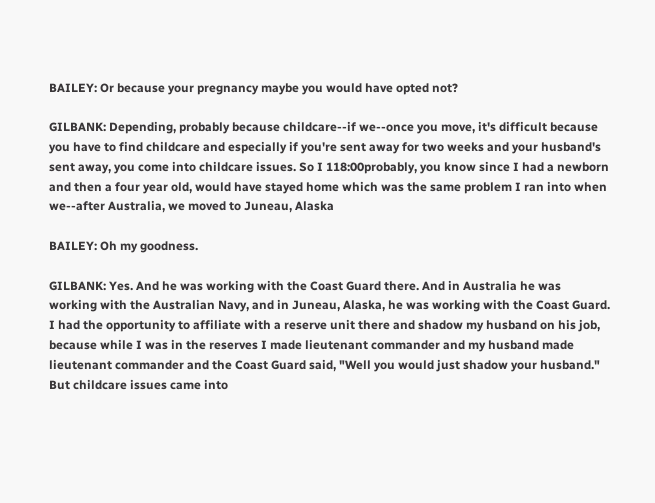BAILEY: Or because your pregnancy maybe you would have opted not?

GILBANK: Depending, probably because childcare--if we--once you move, it's difficult because you have to find childcare and especially if you're sent away for two weeks and your husband's sent away, you come into childcare issues. So I 118:00probably, you know since I had a newborn and then a four year old, would have stayed home which was the same problem I ran into when we--after Australia, we moved to Juneau, Alaska

BAILEY: Oh my goodness.

GILBANK: Yes. And he was working with the Coast Guard there. And in Australia he was working with the Australian Navy, and in Juneau, Alaska, he was working with the Coast Guard. I had the opportunity to affiliate with a reserve unit there and shadow my husband on his job, because while I was in the reserves I made lieutenant commander and my husband made lieutenant commander and the Coast Guard said, "Well you would just shadow your husband." But childcare issues came into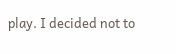play. I decided not to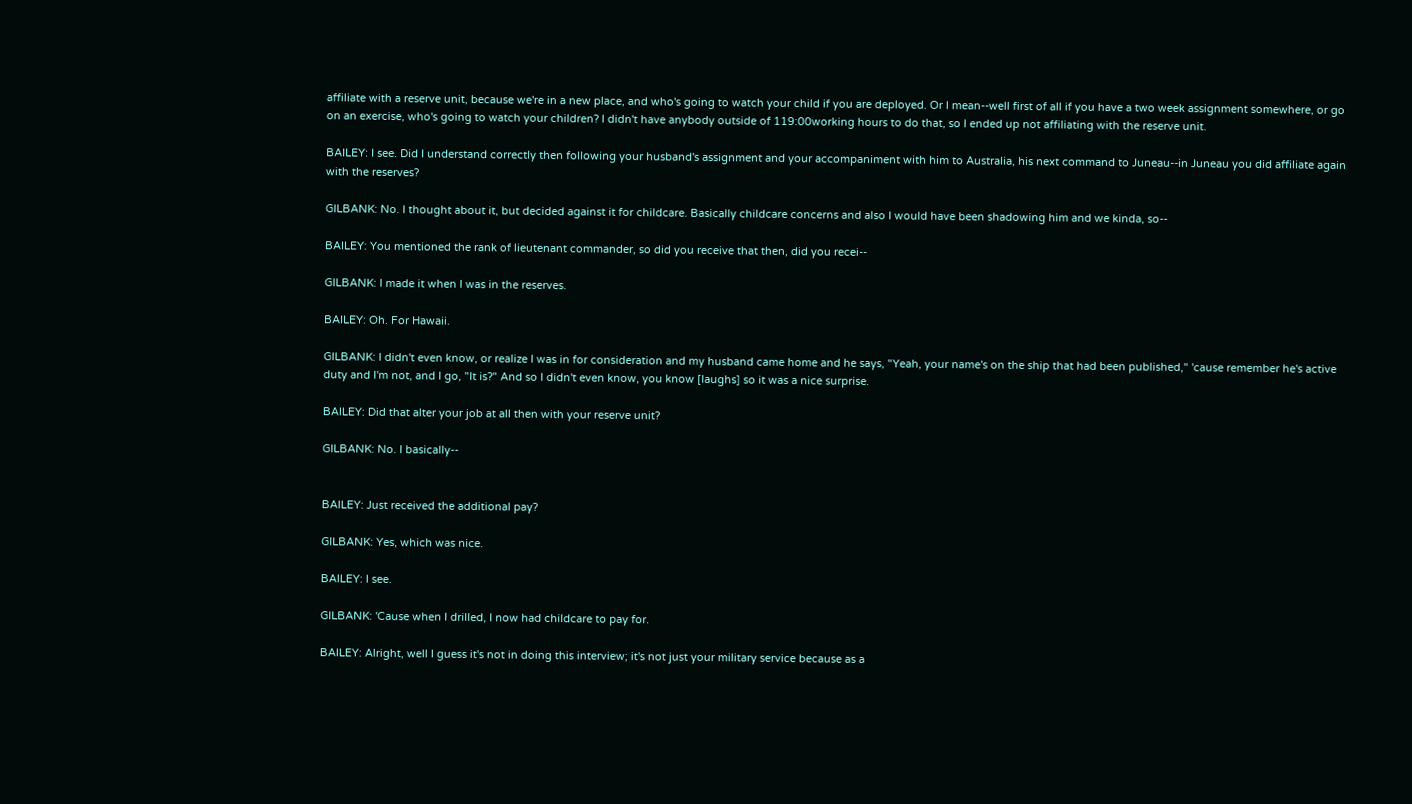affiliate with a reserve unit, because we're in a new place, and who's going to watch your child if you are deployed. Or I mean--well first of all if you have a two week assignment somewhere, or go on an exercise, who's going to watch your children? I didn't have anybody outside of 119:00working hours to do that, so I ended up not affiliating with the reserve unit.

BAILEY: I see. Did I understand correctly then following your husband's assignment and your accompaniment with him to Australia, his next command to Juneau--in Juneau you did affiliate again with the reserves?

GILBANK: No. I thought about it, but decided against it for childcare. Basically childcare concerns and also I would have been shadowing him and we kinda, so--

BAILEY: You mentioned the rank of lieutenant commander, so did you receive that then, did you recei--

GILBANK: I made it when I was in the reserves.

BAILEY: Oh. For Hawaii.

GILBANK: I didn't even know, or realize I was in for consideration and my husband came home and he says, "Yeah, your name's on the ship that had been published," 'cause remember he's active duty and I'm not, and I go, "It is?" And so I didn't even know, you know [laughs] so it was a nice surprise.

BAILEY: Did that alter your job at all then with your reserve unit?

GILBANK: No. I basically--


BAILEY: Just received the additional pay?

GILBANK: Yes, which was nice.

BAILEY: I see.

GILBANK: 'Cause when I drilled, I now had childcare to pay for.

BAILEY: Alright, well I guess it's not in doing this interview; it's not just your military service because as a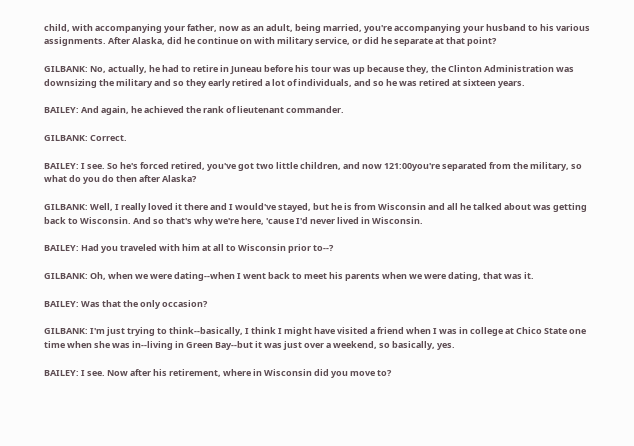child, with accompanying your father, now as an adult, being married, you're accompanying your husband to his various assignments. After Alaska, did he continue on with military service, or did he separate at that point?

GILBANK: No, actually, he had to retire in Juneau before his tour was up because they, the Clinton Administration was downsizing the military and so they early retired a lot of individuals, and so he was retired at sixteen years.

BAILEY: And again, he achieved the rank of lieutenant commander.

GILBANK: Correct.

BAILEY: I see. So he's forced retired, you've got two little children, and now 121:00you're separated from the military, so what do you do then after Alaska?

GILBANK: Well, I really loved it there and I would've stayed, but he is from Wisconsin and all he talked about was getting back to Wisconsin. And so that's why we're here, 'cause I'd never lived in Wisconsin.

BAILEY: Had you traveled with him at all to Wisconsin prior to--?

GILBANK: Oh, when we were dating--when I went back to meet his parents when we were dating, that was it.

BAILEY: Was that the only occasion?

GILBANK: I'm just trying to think--basically, I think I might have visited a friend when I was in college at Chico State one time when she was in--living in Green Bay--but it was just over a weekend, so basically, yes.

BAILEY: I see. Now after his retirement, where in Wisconsin did you move to?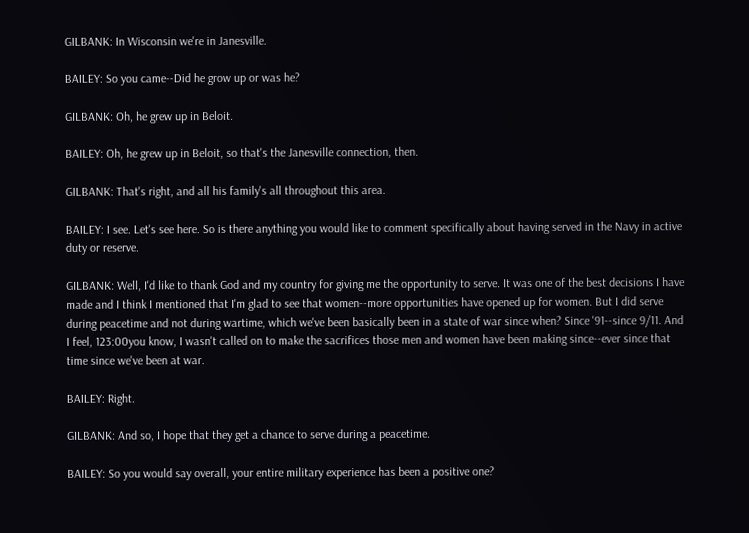GILBANK: In Wisconsin we're in Janesville.

BAILEY: So you came--Did he grow up or was he?

GILBANK: Oh, he grew up in Beloit.

BAILEY: Oh, he grew up in Beloit, so that's the Janesville connection, then.

GILBANK: That's right, and all his family's all throughout this area.

BAILEY: I see. Let's see here. So is there anything you would like to comment specifically about having served in the Navy in active duty or reserve.

GILBANK: Well, I'd like to thank God and my country for giving me the opportunity to serve. It was one of the best decisions I have made and I think I mentioned that I'm glad to see that women--more opportunities have opened up for women. But I did serve during peacetime and not during wartime, which we've been basically been in a state of war since when? Since '91--since 9/11. And I feel, 123:00you know, I wasn't called on to make the sacrifices those men and women have been making since--ever since that time since we've been at war.

BAILEY: Right.

GILBANK: And so, I hope that they get a chance to serve during a peacetime.

BAILEY: So you would say overall, your entire military experience has been a positive one?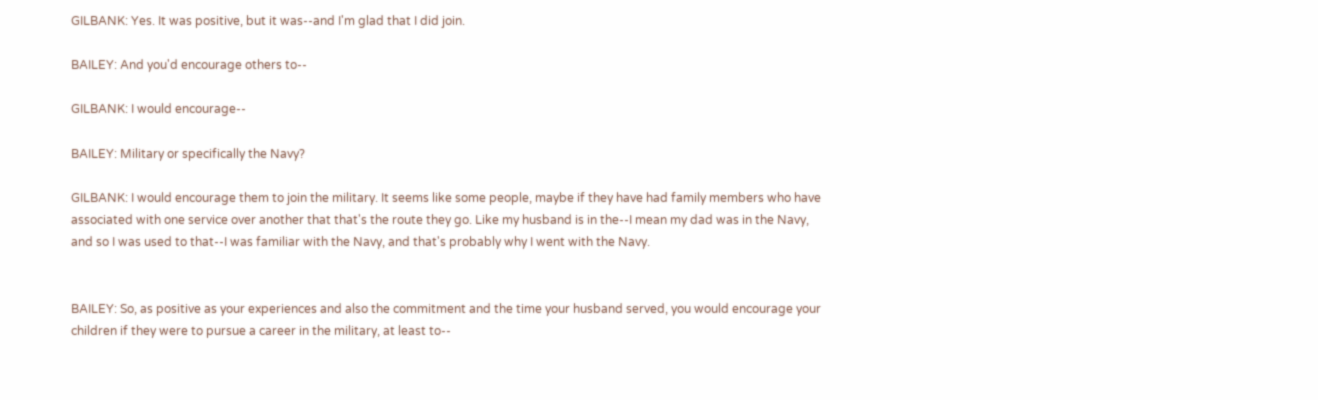GILBANK: Yes. It was positive, but it was--and I'm glad that I did join.

BAILEY: And you'd encourage others to--

GILBANK: I would encourage--

BAILEY: Military or specifically the Navy?

GILBANK: I would encourage them to join the military. It seems like some people, maybe if they have had family members who have associated with one service over another that that's the route they go. Like my husband is in the--I mean my dad was in the Navy, and so I was used to that--I was familiar with the Navy, and that's probably why I went with the Navy.


BAILEY: So, as positive as your experiences and also the commitment and the time your husband served, you would encourage your children if they were to pursue a career in the military, at least to--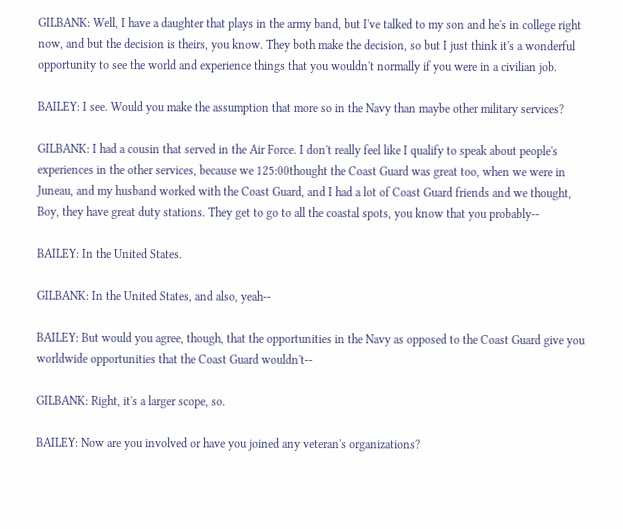GILBANK: Well, I have a daughter that plays in the army band, but I've talked to my son and he's in college right now, and but the decision is theirs, you know. They both make the decision, so but I just think it's a wonderful opportunity to see the world and experience things that you wouldn't normally if you were in a civilian job.

BAILEY: I see. Would you make the assumption that more so in the Navy than maybe other military services?

GILBANK: I had a cousin that served in the Air Force. I don't really feel like I qualify to speak about people's experiences in the other services, because we 125:00thought the Coast Guard was great too, when we were in Juneau, and my husband worked with the Coast Guard, and I had a lot of Coast Guard friends and we thought, Boy, they have great duty stations. They get to go to all the coastal spots, you know that you probably--

BAILEY: In the United States.

GILBANK: In the United States, and also, yeah--

BAILEY: But would you agree, though, that the opportunities in the Navy as opposed to the Coast Guard give you worldwide opportunities that the Coast Guard wouldn't--

GILBANK: Right, it's a larger scope, so.

BAILEY: Now are you involved or have you joined any veteran's organizations?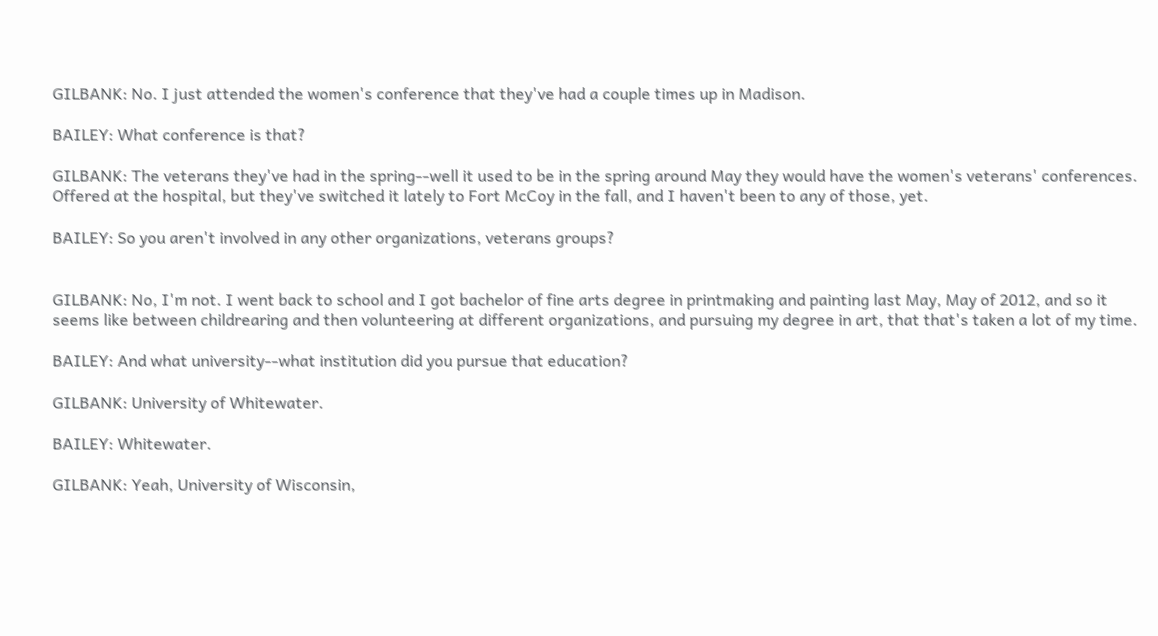GILBANK: No. I just attended the women's conference that they've had a couple times up in Madison.

BAILEY: What conference is that?

GILBANK: The veterans they've had in the spring--well it used to be in the spring around May they would have the women's veterans' conferences. Offered at the hospital, but they've switched it lately to Fort McCoy in the fall, and I haven't been to any of those, yet.

BAILEY: So you aren't involved in any other organizations, veterans groups?


GILBANK: No, I'm not. I went back to school and I got bachelor of fine arts degree in printmaking and painting last May, May of 2012, and so it seems like between childrearing and then volunteering at different organizations, and pursuing my degree in art, that that's taken a lot of my time.

BAILEY: And what university--what institution did you pursue that education?

GILBANK: University of Whitewater.

BAILEY: Whitewater.

GILBANK: Yeah, University of Wisconsin,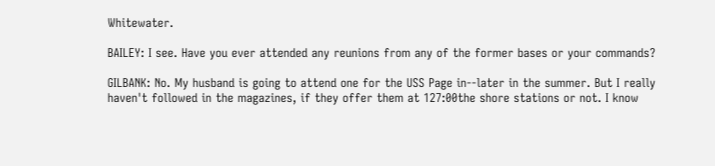Whitewater.

BAILEY: I see. Have you ever attended any reunions from any of the former bases or your commands?

GILBANK: No. My husband is going to attend one for the USS Page in--later in the summer. But I really haven't followed in the magazines, if they offer them at 127:00the shore stations or not. I know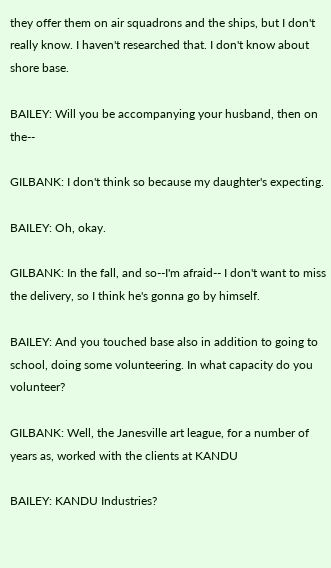they offer them on air squadrons and the ships, but I don't really know. I haven't researched that. I don't know about shore base.

BAILEY: Will you be accompanying your husband, then on the--

GILBANK: I don't think so because my daughter's expecting.

BAILEY: Oh, okay.

GILBANK: In the fall, and so--I'm afraid-- I don't want to miss the delivery, so I think he's gonna go by himself.

BAILEY: And you touched base also in addition to going to school, doing some volunteering. In what capacity do you volunteer?

GILBANK: Well, the Janesville art league, for a number of years as, worked with the clients at KANDU

BAILEY: KANDU Industries?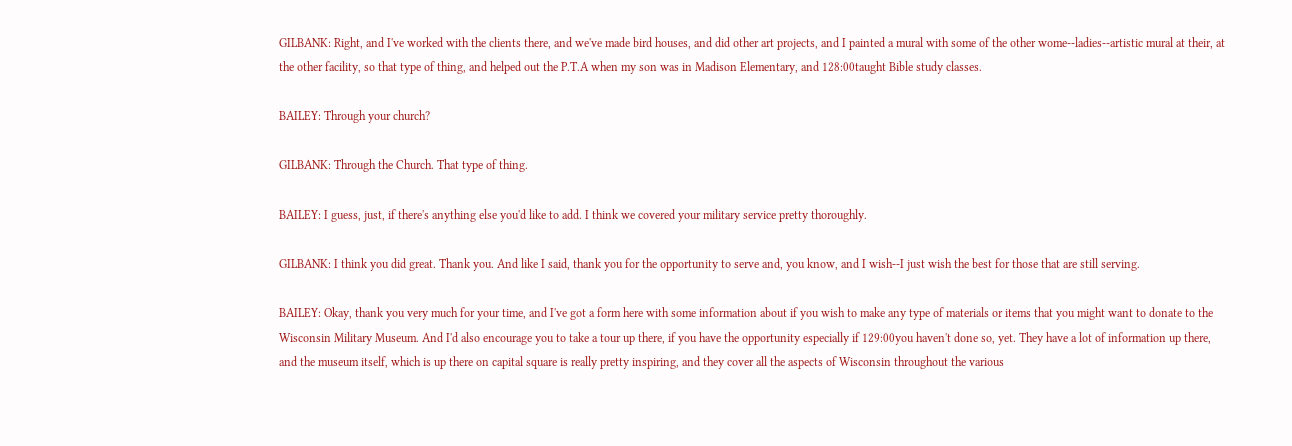GILBANK: Right, and I've worked with the clients there, and we've made bird houses, and did other art projects, and I painted a mural with some of the other wome--ladies--artistic mural at their, at the other facility, so that type of thing, and helped out the P.T.A when my son was in Madison Elementary, and 128:00taught Bible study classes.

BAILEY: Through your church?

GILBANK: Through the Church. That type of thing.

BAILEY: I guess, just, if there's anything else you'd like to add. I think we covered your military service pretty thoroughly.

GILBANK: I think you did great. Thank you. And like I said, thank you for the opportunity to serve and, you know, and I wish--I just wish the best for those that are still serving.

BAILEY: Okay, thank you very much for your time, and I've got a form here with some information about if you wish to make any type of materials or items that you might want to donate to the Wisconsin Military Museum. And I'd also encourage you to take a tour up there, if you have the opportunity especially if 129:00you haven't done so, yet. They have a lot of information up there, and the museum itself, which is up there on capital square is really pretty inspiring, and they cover all the aspects of Wisconsin throughout the various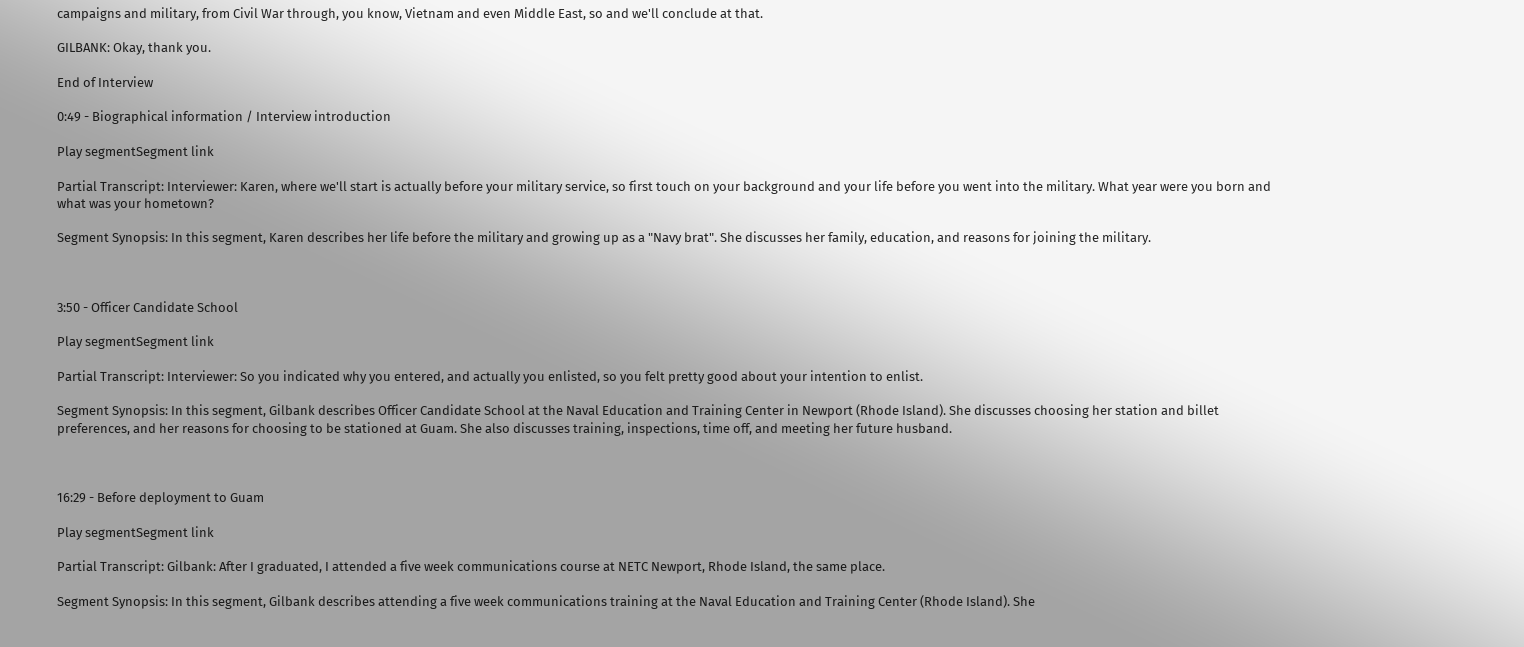campaigns and military, from Civil War through, you know, Vietnam and even Middle East, so and we'll conclude at that.

GILBANK: Okay, thank you.

End of Interview

0:49 - Biographical information / Interview introduction

Play segmentSegment link

Partial Transcript: Interviewer: Karen, where we'll start is actually before your military service, so first touch on your background and your life before you went into the military. What year were you born and what was your hometown?

Segment Synopsis: In this segment, Karen describes her life before the military and growing up as a "Navy brat". She discusses her family, education, and reasons for joining the military.



3:50 - Officer Candidate School

Play segmentSegment link

Partial Transcript: Interviewer: So you indicated why you entered, and actually you enlisted, so you felt pretty good about your intention to enlist.

Segment Synopsis: In this segment, Gilbank describes Officer Candidate School at the Naval Education and Training Center in Newport (Rhode Island). She discusses choosing her station and billet preferences, and her reasons for choosing to be stationed at Guam. She also discusses training, inspections, time off, and meeting her future husband.



16:29 - Before deployment to Guam

Play segmentSegment link

Partial Transcript: Gilbank: After I graduated, I attended a five week communications course at NETC Newport, Rhode Island, the same place.

Segment Synopsis: In this segment, Gilbank describes attending a five week communications training at the Naval Education and Training Center (Rhode Island). She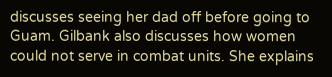discusses seeing her dad off before going to Guam. Gilbank also discusses how women could not serve in combat units. She explains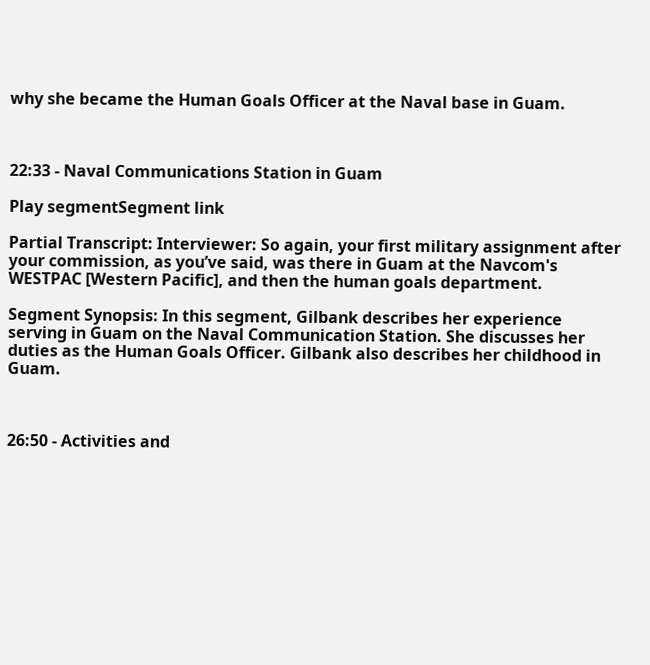why she became the Human Goals Officer at the Naval base in Guam.



22:33 - Naval Communications Station in Guam

Play segmentSegment link

Partial Transcript: Interviewer: So again, your first military assignment after your commission, as you’ve said, was there in Guam at the Navcom's WESTPAC [Western Pacific], and then the human goals department.

Segment Synopsis: In this segment, Gilbank describes her experience serving in Guam on the Naval Communication Station. She discusses her duties as the Human Goals Officer. Gilbank also describes her childhood in Guam.



26:50 - Activities and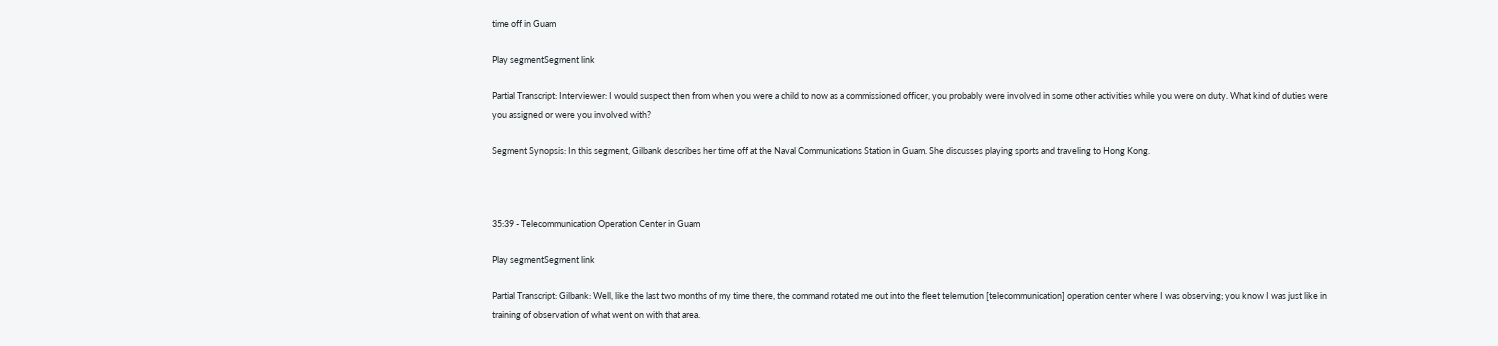time off in Guam

Play segmentSegment link

Partial Transcript: Interviewer: I would suspect then from when you were a child to now as a commissioned officer, you probably were involved in some other activities while you were on duty. What kind of duties were you assigned or were you involved with?

Segment Synopsis: In this segment, Gilbank describes her time off at the Naval Communications Station in Guam. She discusses playing sports and traveling to Hong Kong.



35:39 - Telecommunication Operation Center in Guam

Play segmentSegment link

Partial Transcript: Gilbank: Well, like the last two months of my time there, the command rotated me out into the fleet telemution [telecommunication] operation center where I was observing; you know I was just like in training of observation of what went on with that area.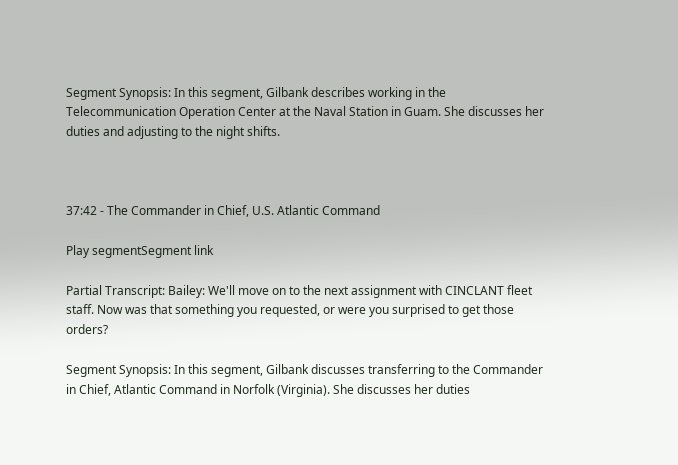Segment Synopsis: In this segment, Gilbank describes working in the Telecommunication Operation Center at the Naval Station in Guam. She discusses her duties and adjusting to the night shifts.



37:42 - The Commander in Chief, U.S. Atlantic Command

Play segmentSegment link

Partial Transcript: Bailey: We'll move on to the next assignment with CINCLANT fleet staff. Now was that something you requested, or were you surprised to get those orders?

Segment Synopsis: In this segment, Gilbank discusses transferring to the Commander in Chief, Atlantic Command in Norfolk (Virginia). She discusses her duties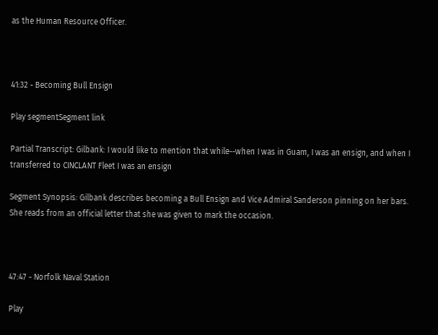as the Human Resource Officer.



41:32 - Becoming Bull Ensign

Play segmentSegment link

Partial Transcript: Gilbank: I would like to mention that while--when I was in Guam, I was an ensign, and when I transferred to CINCLANT Fleet I was an ensign

Segment Synopsis: Gilbank describes becoming a Bull Ensign and Vice Admiral Sanderson pinning on her bars. She reads from an official letter that she was given to mark the occasion.



47:47 - Norfolk Naval Station

Play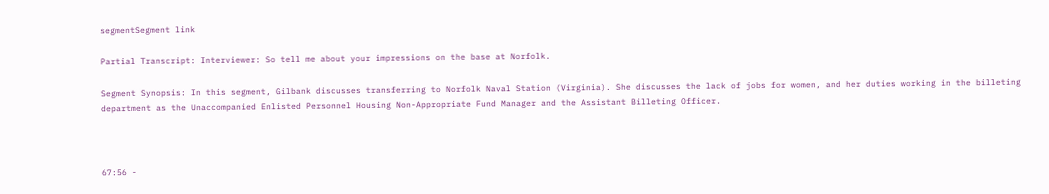segmentSegment link

Partial Transcript: Interviewer: So tell me about your impressions on the base at Norfolk.

Segment Synopsis: In this segment, Gilbank discusses transferring to Norfolk Naval Station (Virginia). She discusses the lack of jobs for women, and her duties working in the billeting department as the Unaccompanied Enlisted Personnel Housing Non-Appropriate Fund Manager and the Assistant Billeting Officer.



67:56 -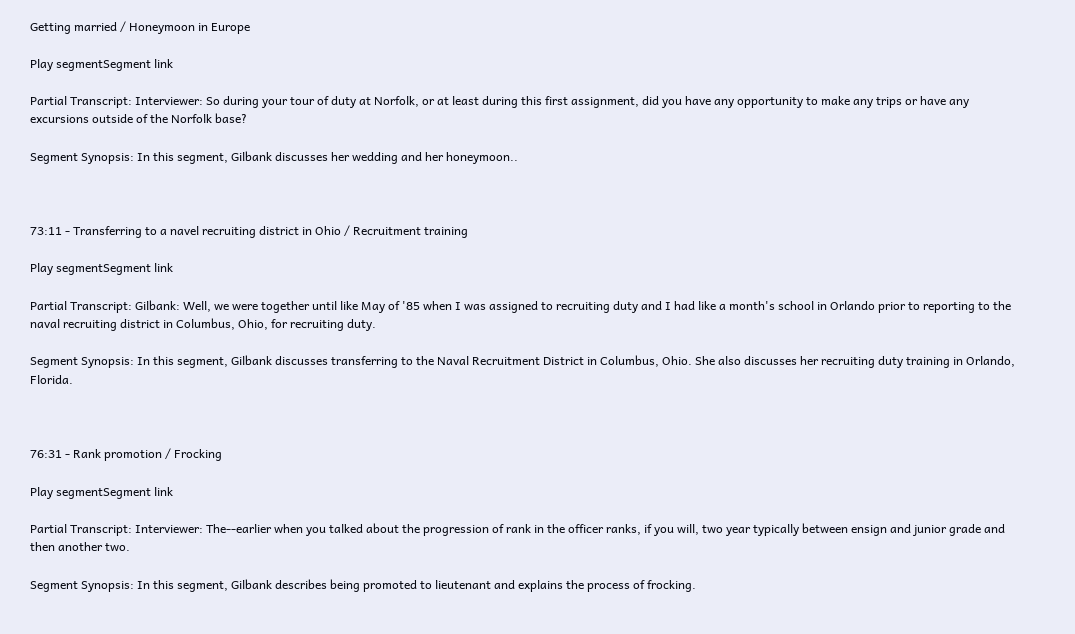Getting married / Honeymoon in Europe

Play segmentSegment link

Partial Transcript: Interviewer: So during your tour of duty at Norfolk, or at least during this first assignment, did you have any opportunity to make any trips or have any excursions outside of the Norfolk base?

Segment Synopsis: In this segment, Gilbank discusses her wedding and her honeymoon..



73:11 - Transferring to a navel recruiting district in Ohio / Recruitment training

Play segmentSegment link

Partial Transcript: Gilbank: Well, we were together until like May of '85 when I was assigned to recruiting duty and I had like a month's school in Orlando prior to reporting to the naval recruiting district in Columbus, Ohio, for recruiting duty.

Segment Synopsis: In this segment, Gilbank discusses transferring to the Naval Recruitment District in Columbus, Ohio. She also discusses her recruiting duty training in Orlando, Florida.



76:31 - Rank promotion / Frocking

Play segmentSegment link

Partial Transcript: Interviewer: The--earlier when you talked about the progression of rank in the officer ranks, if you will, two year typically between ensign and junior grade and then another two.

Segment Synopsis: In this segment, Gilbank describes being promoted to lieutenant and explains the process of frocking.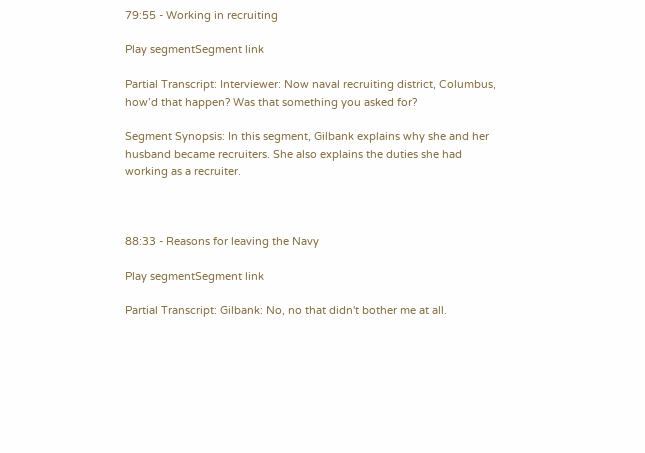79:55 - Working in recruiting

Play segmentSegment link

Partial Transcript: Interviewer: Now naval recruiting district, Columbus, how’d that happen? Was that something you asked for?

Segment Synopsis: In this segment, Gilbank explains why she and her husband became recruiters. She also explains the duties she had working as a recruiter.



88:33 - Reasons for leaving the Navy

Play segmentSegment link

Partial Transcript: Gilbank: No, no that didn't bother me at all.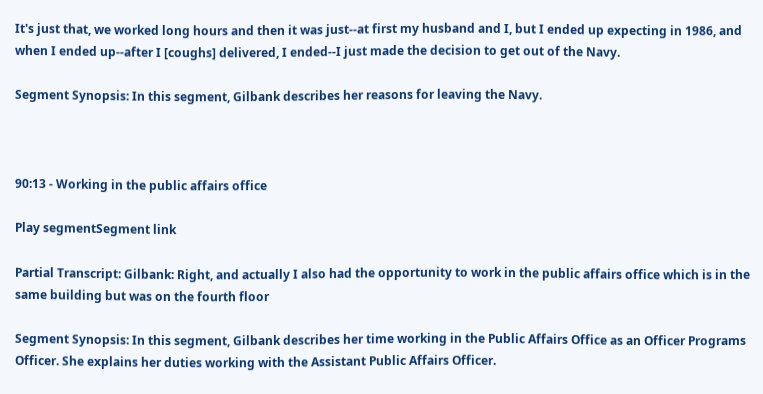It's just that, we worked long hours and then it was just--at first my husband and I, but I ended up expecting in 1986, and when I ended up--after I [coughs] delivered, I ended--I just made the decision to get out of the Navy.

Segment Synopsis: In this segment, Gilbank describes her reasons for leaving the Navy.



90:13 - Working in the public affairs office

Play segmentSegment link

Partial Transcript: Gilbank: Right, and actually I also had the opportunity to work in the public affairs office which is in the same building but was on the fourth floor

Segment Synopsis: In this segment, Gilbank describes her time working in the Public Affairs Office as an Officer Programs Officer. She explains her duties working with the Assistant Public Affairs Officer.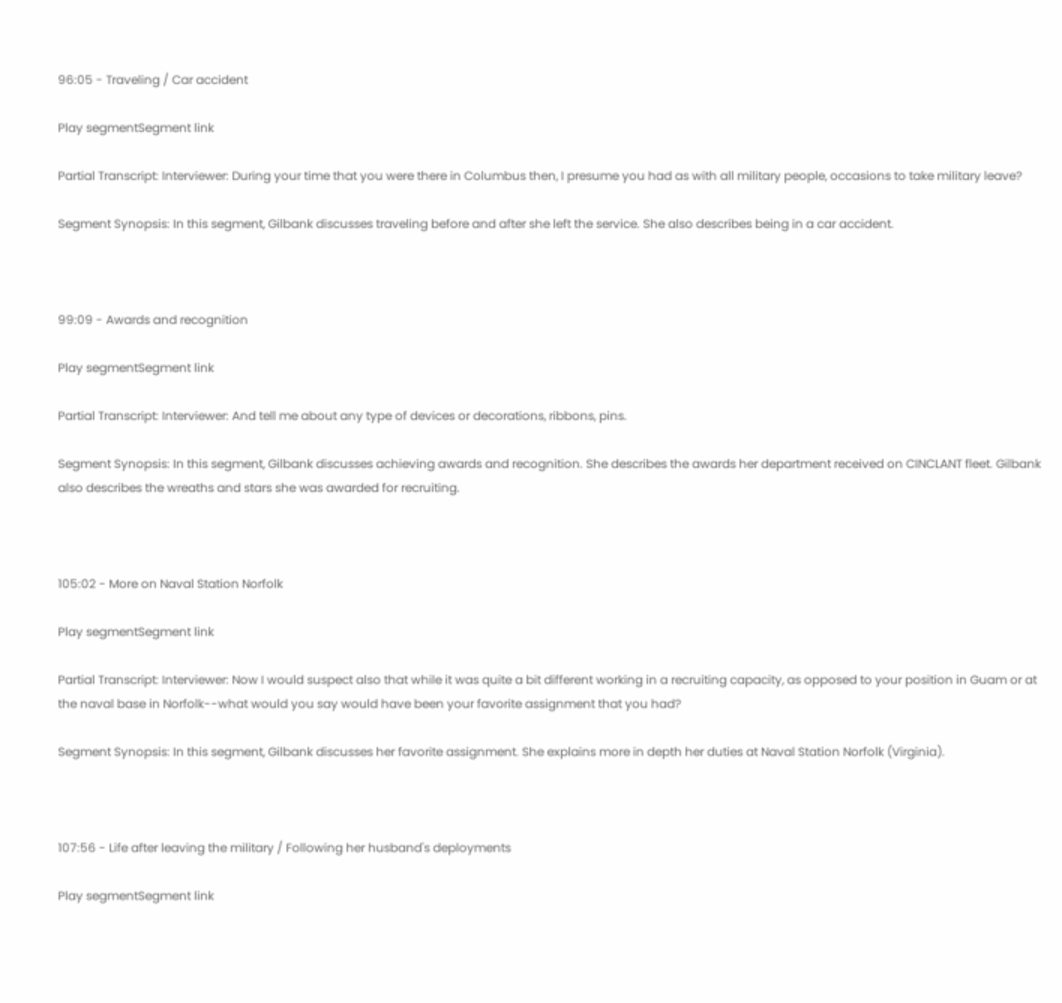96:05 - Traveling / Car accident

Play segmentSegment link

Partial Transcript: Interviewer: During your time that you were there in Columbus then, I presume you had as with all military people, occasions to take military leave?

Segment Synopsis: In this segment, Gilbank discusses traveling before and after she left the service. She also describes being in a car accident.



99:09 - Awards and recognition

Play segmentSegment link

Partial Transcript: Interviewer: And tell me about any type of devices or decorations, ribbons, pins.

Segment Synopsis: In this segment, Gilbank discusses achieving awards and recognition. She describes the awards her department received on CINCLANT fleet. Gilbank also describes the wreaths and stars she was awarded for recruiting.



105:02 - More on Naval Station Norfolk

Play segmentSegment link

Partial Transcript: Interviewer: Now I would suspect also that while it was quite a bit different working in a recruiting capacity, as opposed to your position in Guam or at the naval base in Norfolk--what would you say would have been your favorite assignment that you had?

Segment Synopsis: In this segment, Gilbank discusses her favorite assignment. She explains more in depth her duties at Naval Station Norfolk (Virginia).



107:56 - Life after leaving the military / Following her husband's deployments

Play segmentSegment link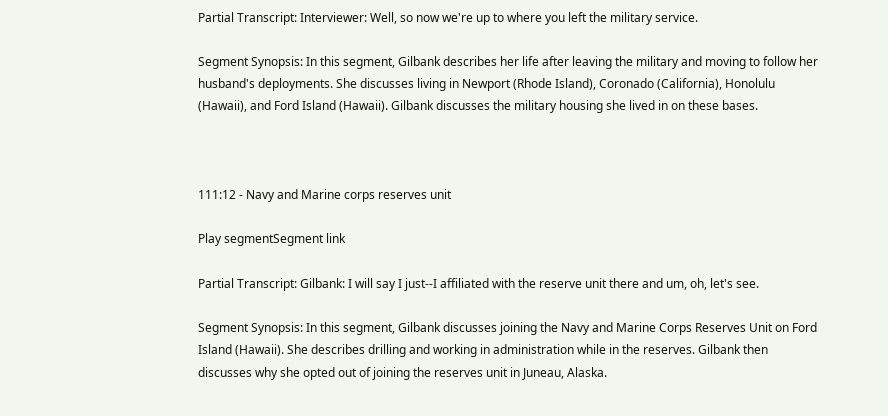Partial Transcript: Interviewer: Well, so now we're up to where you left the military service.

Segment Synopsis: In this segment, Gilbank describes her life after leaving the military and moving to follow her husband's deployments. She discusses living in Newport (Rhode Island), Coronado (California), Honolulu (Hawaii), and Ford Island (Hawaii). Gilbank discusses the military housing she lived in on these bases.



111:12 - Navy and Marine corps reserves unit

Play segmentSegment link

Partial Transcript: Gilbank: I will say I just--I affiliated with the reserve unit there and um, oh, let's see.

Segment Synopsis: In this segment, Gilbank discusses joining the Navy and Marine Corps Reserves Unit on Ford Island (Hawaii). She describes drilling and working in administration while in the reserves. Gilbank then discusses why she opted out of joining the reserves unit in Juneau, Alaska.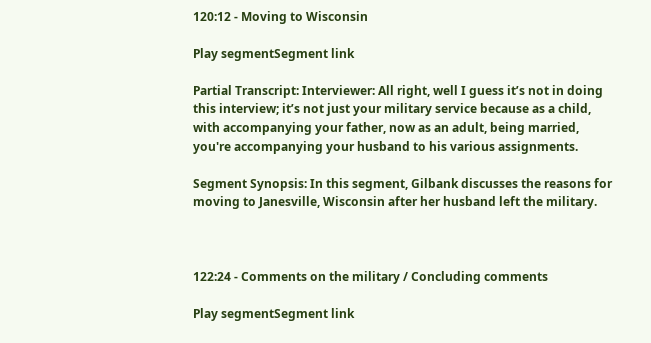120:12 - Moving to Wisconsin

Play segmentSegment link

Partial Transcript: Interviewer: All right, well I guess it’s not in doing this interview; it’s not just your military service because as a child, with accompanying your father, now as an adult, being married, you're accompanying your husband to his various assignments.

Segment Synopsis: In this segment, Gilbank discusses the reasons for moving to Janesville, Wisconsin after her husband left the military.



122:24 - Comments on the military / Concluding comments

Play segmentSegment link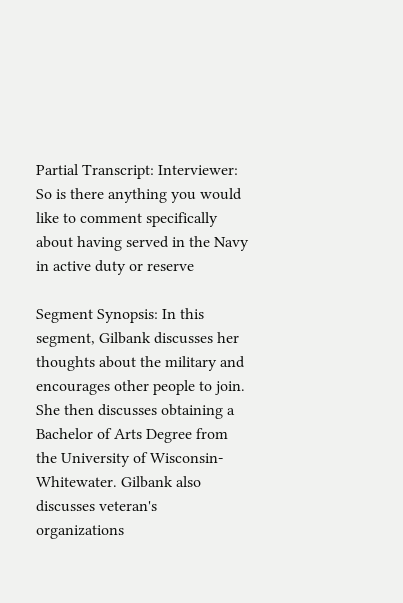Partial Transcript: Interviewer: So is there anything you would like to comment specifically about having served in the Navy in active duty or reserve

Segment Synopsis: In this segment, Gilbank discusses her thoughts about the military and encourages other people to join. She then discusses obtaining a Bachelor of Arts Degree from the University of Wisconsin-Whitewater. Gilbank also discusses veteran's organizations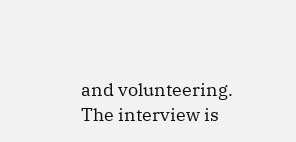and volunteering. The interview is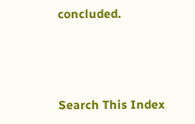concluded.



Search This Index